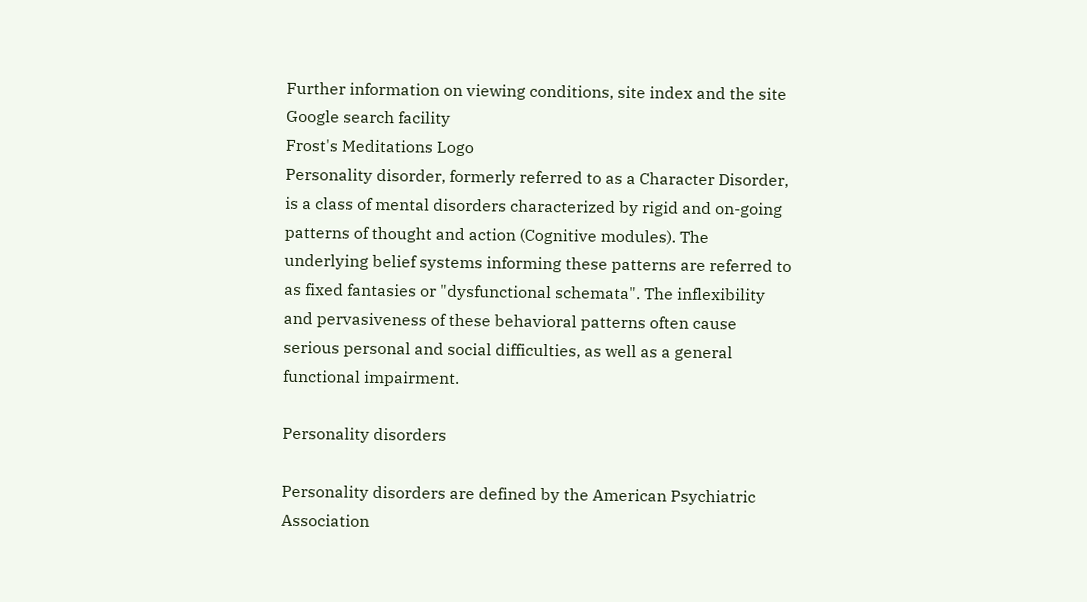Further information on viewing conditions, site index and the site Google search facility
Frost's Meditations Logo
Personality disorder, formerly referred to as a Character Disorder, is a class of mental disorders characterized by rigid and on-going patterns of thought and action (Cognitive modules). The underlying belief systems informing these patterns are referred to as fixed fantasies or "dysfunctional schemata". The inflexibility and pervasiveness of these behavioral patterns often cause serious personal and social difficulties, as well as a general functional impairment.

Personality disorders

Personality disorders are defined by the American Psychiatric Association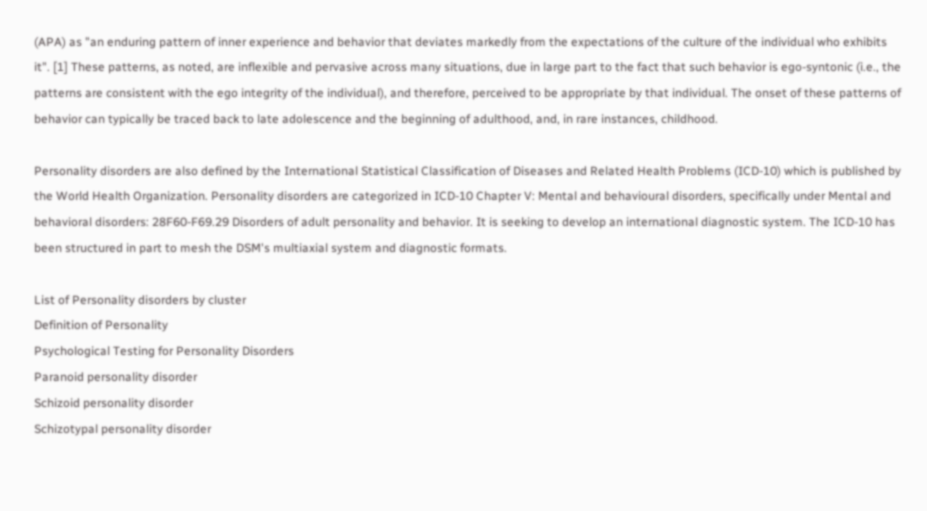(APA) as "an enduring pattern of inner experience and behavior that deviates markedly from the expectations of the culture of the individual who exhibits it". [1] These patterns, as noted, are inflexible and pervasive across many situations, due in large part to the fact that such behavior is ego-syntonic (i.e., the patterns are consistent with the ego integrity of the individual), and therefore, perceived to be appropriate by that individual. The onset of these patterns of behavior can typically be traced back to late adolescence and the beginning of adulthood, and, in rare instances, childhood.

Personality disorders are also defined by the International Statistical Classification of Diseases and Related Health Problems (ICD-10) which is published by the World Health Organization. Personality disorders are categorized in ICD-10 Chapter V: Mental and behavioural disorders, specifically under Mental and behavioral disorders: 28F60-F69.29 Disorders of adult personality and behavior. It is seeking to develop an international diagnostic system. The ICD-10 has been structured in part to mesh the DSM's multiaxial system and diagnostic formats.

List of Personality disorders by cluster
Definition of Personality
Psychological Testing for Personality Disorders
Paranoid personality disorder
Schizoid personality disorder
Schizotypal personality disorder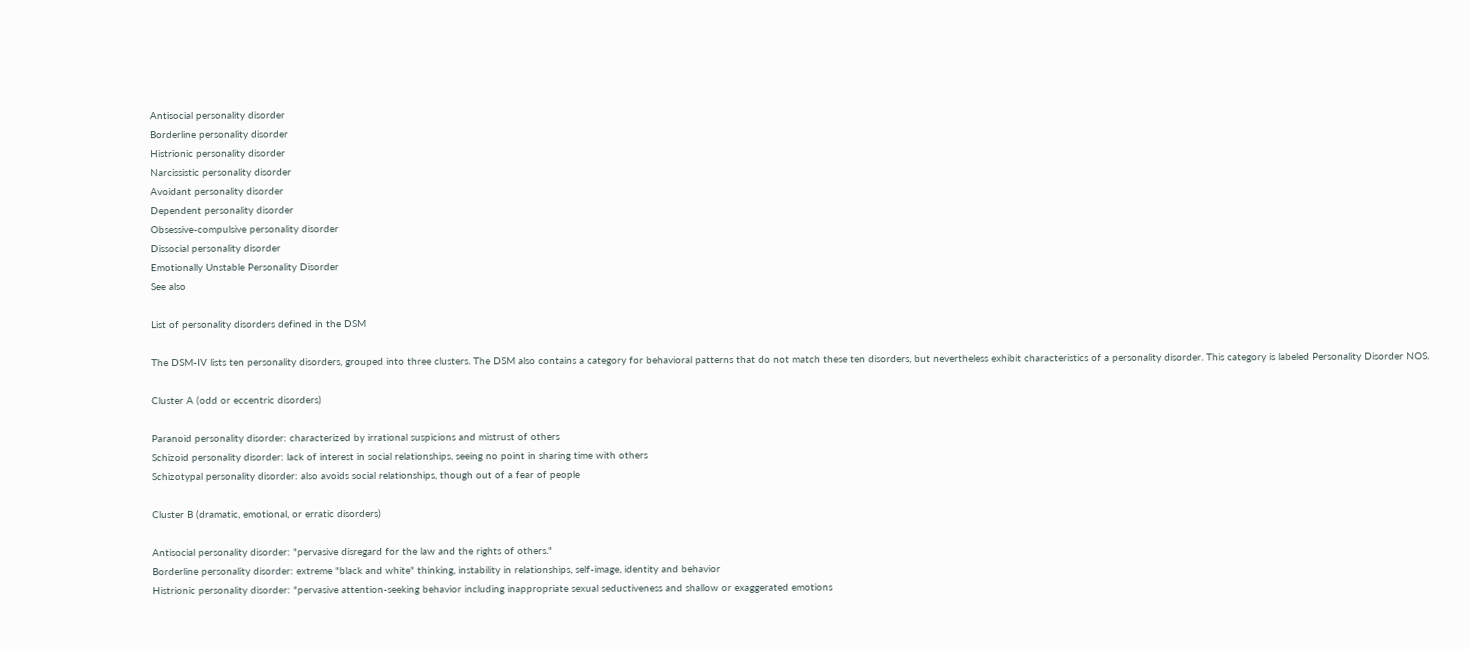Antisocial personality disorder
Borderline personality disorder
Histrionic personality disorder
Narcissistic personality disorder
Avoidant personality disorder
Dependent personality disorder
Obsessive-compulsive personality disorder
Dissocial personality disorder
Emotionally Unstable Personality Disorder
See also

List of personality disorders defined in the DSM

The DSM-IV lists ten personality disorders, grouped into three clusters. The DSM also contains a category for behavioral patterns that do not match these ten disorders, but nevertheless exhibit characteristics of a personality disorder. This category is labeled Personality Disorder NOS.

Cluster A (odd or eccentric disorders)

Paranoid personality disorder: characterized by irrational suspicions and mistrust of others
Schizoid personality disorder: lack of interest in social relationships, seeing no point in sharing time with others
Schizotypal personality disorder: also avoids social relationships, though out of a fear of people

Cluster B (dramatic, emotional, or erratic disorders)

Antisocial personality disorder: "pervasive disregard for the law and the rights of others."
Borderline personality disorder: extreme "black and white" thinking, instability in relationships, self-image, identity and behavior
Histrionic personality disorder: "pervasive attention-seeking behavior including inappropriate sexual seductiveness and shallow or exaggerated emotions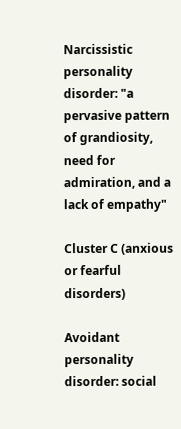Narcissistic personality disorder: "a pervasive pattern of grandiosity, need for admiration, and a lack of empathy"

Cluster C (anxious or fearful disorders)

Avoidant personality disorder: social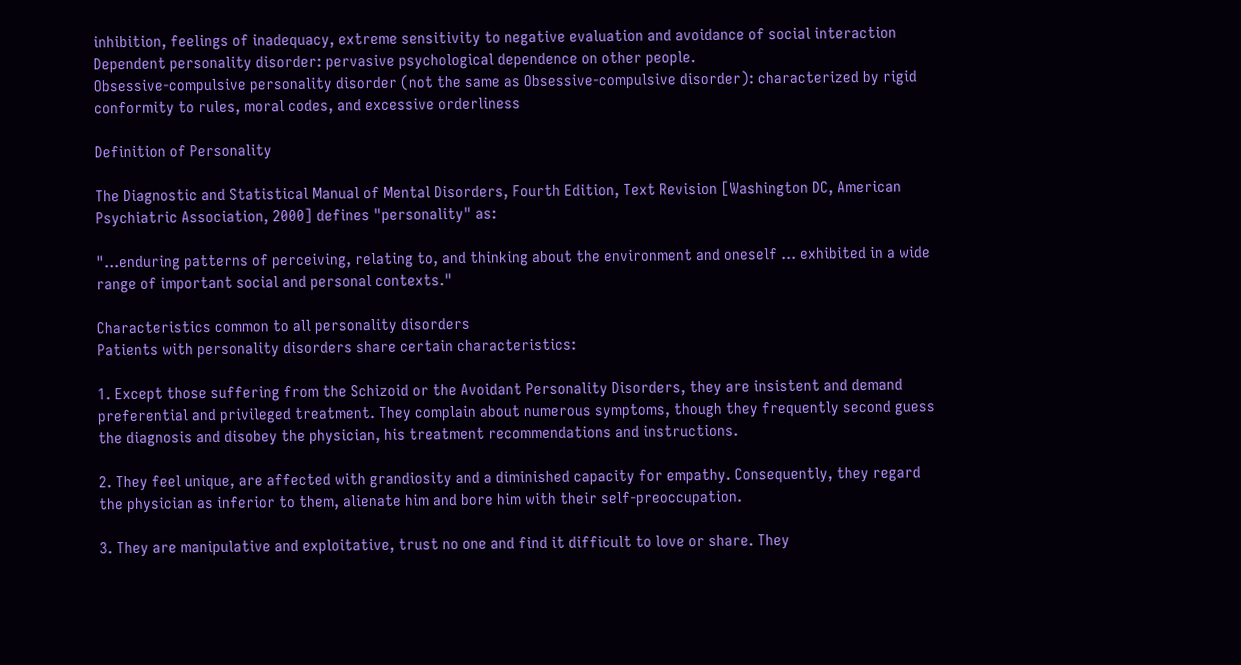inhibition, feelings of inadequacy, extreme sensitivity to negative evaluation and avoidance of social interaction
Dependent personality disorder: pervasive psychological dependence on other people.
Obsessive-compulsive personality disorder (not the same as Obsessive-compulsive disorder): characterized by rigid conformity to rules, moral codes, and excessive orderliness

Definition of Personality

The Diagnostic and Statistical Manual of Mental Disorders, Fourth Edition, Text Revision [Washington DC, American Psychiatric Association, 2000] defines "personality" as:

"…enduring patterns of perceiving, relating to, and thinking about the environment and oneself … exhibited in a wide range of important social and personal contexts."

Characteristics common to all personality disorders
Patients with personality disorders share certain characteristics:

1. Except those suffering from the Schizoid or the Avoidant Personality Disorders, they are insistent and demand preferential and privileged treatment. They complain about numerous symptoms, though they frequently second guess the diagnosis and disobey the physician, his treatment recommendations and instructions.

2. They feel unique, are affected with grandiosity and a diminished capacity for empathy. Consequently, they regard the physician as inferior to them, alienate him and bore him with their self-preoccupation.

3. They are manipulative and exploitative, trust no one and find it difficult to love or share. They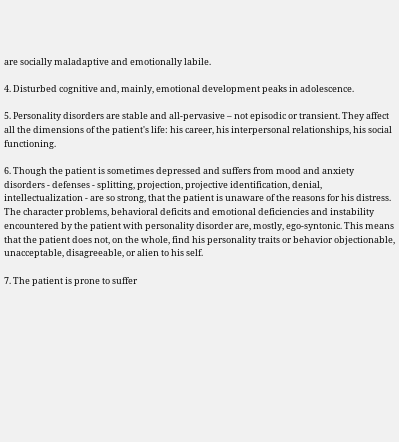are socially maladaptive and emotionally labile.

4. Disturbed cognitive and, mainly, emotional development peaks in adolescence.

5. Personality disorders are stable and all-pervasive – not episodic or transient. They affect all the dimensions of the patient's life: his career, his interpersonal relationships, his social functioning.

6. Though the patient is sometimes depressed and suffers from mood and anxiety disorders - defenses - splitting, projection, projective identification, denial, intellectualization - are so strong, that the patient is unaware of the reasons for his distress. The character problems, behavioral deficits and emotional deficiencies and instability encountered by the patient with personality disorder are, mostly, ego-syntonic. This means that the patient does not, on the whole, find his personality traits or behavior objectionable, unacceptable, disagreeable, or alien to his self.

7. The patient is prone to suffer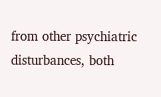from other psychiatric disturbances, both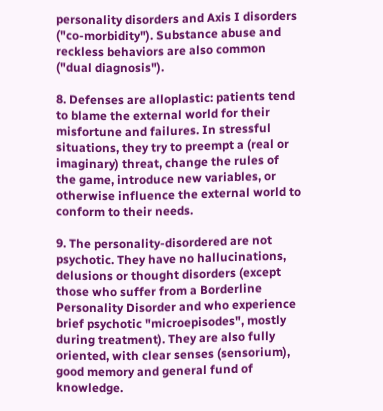personality disorders and Axis I disorders ("co-morbidity"). Substance abuse and reckless behaviors are also common ("dual diagnosis").

8. Defenses are alloplastic: patients tend to blame the external world for their misfortune and failures. In stressful situations, they try to preempt a (real or imaginary) threat, change the rules of the game, introduce new variables, or otherwise influence the external world to conform to their needs.

9. The personality-disordered are not psychotic. They have no hallucinations, delusions or thought disorders (except those who suffer from a Borderline Personality Disorder and who experience brief psychotic "microepisodes", mostly during treatment). They are also fully oriented, with clear senses (sensorium), good memory and general fund of knowledge.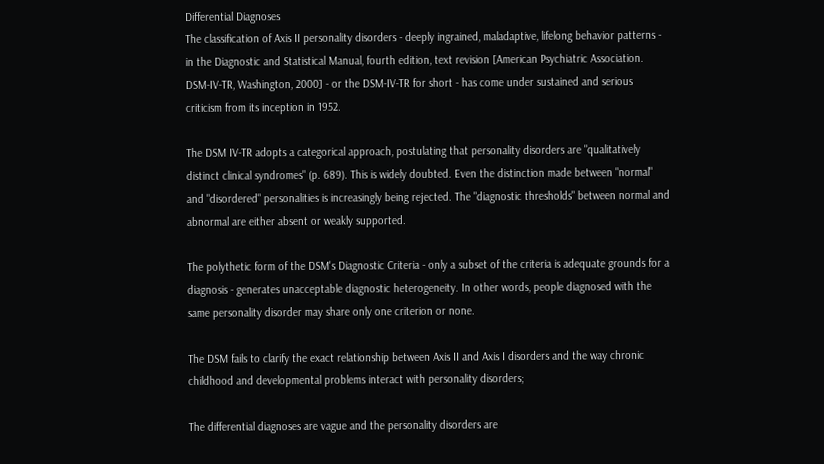Differential Diagnoses
The classification of Axis II personality disorders - deeply ingrained, maladaptive, lifelong behavior patterns - in the Diagnostic and Statistical Manual, fourth edition, text revision [American Psychiatric Association. DSM-IV-TR, Washington, 2000] - or the DSM-IV-TR for short - has come under sustained and serious criticism from its inception in 1952.

The DSM IV-TR adopts a categorical approach, postulating that personality disorders are "qualitatively distinct clinical syndromes" (p. 689). This is widely doubted. Even the distinction made between "normal" and "disordered" personalities is increasingly being rejected. The "diagnostic thresholds" between normal and abnormal are either absent or weakly supported.

The polythetic form of the DSM's Diagnostic Criteria - only a subset of the criteria is adequate grounds for a diagnosis - generates unacceptable diagnostic heterogeneity. In other words, people diagnosed with the same personality disorder may share only one criterion or none.

The DSM fails to clarify the exact relationship between Axis II and Axis I disorders and the way chronic childhood and developmental problems interact with personality disorders;

The differential diagnoses are vague and the personality disorders are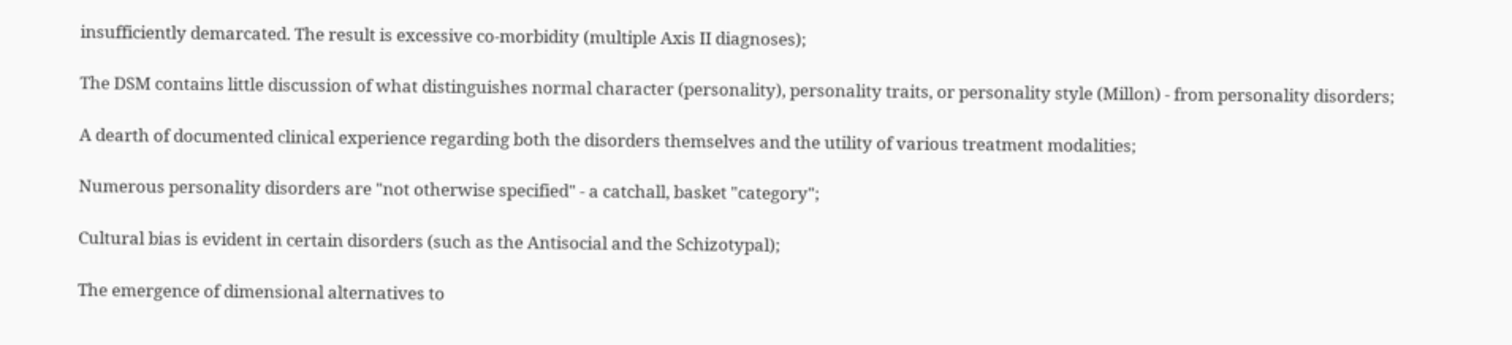insufficiently demarcated. The result is excessive co-morbidity (multiple Axis II diagnoses);

The DSM contains little discussion of what distinguishes normal character (personality), personality traits, or personality style (Millon) - from personality disorders;

A dearth of documented clinical experience regarding both the disorders themselves and the utility of various treatment modalities;

Numerous personality disorders are "not otherwise specified" - a catchall, basket "category";

Cultural bias is evident in certain disorders (such as the Antisocial and the Schizotypal);

The emergence of dimensional alternatives to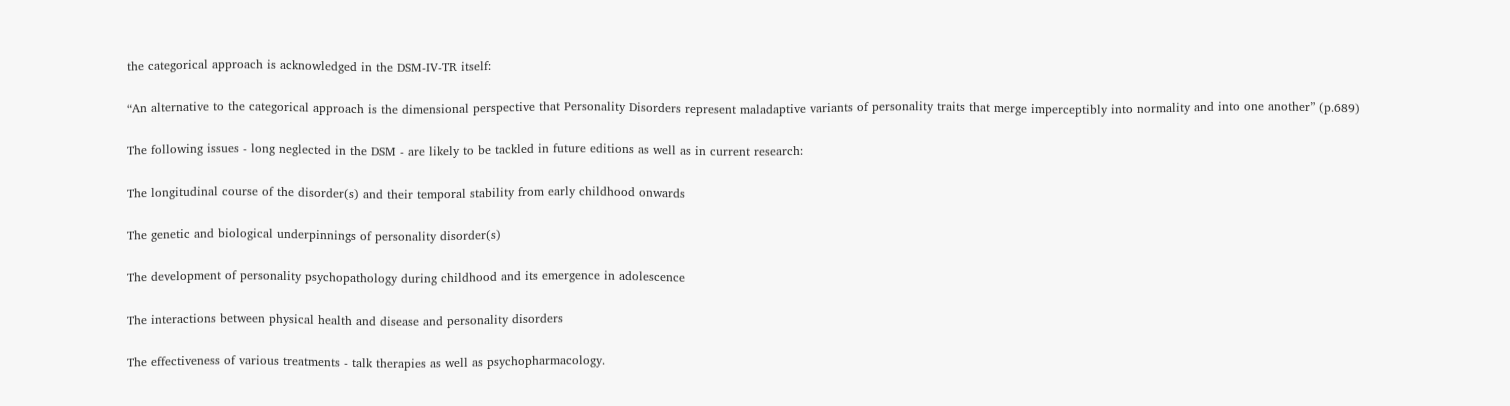the categorical approach is acknowledged in the DSM-IV-TR itself:

“An alternative to the categorical approach is the dimensional perspective that Personality Disorders represent maladaptive variants of personality traits that merge imperceptibly into normality and into one another” (p.689)

The following issues - long neglected in the DSM - are likely to be tackled in future editions as well as in current research:

The longitudinal course of the disorder(s) and their temporal stability from early childhood onwards

The genetic and biological underpinnings of personality disorder(s)

The development of personality psychopathology during childhood and its emergence in adolescence

The interactions between physical health and disease and personality disorders

The effectiveness of various treatments - talk therapies as well as psychopharmacology.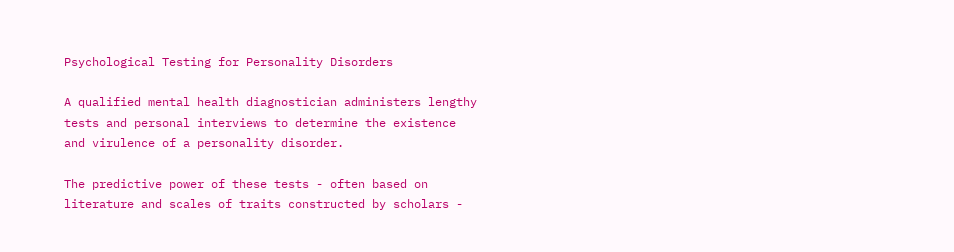Psychological Testing for Personality Disorders

A qualified mental health diagnostician administers lengthy tests and personal interviews to determine the existence and virulence of a personality disorder.

The predictive power of these tests - often based on literature and scales of traits constructed by scholars -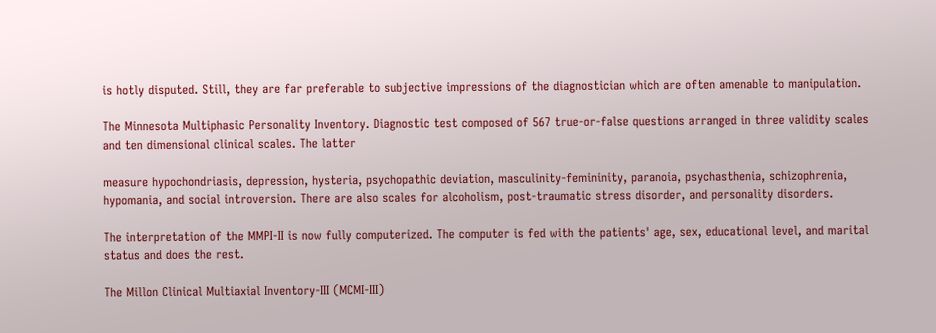is hotly disputed. Still, they are far preferable to subjective impressions of the diagnostician which are often amenable to manipulation.

The Minnesota Multiphasic Personality Inventory. Diagnostic test composed of 567 true-or-false questions arranged in three validity scales and ten dimensional clinical scales. The latter

measure hypochondriasis, depression, hysteria, psychopathic deviation, masculinity-femininity, paranoia, psychasthenia, schizophrenia, hypomania, and social introversion. There are also scales for alcoholism, post-traumatic stress disorder, and personality disorders.

The interpretation of the MMPI-II is now fully computerized. The computer is fed with the patients' age, sex, educational level, and marital status and does the rest.

The Millon Clinical Multiaxial Inventory-III (MCMI-III)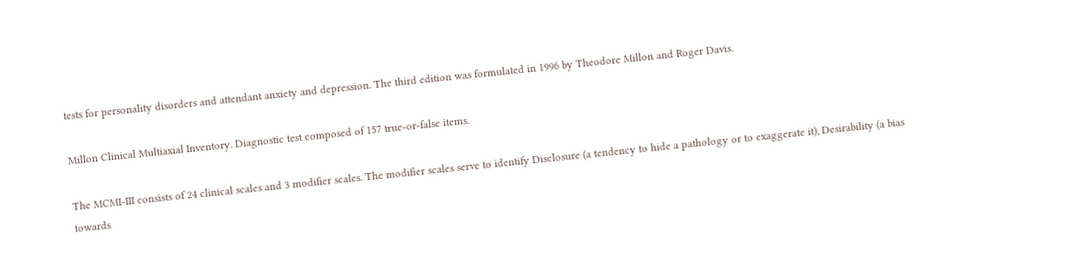tests for personality disorders and attendant anxiety and depression. The third edition was formulated in 1996 by Theodore Millon and Roger Davis.

Millon Clinical Multiaxial Inventory. Diagnostic test composed of 157 true-or-false items.

The MCMI-III consists of 24 clinical scales and 3 modifier scales. The modifier scales serve to identify Disclosure (a tendency to hide a pathology or to exaggerate it), Desirability (a bias towards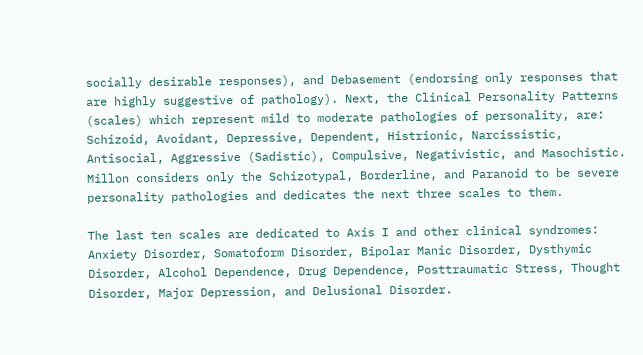socially desirable responses), and Debasement (endorsing only responses that are highly suggestive of pathology). Next, the Clinical Personality Patterns (scales) which represent mild to moderate pathologies of personality, are: Schizoid, Avoidant, Depressive, Dependent, Histrionic, Narcissistic, Antisocial, Aggressive (Sadistic), Compulsive, Negativistic, and Masochistic. Millon considers only the Schizotypal, Borderline, and Paranoid to be severe personality pathologies and dedicates the next three scales to them.

The last ten scales are dedicated to Axis I and other clinical syndromes: Anxiety Disorder, Somatoform Disorder, Bipolar Manic Disorder, Dysthymic Disorder, Alcohol Dependence, Drug Dependence, Posttraumatic Stress, Thought Disorder, Major Depression, and Delusional Disorder.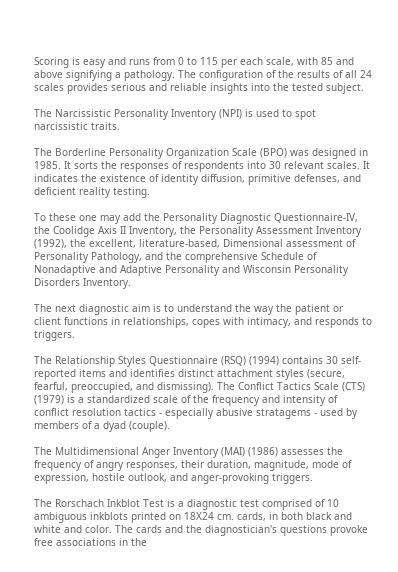Scoring is easy and runs from 0 to 115 per each scale, with 85 and above signifying a pathology. The configuration of the results of all 24 scales provides serious and reliable insights into the tested subject.

The Narcissistic Personality Inventory (NPI) is used to spot narcissistic traits.

The Borderline Personality Organization Scale (BPO) was designed in 1985. It sorts the responses of respondents into 30 relevant scales. It indicates the existence of identity diffusion, primitive defenses, and deficient reality testing.

To these one may add the Personality Diagnostic Questionnaire-IV, the Coolidge Axis II Inventory, the Personality Assessment Inventory (1992), the excellent, literature-based, Dimensional assessment of Personality Pathology, and the comprehensive Schedule of Nonadaptive and Adaptive Personality and Wisconsin Personality Disorders Inventory.

The next diagnostic aim is to understand the way the patient or client functions in relationships, copes with intimacy, and responds to triggers.

The Relationship Styles Questionnaire (RSQ) (1994) contains 30 self-reported items and identifies distinct attachment styles (secure, fearful, preoccupied, and dismissing). The Conflict Tactics Scale (CTS) (1979) is a standardized scale of the frequency and intensity of conflict resolution tactics - especially abusive stratagems - used by members of a dyad (couple).

The Multidimensional Anger Inventory (MAI) (1986) assesses the frequency of angry responses, their duration, magnitude, mode of expression, hostile outlook, and anger-provoking triggers.

The Rorschach Inkblot Test is a diagnostic test comprised of 10 ambiguous inkblots printed on 18X24 cm. cards, in both black and white and color. The cards and the diagnostician's questions provoke free associations in the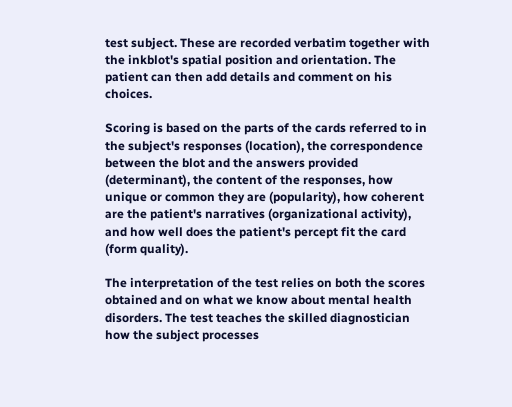test subject. These are recorded verbatim together with the inkblot's spatial position and orientation. The patient can then add details and comment on his choices.

Scoring is based on the parts of the cards referred to in the subject's responses (location), the correspondence between the blot and the answers provided (determinant), the content of the responses, how unique or common they are (popularity), how coherent are the patient's narratives (organizational activity), and how well does the patient's percept fit the card (form quality).

The interpretation of the test relies on both the scores obtained and on what we know about mental health disorders. The test teaches the skilled diagnostician how the subject processes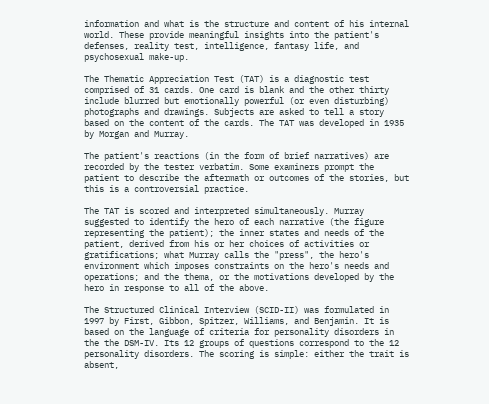information and what is the structure and content of his internal world. These provide meaningful insights into the patient's defenses, reality test, intelligence, fantasy life, and psychosexual make-up.

The Thematic Appreciation Test (TAT) is a diagnostic test comprised of 31 cards. One card is blank and the other thirty include blurred but emotionally powerful (or even disturbing) photographs and drawings. Subjects are asked to tell a story based on the content of the cards. The TAT was developed in 1935 by Morgan and Murray.

The patient's reactions (in the form of brief narratives) are recorded by the tester verbatim. Some examiners prompt the patient to describe the aftermath or outcomes of the stories, but this is a controversial practice.

The TAT is scored and interpreted simultaneously. Murray suggested to identify the hero of each narrative (the figure representing the patient); the inner states and needs of the patient, derived from his or her choices of activities or gratifications; what Murray calls the "press", the hero's environment which imposes constraints on the hero's needs and operations; and the thema, or the motivations developed by the hero in response to all of the above.

The Structured Clinical Interview (SCID-II) was formulated in 1997 by First, Gibbon, Spitzer, Williams, and Benjamin. It is based on the language of criteria for personality disorders in the the DSM-IV. Its 12 groups of questions correspond to the 12 personality disorders. The scoring is simple: either the trait is absent,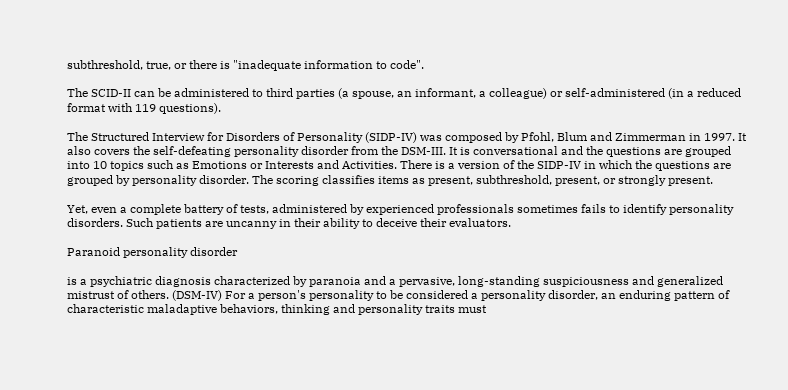subthreshold, true, or there is "inadequate information to code".

The SCID-II can be administered to third parties (a spouse, an informant, a colleague) or self-administered (in a reduced format with 119 questions).

The Structured Interview for Disorders of Personality (SIDP-IV) was composed by Pfohl, Blum and Zimmerman in 1997. It also covers the self-defeating personality disorder from the DSM-III. It is conversational and the questions are grouped into 10 topics such as Emotions or Interests and Activities. There is a version of the SIDP-IV in which the questions are grouped by personality disorder. The scoring classifies items as present, subthreshold, present, or strongly present.

Yet, even a complete battery of tests, administered by experienced professionals sometimes fails to identify personality disorders. Such patients are uncanny in their ability to deceive their evaluators.

Paranoid personality disorder

is a psychiatric diagnosis characterized by paranoia and a pervasive, long-standing suspiciousness and generalized mistrust of others. (DSM-IV) For a person's personality to be considered a personality disorder, an enduring pattern of characteristic maladaptive behaviors, thinking and personality traits must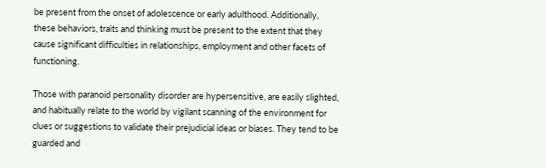be present from the onset of adolescence or early adulthood. Additionally, these behaviors, traits and thinking must be present to the extent that they cause significant difficulties in relationships, employment and other facets of functioning.

Those with paranoid personality disorder are hypersensitive, are easily slighted, and habitually relate to the world by vigilant scanning of the environment for clues or suggestions to validate their prejudicial ideas or biases. They tend to be guarded and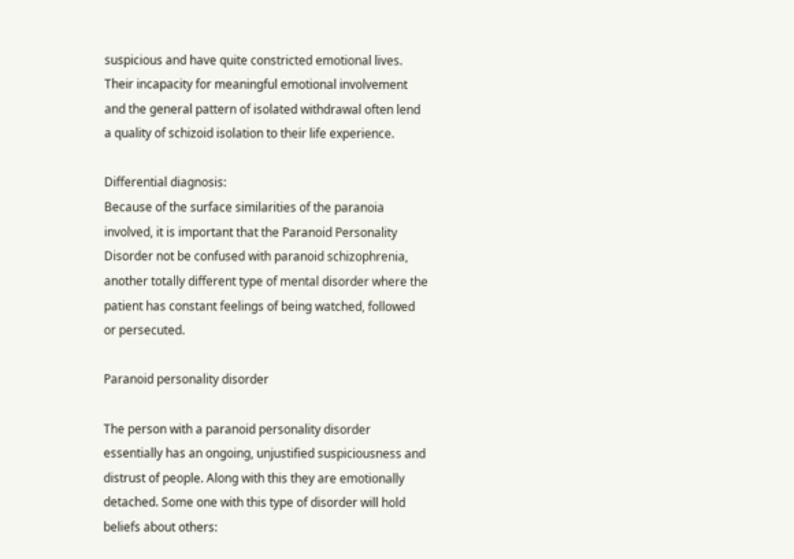suspicious and have quite constricted emotional lives. Their incapacity for meaningful emotional involvement and the general pattern of isolated withdrawal often lend a quality of schizoid isolation to their life experience.

Differential diagnosis:
Because of the surface similarities of the paranoia involved, it is important that the Paranoid Personality Disorder not be confused with paranoid schizophrenia, another totally different type of mental disorder where the patient has constant feelings of being watched, followed or persecuted.

Paranoid personality disorder

The person with a paranoid personality disorder essentially has an ongoing, unjustified suspiciousness and distrust of people. Along with this they are emotionally detached. Some one with this type of disorder will hold beliefs about others: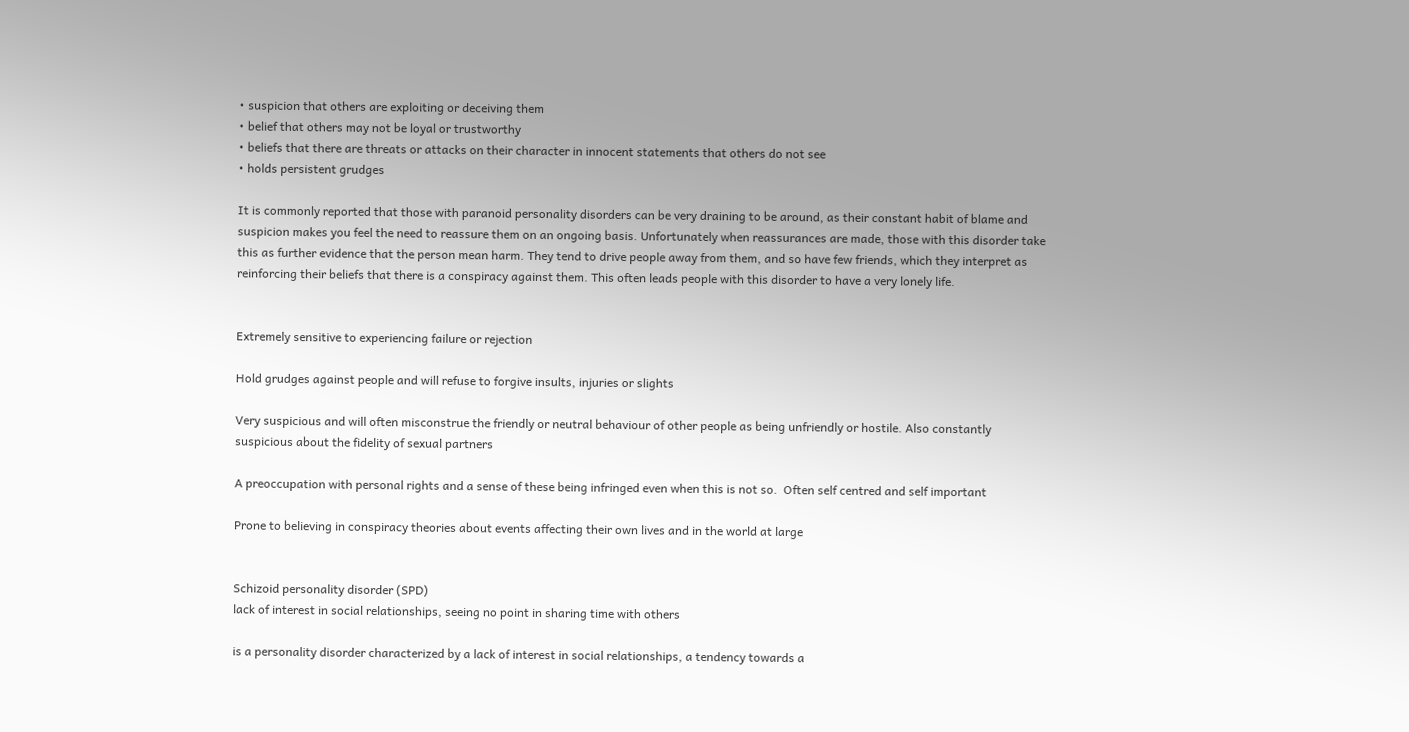• suspicion that others are exploiting or deceiving them
• belief that others may not be loyal or trustworthy
• beliefs that there are threats or attacks on their character in innocent statements that others do not see
• holds persistent grudges

It is commonly reported that those with paranoid personality disorders can be very draining to be around, as their constant habit of blame and suspicion makes you feel the need to reassure them on an ongoing basis. Unfortunately when reassurances are made, those with this disorder take this as further evidence that the person mean harm. They tend to drive people away from them, and so have few friends, which they interpret as reinforcing their beliefs that there is a conspiracy against them. This often leads people with this disorder to have a very lonely life.


Extremely sensitive to experiencing failure or rejection

Hold grudges against people and will refuse to forgive insults, injuries or slights

Very suspicious and will often misconstrue the friendly or neutral behaviour of other people as being unfriendly or hostile. Also constantly suspicious about the fidelity of sexual partners

A preoccupation with personal rights and a sense of these being infringed even when this is not so.  Often self centred and self important

Prone to believing in conspiracy theories about events affecting their own lives and in the world at large


Schizoid personality disorder (SPD)
lack of interest in social relationships, seeing no point in sharing time with others

is a personality disorder characterized by a lack of interest in social relationships, a tendency towards a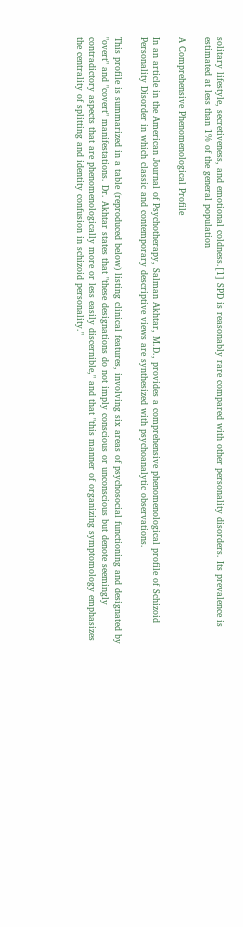solitary lifestyle, secretiveness, and emotional coldness.[1] SPD is reasonably rare compared with other personality disorders. Its prevalence is estimated at less than 1% of the general population

A Comprehensive Phenomenological Profile

In an article in the American Journal of Psychotherapy, Salman Akhtar, M.D., provides a comprehensive phenomenological profile of Schizoid Personality Disorder in which classic and contemporary descriptive views are synthesized with psychoanalytic observations.

This profile is summarized in a table (reproduced below) listing clinical features, involving six areas of psychosocial functioning and designated by "overt" and "covert" manifestations. Dr. Akhtar states that "these designations do not imply conscious or unconscious but denote seemingly contradictory aspects that are phenomenologically more or less easily discernible," and that "this manner of organizing symptomology emphasizes the centrality of splitting and identity confusion in schizoid personality."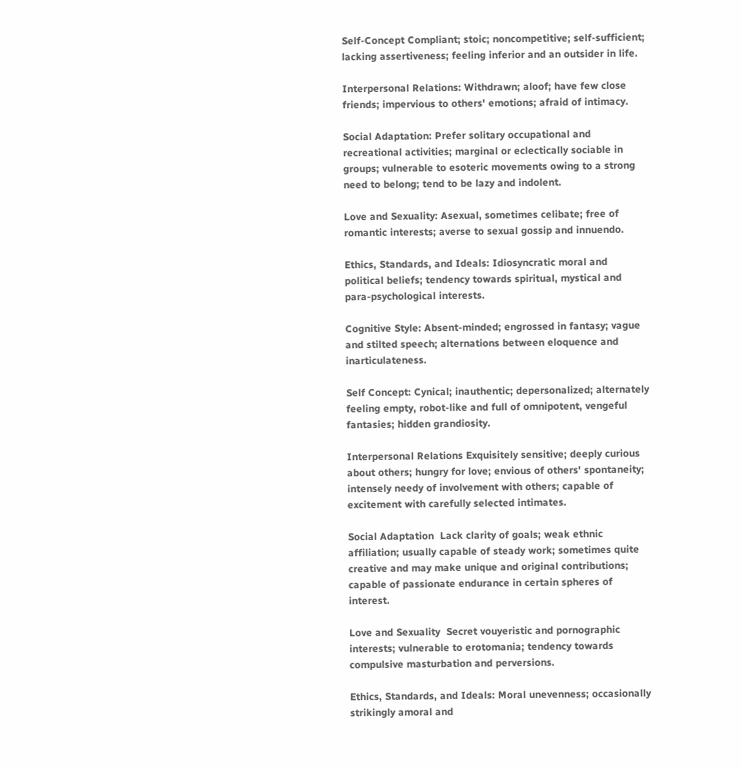Self-Concept Compliant; stoic; noncompetitive; self-sufficient; lacking assertiveness; feeling inferior and an outsider in life.

Interpersonal Relations: Withdrawn; aloof; have few close friends; impervious to others' emotions; afraid of intimacy.

Social Adaptation: Prefer solitary occupational and recreational activities; marginal or eclectically sociable in groups; vulnerable to esoteric movements owing to a strong need to belong; tend to be lazy and indolent.

Love and Sexuality: Asexual, sometimes celibate; free of romantic interests; averse to sexual gossip and innuendo.

Ethics, Standards, and Ideals: Idiosyncratic moral and political beliefs; tendency towards spiritual, mystical and para-psychological interests.

Cognitive Style: Absent-minded; engrossed in fantasy; vague and stilted speech; alternations between eloquence and inarticulateness.

Self Concept: Cynical; inauthentic; depersonalized; alternately feeling empty, robot-like and full of omnipotent, vengeful fantasies; hidden grandiosity.

Interpersonal Relations Exquisitely sensitive; deeply curious about others; hungry for love; envious of others' spontaneity; intensely needy of involvement with others; capable of excitement with carefully selected intimates.

Social Adaptation  Lack clarity of goals; weak ethnic affiliation; usually capable of steady work; sometimes quite creative and may make unique and original contributions; capable of passionate endurance in certain spheres of interest.

Love and Sexuality  Secret vouyeristic and pornographic interests; vulnerable to erotomania; tendency towards compulsive masturbation and perversions.

Ethics, Standards, and Ideals: Moral unevenness; occasionally strikingly amoral and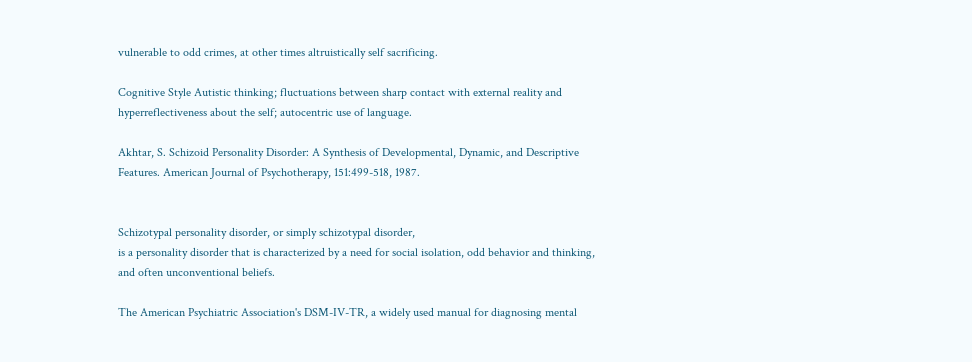vulnerable to odd crimes, at other times altruistically self sacrificing.

Cognitive Style Autistic thinking; fluctuations between sharp contact with external reality and hyperreflectiveness about the self; autocentric use of language.

Akhtar, S. Schizoid Personality Disorder: A Synthesis of Developmental, Dynamic, and Descriptive Features. American Journal of Psychotherapy, 151:499-518, 1987.


Schizotypal personality disorder, or simply schizotypal disorder,
is a personality disorder that is characterized by a need for social isolation, odd behavior and thinking, and often unconventional beliefs.

The American Psychiatric Association's DSM-IV-TR, a widely used manual for diagnosing mental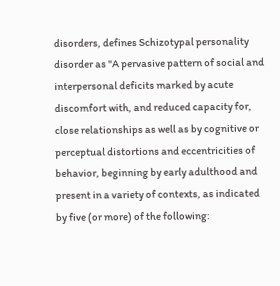disorders, defines Schizotypal personality disorder as "A pervasive pattern of social and interpersonal deficits marked by acute discomfort with, and reduced capacity for, close relationships as well as by cognitive or perceptual distortions and eccentricities of behavior, beginning by early adulthood and present in a variety of contexts, as indicated by five (or more) of the following: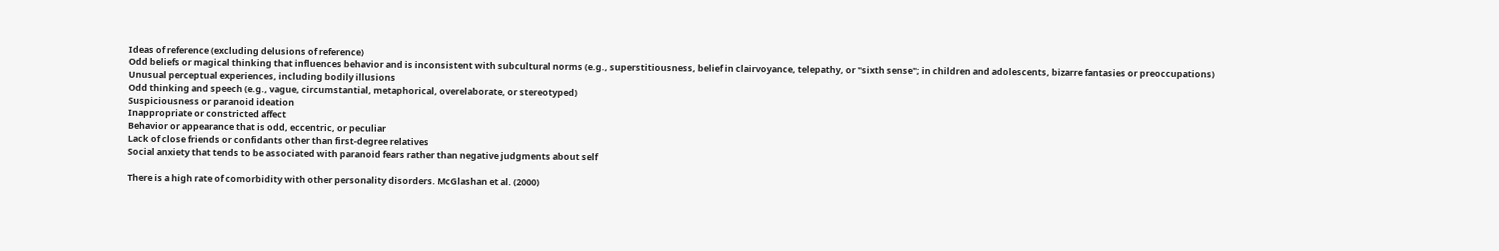Ideas of reference (excluding delusions of reference)
Odd beliefs or magical thinking that influences behavior and is inconsistent with subcultural norms (e.g., superstitiousness, belief in clairvoyance, telepathy, or "sixth sense"; in children and adolescents, bizarre fantasies or preoccupations)
Unusual perceptual experiences, including bodily illusions
Odd thinking and speech (e.g., vague, circumstantial, metaphorical, overelaborate, or stereotyped)
Suspiciousness or paranoid ideation
Inappropriate or constricted affect
Behavior or appearance that is odd, eccentric, or peculiar
Lack of close friends or confidants other than first-degree relatives
Social anxiety that tends to be associated with paranoid fears rather than negative judgments about self

There is a high rate of comorbidity with other personality disorders. McGlashan et al. (2000)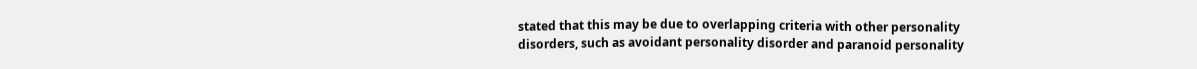stated that this may be due to overlapping criteria with other personality disorders, such as avoidant personality disorder and paranoid personality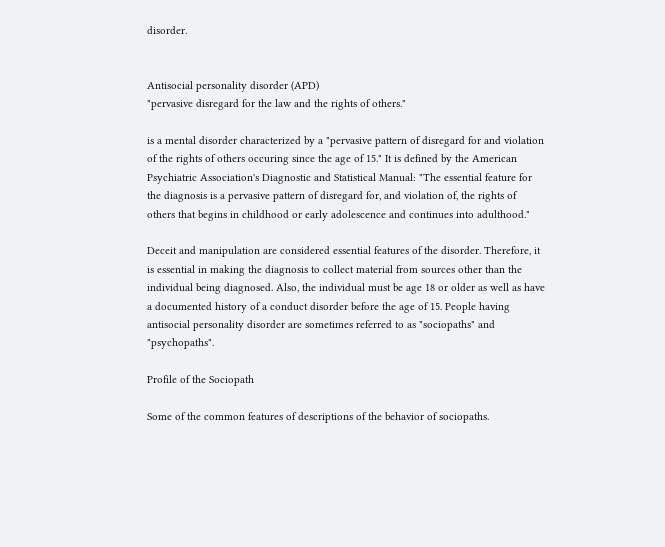disorder.


Antisocial personality disorder (APD)
"pervasive disregard for the law and the rights of others."

is a mental disorder characterized by a "pervasive pattern of disregard for and violation of the rights of others occuring since the age of 15." It is defined by the American Psychiatric Association's Diagnostic and Statistical Manual: "The essential feature for the diagnosis is a pervasive pattern of disregard for, and violation of, the rights of others that begins in childhood or early adolescence and continues into adulthood."

Deceit and manipulation are considered essential features of the disorder. Therefore, it is essential in making the diagnosis to collect material from sources other than the individual being diagnosed. Also, the individual must be age 18 or older as well as have a documented history of a conduct disorder before the age of 15. People having antisocial personality disorder are sometimes referred to as "sociopaths" and "psychopaths".

Profile of the Sociopath

Some of the common features of descriptions of the behavior of sociopaths.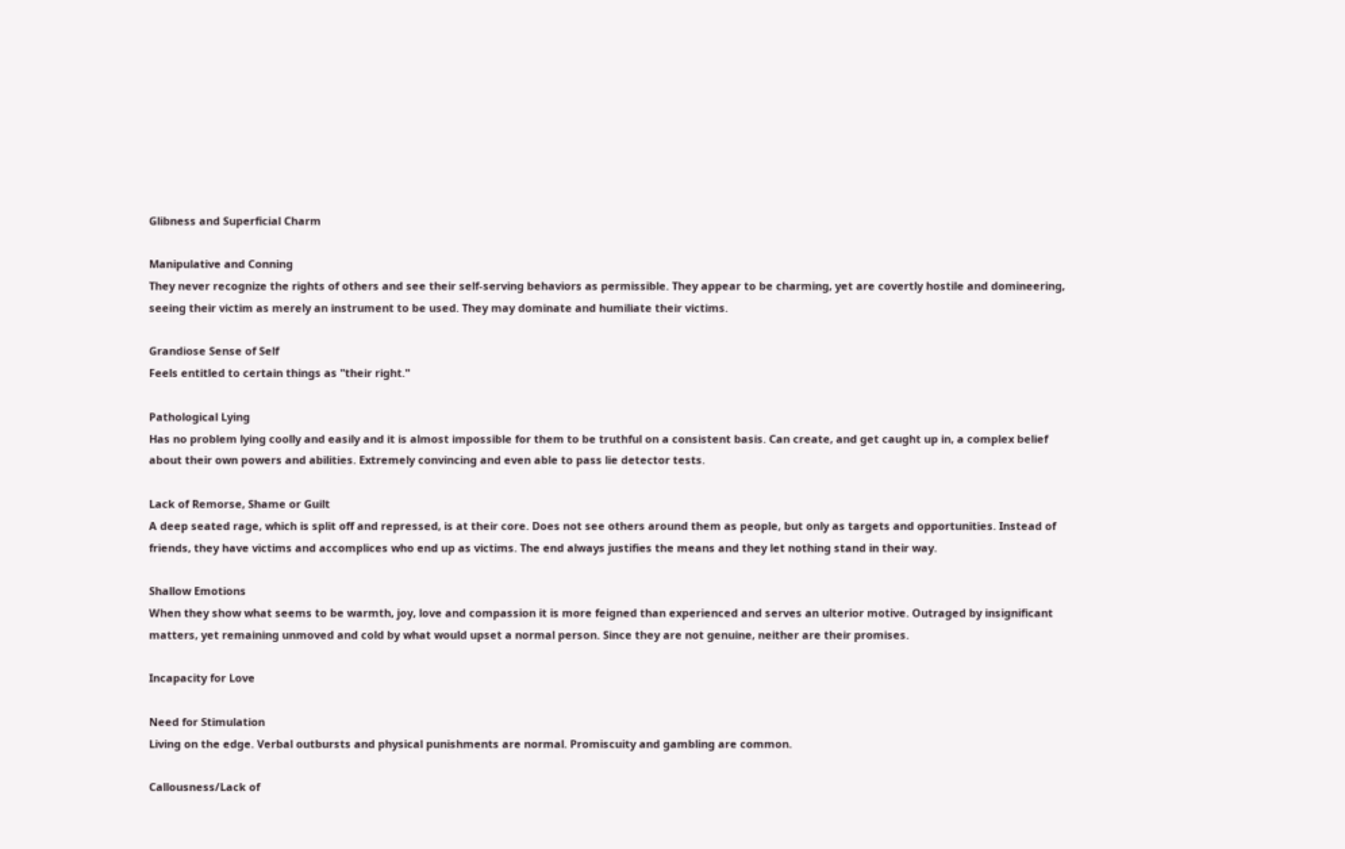Glibness and Superficial Charm

Manipulative and Conning
They never recognize the rights of others and see their self-serving behaviors as permissible. They appear to be charming, yet are covertly hostile and domineering, seeing their victim as merely an instrument to be used. They may dominate and humiliate their victims.

Grandiose Sense of Self
Feels entitled to certain things as "their right."

Pathological Lying
Has no problem lying coolly and easily and it is almost impossible for them to be truthful on a consistent basis. Can create, and get caught up in, a complex belief about their own powers and abilities. Extremely convincing and even able to pass lie detector tests.

Lack of Remorse, Shame or Guilt
A deep seated rage, which is split off and repressed, is at their core. Does not see others around them as people, but only as targets and opportunities. Instead of friends, they have victims and accomplices who end up as victims. The end always justifies the means and they let nothing stand in their way.

Shallow Emotions
When they show what seems to be warmth, joy, love and compassion it is more feigned than experienced and serves an ulterior motive. Outraged by insignificant matters, yet remaining unmoved and cold by what would upset a normal person. Since they are not genuine, neither are their promises.

Incapacity for Love

Need for Stimulation
Living on the edge. Verbal outbursts and physical punishments are normal. Promiscuity and gambling are common.

Callousness/Lack of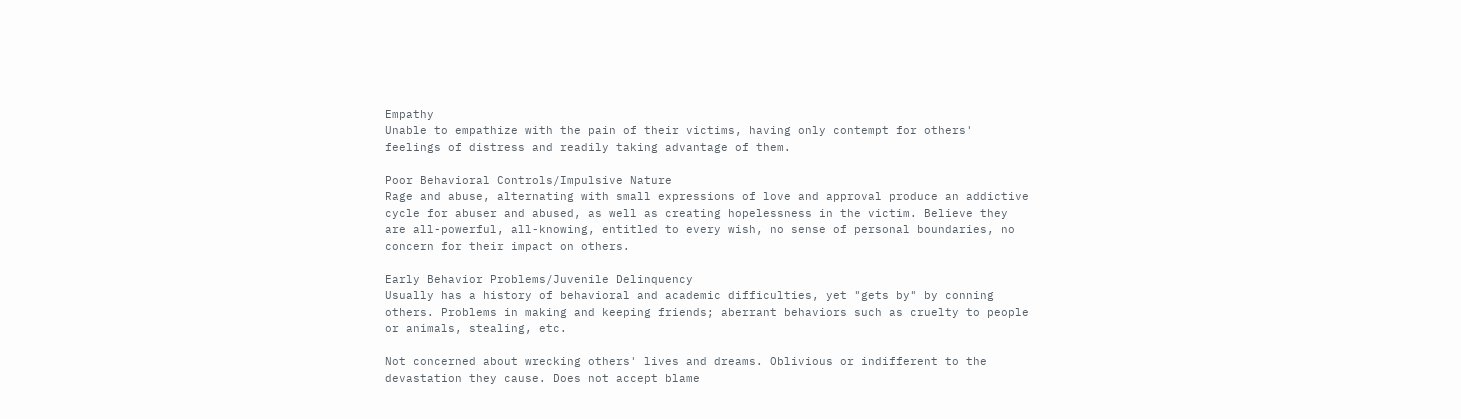Empathy
Unable to empathize with the pain of their victims, having only contempt for others' feelings of distress and readily taking advantage of them.

Poor Behavioral Controls/Impulsive Nature
Rage and abuse, alternating with small expressions of love and approval produce an addictive cycle for abuser and abused, as well as creating hopelessness in the victim. Believe they are all-powerful, all-knowing, entitled to every wish, no sense of personal boundaries, no concern for their impact on others.

Early Behavior Problems/Juvenile Delinquency
Usually has a history of behavioral and academic difficulties, yet "gets by" by conning others. Problems in making and keeping friends; aberrant behaviors such as cruelty to people or animals, stealing, etc.

Not concerned about wrecking others' lives and dreams. Oblivious or indifferent to the devastation they cause. Does not accept blame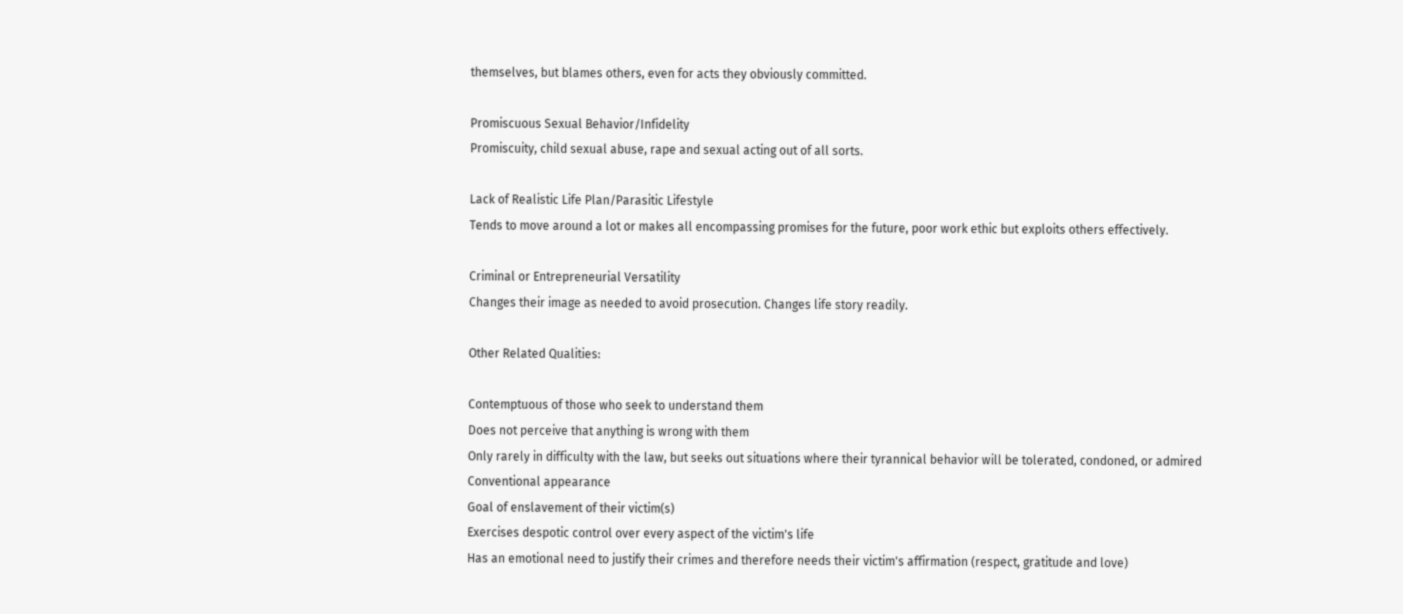themselves, but blames others, even for acts they obviously committed.

Promiscuous Sexual Behavior/Infidelity
Promiscuity, child sexual abuse, rape and sexual acting out of all sorts.

Lack of Realistic Life Plan/Parasitic Lifestyle
Tends to move around a lot or makes all encompassing promises for the future, poor work ethic but exploits others effectively.

Criminal or Entrepreneurial Versatility
Changes their image as needed to avoid prosecution. Changes life story readily.

Other Related Qualities:

Contemptuous of those who seek to understand them
Does not perceive that anything is wrong with them
Only rarely in difficulty with the law, but seeks out situations where their tyrannical behavior will be tolerated, condoned, or admired
Conventional appearance
Goal of enslavement of their victim(s)
Exercises despotic control over every aspect of the victim's life
Has an emotional need to justify their crimes and therefore needs their victim's affirmation (respect, gratitude and love)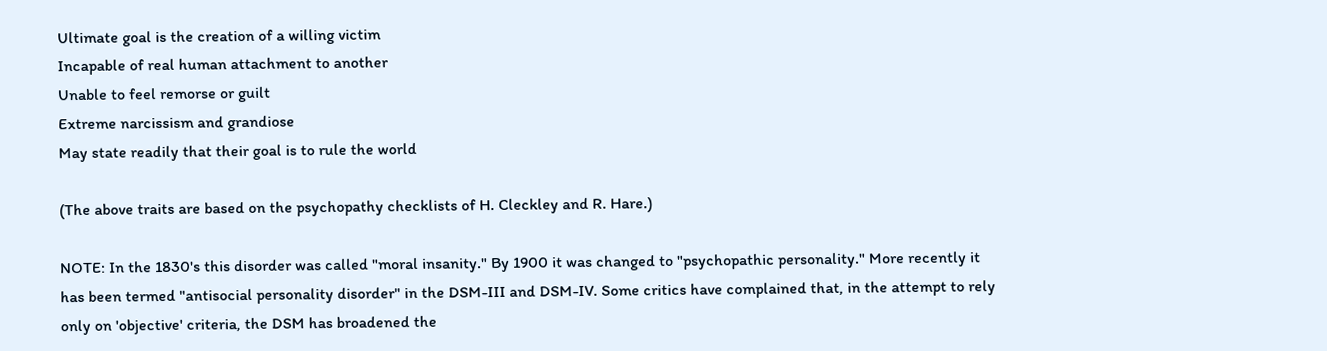Ultimate goal is the creation of a willing victim
Incapable of real human attachment to another
Unable to feel remorse or guilt
Extreme narcissism and grandiose
May state readily that their goal is to rule the world

(The above traits are based on the psychopathy checklists of H. Cleckley and R. Hare.)

NOTE: In the 1830's this disorder was called "moral insanity." By 1900 it was changed to "psychopathic personality." More recently it has been termed "antisocial personality disorder" in the DSM-III and DSM-IV. Some critics have complained that, in the attempt to rely only on 'objective' criteria, the DSM has broadened the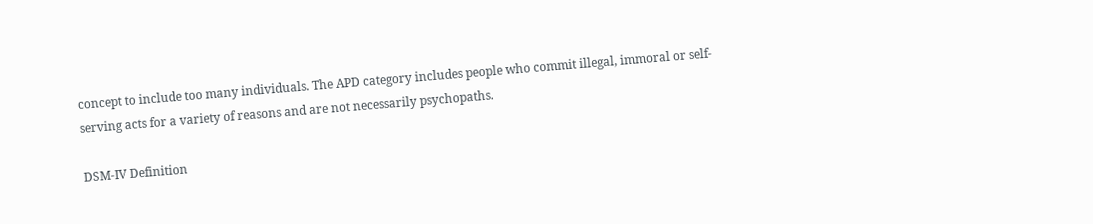concept to include too many individuals. The APD category includes people who commit illegal, immoral or self-serving acts for a variety of reasons and are not necessarily psychopaths.

DSM-IV Definition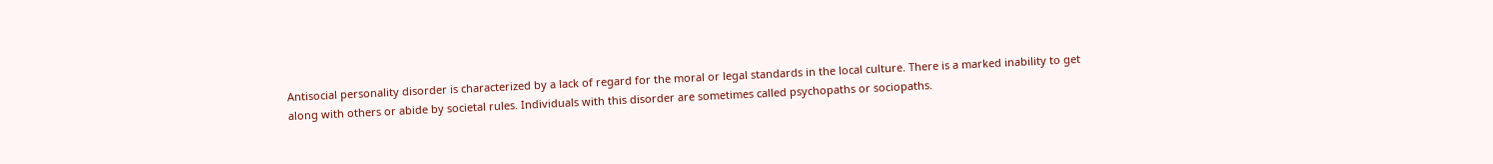Antisocial personality disorder is characterized by a lack of regard for the moral or legal standards in the local culture. There is a marked inability to get along with others or abide by societal rules. Individuals with this disorder are sometimes called psychopaths or sociopaths.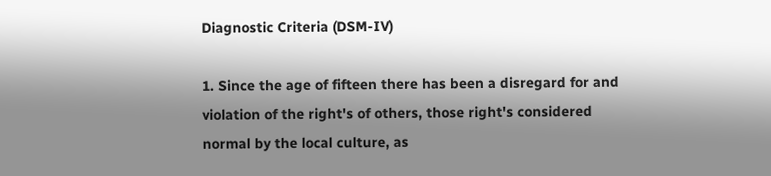Diagnostic Criteria (DSM-IV)

1. Since the age of fifteen there has been a disregard for and violation of the right's of others, those right's considered normal by the local culture, as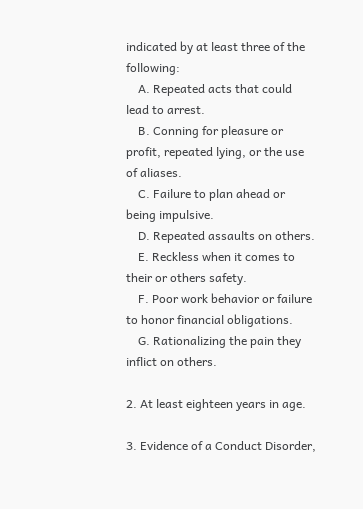indicated by at least three of the following:
    A. Repeated acts that could lead to arrest.
    B. Conning for pleasure or profit, repeated lying, or the use of aliases.
    C. Failure to plan ahead or being impulsive.
    D. Repeated assaults on others.
    E. Reckless when it comes to their or others safety.
    F. Poor work behavior or failure to honor financial obligations.
    G. Rationalizing the pain they inflict on others.

2. At least eighteen years in age.

3. Evidence of a Conduct Disorder,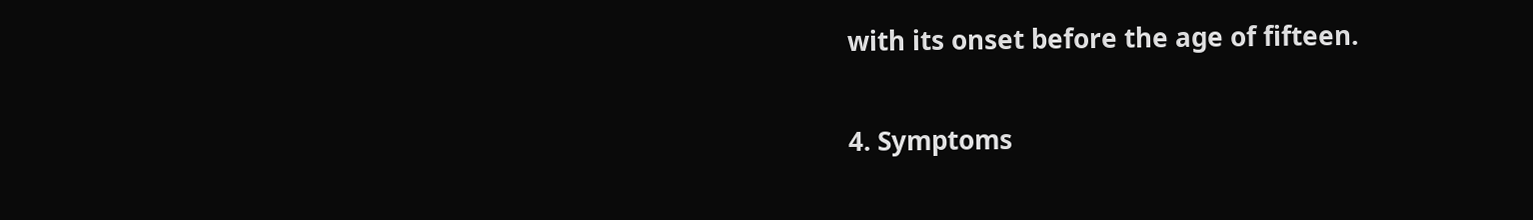with its onset before the age of fifteen.

4. Symptoms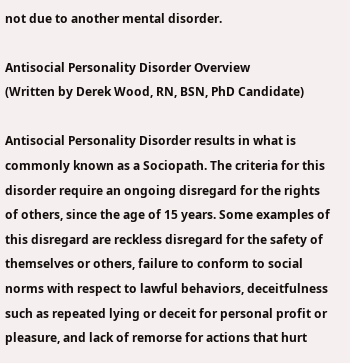not due to another mental disorder.

Antisocial Personality Disorder Overview
(Written by Derek Wood, RN, BSN, PhD Candidate)

Antisocial Personality Disorder results in what is commonly known as a Sociopath. The criteria for this disorder require an ongoing disregard for the rights of others, since the age of 15 years. Some examples of this disregard are reckless disregard for the safety of themselves or others, failure to conform to social norms with respect to lawful behaviors, deceitfulness such as repeated lying or deceit for personal profit or pleasure, and lack of remorse for actions that hurt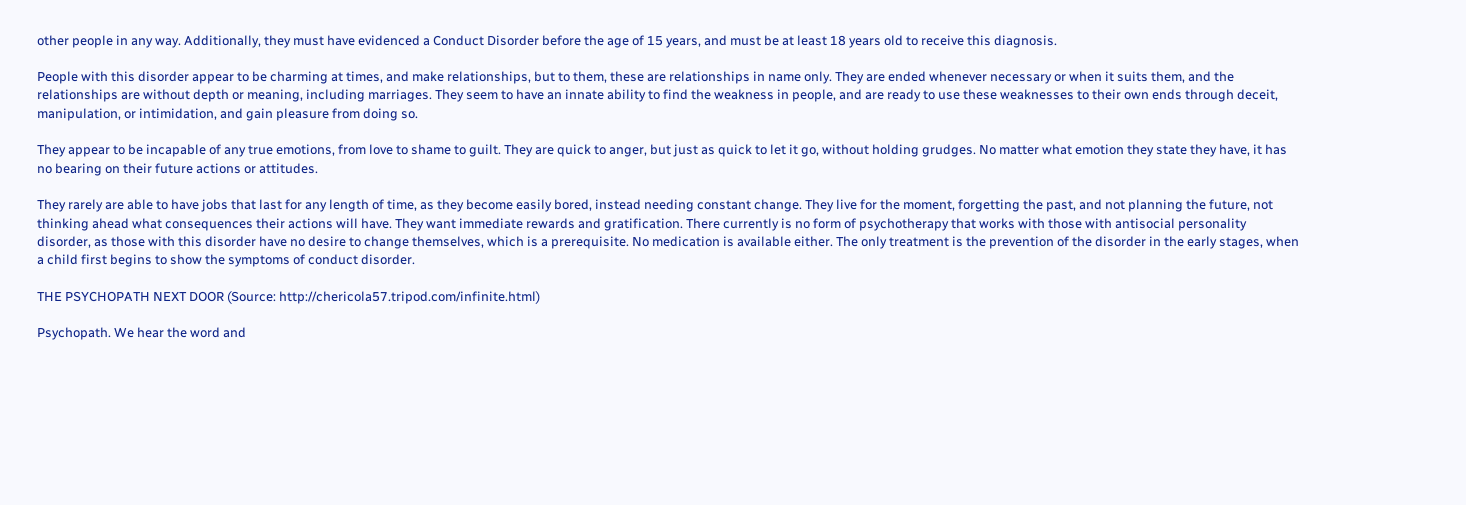other people in any way. Additionally, they must have evidenced a Conduct Disorder before the age of 15 years, and must be at least 18 years old to receive this diagnosis.

People with this disorder appear to be charming at times, and make relationships, but to them, these are relationships in name only. They are ended whenever necessary or when it suits them, and the relationships are without depth or meaning, including marriages. They seem to have an innate ability to find the weakness in people, and are ready to use these weaknesses to their own ends through deceit, manipulation, or intimidation, and gain pleasure from doing so.

They appear to be incapable of any true emotions, from love to shame to guilt. They are quick to anger, but just as quick to let it go, without holding grudges. No matter what emotion they state they have, it has no bearing on their future actions or attitudes.

They rarely are able to have jobs that last for any length of time, as they become easily bored, instead needing constant change. They live for the moment, forgetting the past, and not planning the future, not thinking ahead what consequences their actions will have. They want immediate rewards and gratification. There currently is no form of psychotherapy that works with those with antisocial personality disorder, as those with this disorder have no desire to change themselves, which is a prerequisite. No medication is available either. The only treatment is the prevention of the disorder in the early stages, when a child first begins to show the symptoms of conduct disorder.

THE PSYCHOPATH NEXT DOOR (Source: http://chericola57.tripod.com/infinite.html)

Psychopath. We hear the word and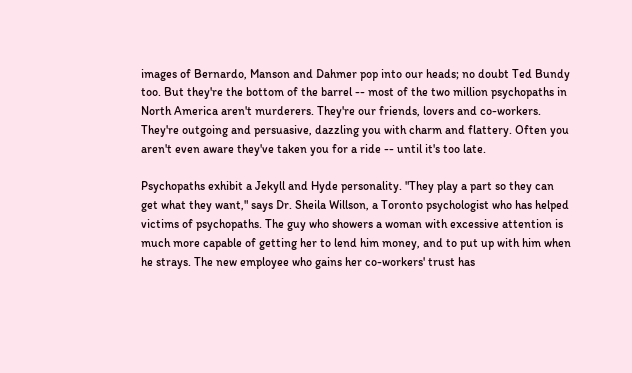images of Bernardo, Manson and Dahmer pop into our heads; no doubt Ted Bundy too. But they're the bottom of the barrel -- most of the two million psychopaths in North America aren't murderers. They're our friends, lovers and co-workers. They're outgoing and persuasive, dazzling you with charm and flattery. Often you aren't even aware they've taken you for a ride -- until it's too late.

Psychopaths exhibit a Jekyll and Hyde personality. "They play a part so they can get what they want," says Dr. Sheila Willson, a Toronto psychologist who has helped victims of psychopaths. The guy who showers a woman with excessive attention is much more capable of getting her to lend him money, and to put up with him when he strays. The new employee who gains her co-workers' trust has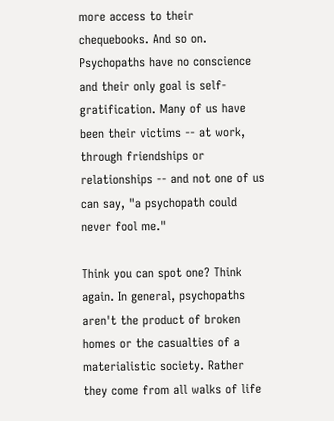more access to their chequebooks. And so on. Psychopaths have no conscience and their only goal is self-gratification. Many of us have been their victims -- at work, through friendships or relationships -- and not one of us can say, "a psychopath could never fool me."

Think you can spot one? Think again. In general, psychopaths aren't the product of broken homes or the casualties of a materialistic society. Rather they come from all walks of life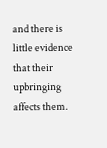and there is little evidence that their upbringing affects them.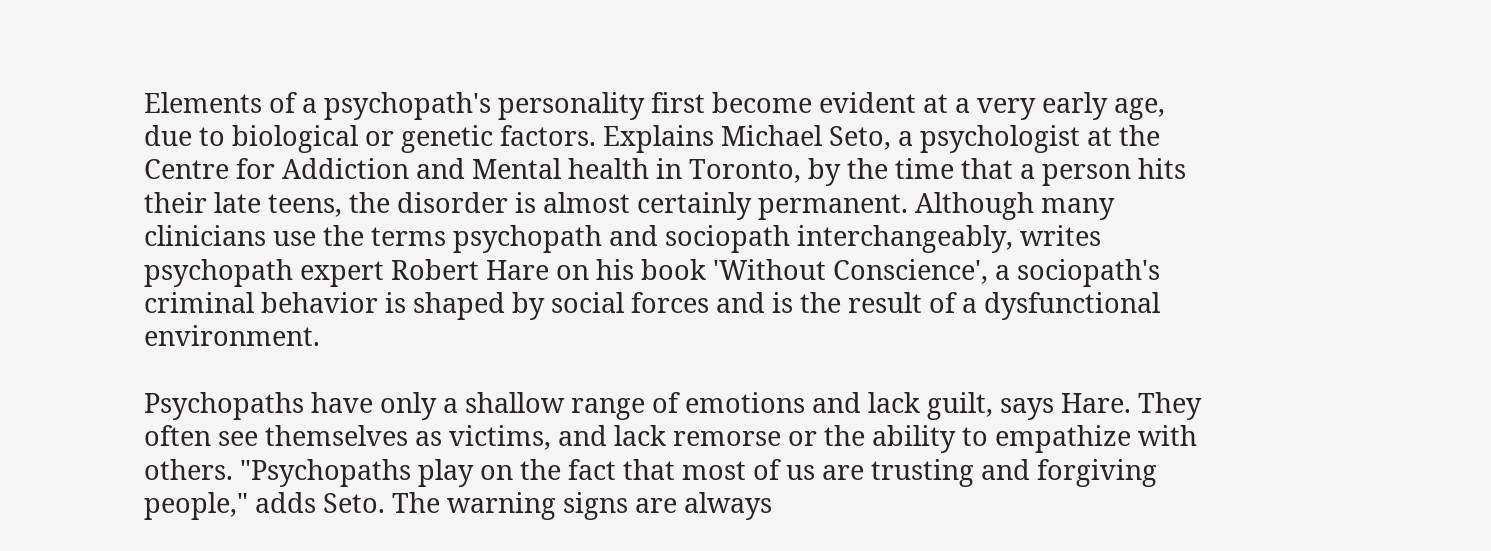Elements of a psychopath's personality first become evident at a very early age, due to biological or genetic factors. Explains Michael Seto, a psychologist at the Centre for Addiction and Mental health in Toronto, by the time that a person hits their late teens, the disorder is almost certainly permanent. Although many clinicians use the terms psychopath and sociopath interchangeably, writes psychopath expert Robert Hare on his book 'Without Conscience', a sociopath's criminal behavior is shaped by social forces and is the result of a dysfunctional environment.

Psychopaths have only a shallow range of emotions and lack guilt, says Hare. They often see themselves as victims, and lack remorse or the ability to empathize with others. "Psychopaths play on the fact that most of us are trusting and forgiving people," adds Seto. The warning signs are always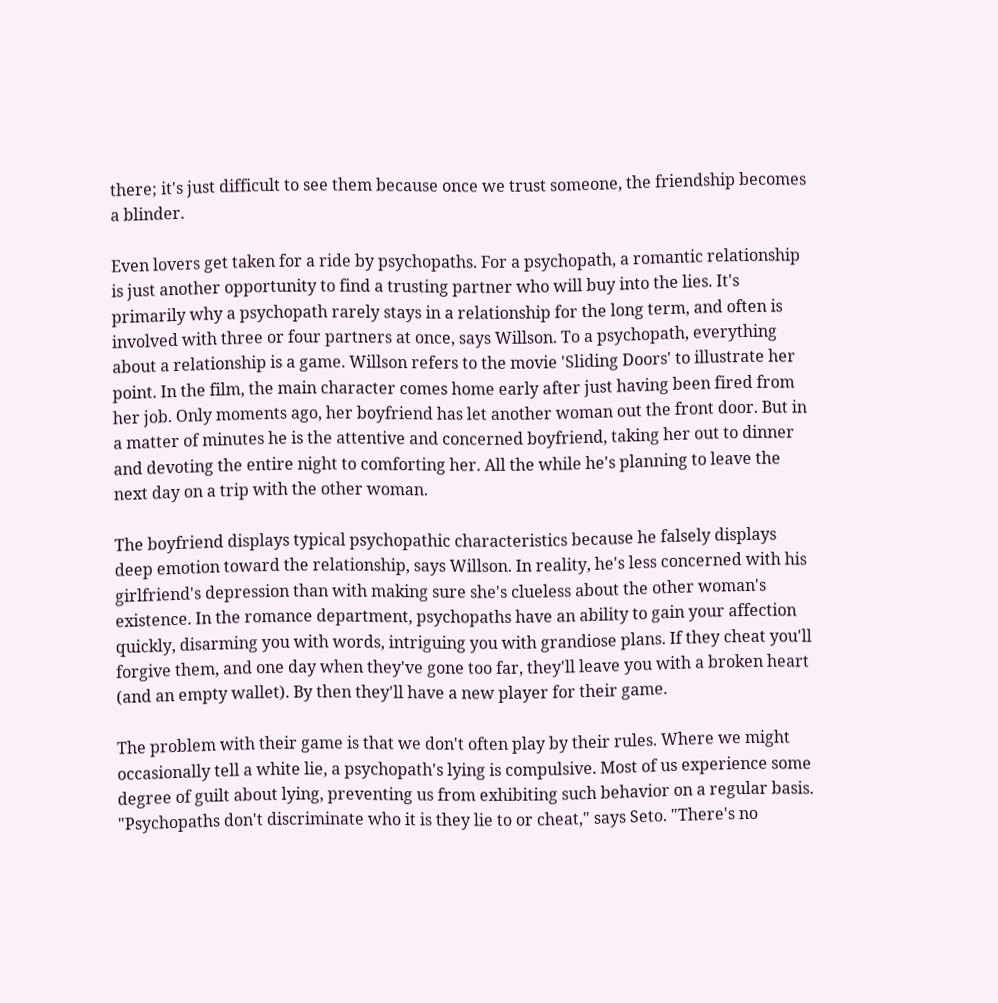there; it's just difficult to see them because once we trust someone, the friendship becomes a blinder.

Even lovers get taken for a ride by psychopaths. For a psychopath, a romantic relationship is just another opportunity to find a trusting partner who will buy into the lies. It's primarily why a psychopath rarely stays in a relationship for the long term, and often is involved with three or four partners at once, says Willson. To a psychopath, everything about a relationship is a game. Willson refers to the movie 'Sliding Doors' to illustrate her point. In the film, the main character comes home early after just having been fired from her job. Only moments ago, her boyfriend has let another woman out the front door. But in a matter of minutes he is the attentive and concerned boyfriend, taking her out to dinner and devoting the entire night to comforting her. All the while he's planning to leave the next day on a trip with the other woman.

The boyfriend displays typical psychopathic characteristics because he falsely displays deep emotion toward the relationship, says Willson. In reality, he's less concerned with his girlfriend's depression than with making sure she's clueless about the other woman's existence. In the romance department, psychopaths have an ability to gain your affection quickly, disarming you with words, intriguing you with grandiose plans. If they cheat you'll forgive them, and one day when they've gone too far, they'll leave you with a broken heart (and an empty wallet). By then they'll have a new player for their game.

The problem with their game is that we don't often play by their rules. Where we might occasionally tell a white lie, a psychopath's lying is compulsive. Most of us experience some degree of guilt about lying, preventing us from exhibiting such behavior on a regular basis. "Psychopaths don't discriminate who it is they lie to or cheat," says Seto. "There's no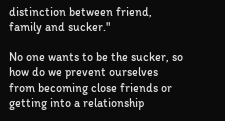distinction between friend, family and sucker."

No one wants to be the sucker, so how do we prevent ourselves from becoming close friends or getting into a relationship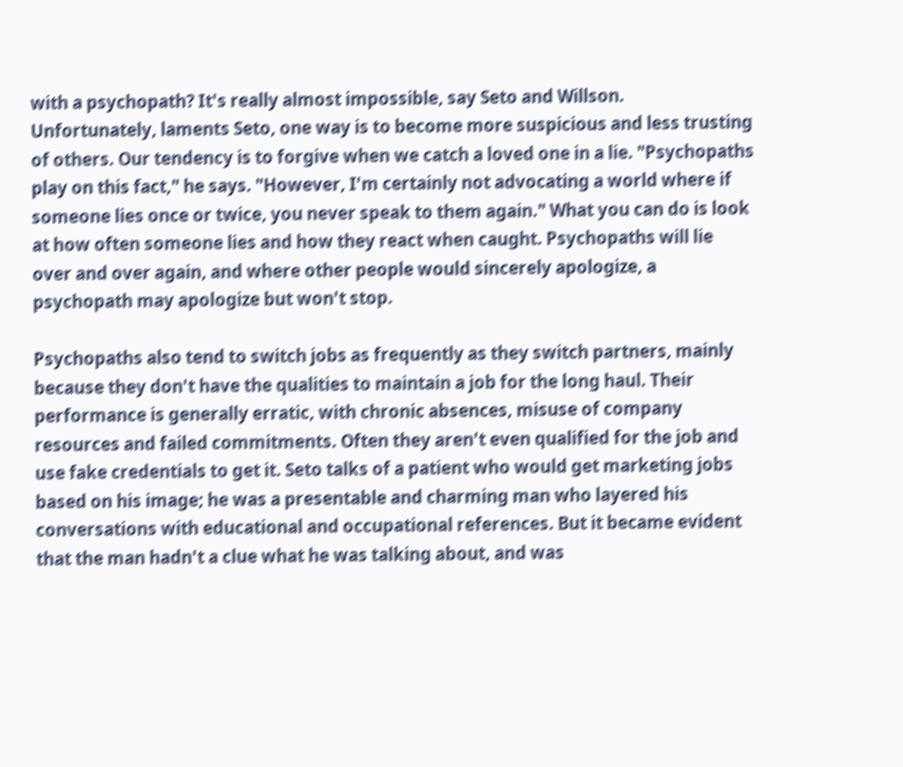with a psychopath? It's really almost impossible, say Seto and Willson. Unfortunately, laments Seto, one way is to become more suspicious and less trusting of others. Our tendency is to forgive when we catch a loved one in a lie. "Psychopaths play on this fact," he says. "However, I'm certainly not advocating a world where if someone lies once or twice, you never speak to them again." What you can do is look at how often someone lies and how they react when caught. Psychopaths will lie over and over again, and where other people would sincerely apologize, a psychopath may apologize but won't stop.

Psychopaths also tend to switch jobs as frequently as they switch partners, mainly because they don't have the qualities to maintain a job for the long haul. Their performance is generally erratic, with chronic absences, misuse of company resources and failed commitments. Often they aren't even qualified for the job and use fake credentials to get it. Seto talks of a patient who would get marketing jobs based on his image; he was a presentable and charming man who layered his conversations with educational and occupational references. But it became evident that the man hadn't a clue what he was talking about, and was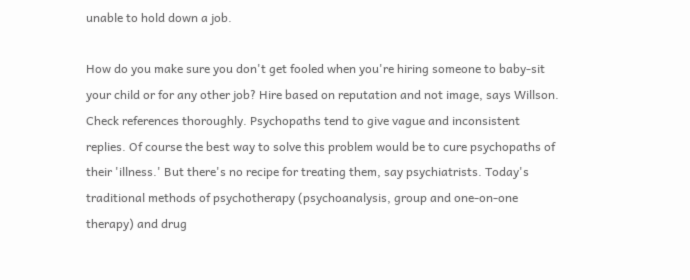unable to hold down a job.

How do you make sure you don't get fooled when you're hiring someone to baby-sit your child or for any other job? Hire based on reputation and not image, says Willson. Check references thoroughly. Psychopaths tend to give vague and inconsistent replies. Of course the best way to solve this problem would be to cure psychopaths of their 'illness.' But there's no recipe for treating them, say psychiatrists. Today's traditional methods of psychotherapy (psychoanalysis, group and one-on-one therapy) and drug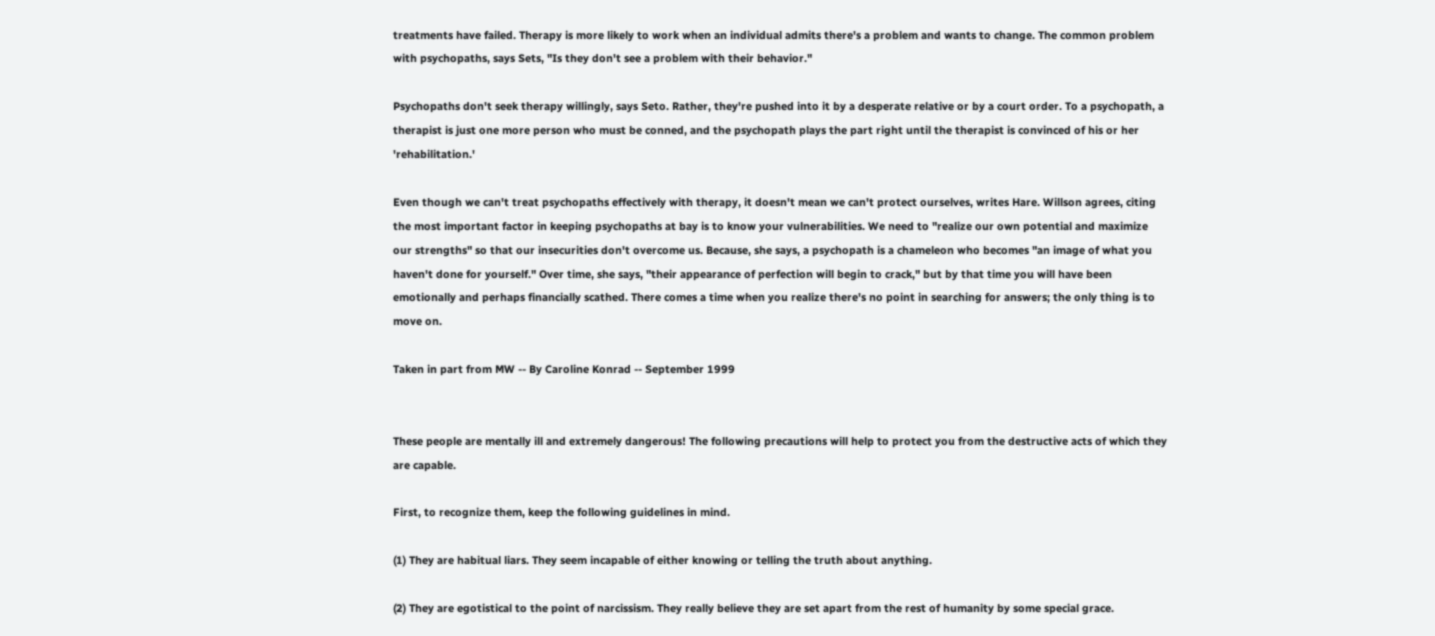treatments have failed. Therapy is more likely to work when an individual admits there's a problem and wants to change. The common problem with psychopaths, says Sets, "Is they don't see a problem with their behavior."

Psychopaths don't seek therapy willingly, says Seto. Rather, they're pushed into it by a desperate relative or by a court order. To a psychopath, a therapist is just one more person who must be conned, and the psychopath plays the part right until the therapist is convinced of his or her 'rehabilitation.'

Even though we can't treat psychopaths effectively with therapy, it doesn't mean we can't protect ourselves, writes Hare. Willson agrees, citing the most important factor in keeping psychopaths at bay is to know your vulnerabilities. We need to "realize our own potential and maximize our strengths" so that our insecurities don't overcome us. Because, she says, a psychopath is a chameleon who becomes "an image of what you haven't done for yourself." Over time, she says, "their appearance of perfection will begin to crack," but by that time you will have been emotionally and perhaps financially scathed. There comes a time when you realize there's no point in searching for answers; the only thing is to move on.

Taken in part from MW -- By Caroline Konrad -- September 1999


These people are mentally ill and extremely dangerous! The following precautions will help to protect you from the destructive acts of which they are capable.

First, to recognize them, keep the following guidelines in mind.

(1) They are habitual liars. They seem incapable of either knowing or telling the truth about anything.

(2) They are egotistical to the point of narcissism. They really believe they are set apart from the rest of humanity by some special grace.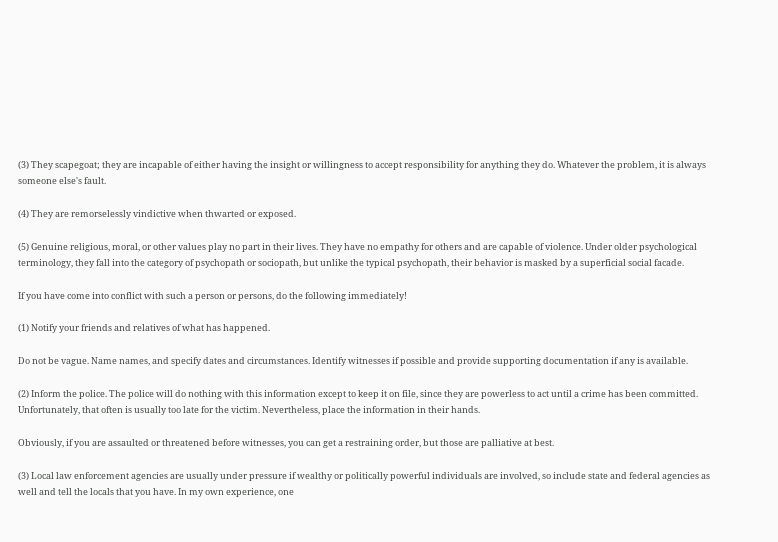(3) They scapegoat; they are incapable of either having the insight or willingness to accept responsibility for anything they do. Whatever the problem, it is always someone else's fault.

(4) They are remorselessly vindictive when thwarted or exposed.

(5) Genuine religious, moral, or other values play no part in their lives. They have no empathy for others and are capable of violence. Under older psychological terminology, they fall into the category of psychopath or sociopath, but unlike the typical psychopath, their behavior is masked by a superficial social facade.

If you have come into conflict with such a person or persons, do the following immediately!

(1) Notify your friends and relatives of what has happened.

Do not be vague. Name names, and specify dates and circumstances. Identify witnesses if possible and provide supporting documentation if any is available.

(2) Inform the police. The police will do nothing with this information except to keep it on file, since they are powerless to act until a crime has been committed. Unfortunately, that often is usually too late for the victim. Nevertheless, place the information in their hands.

Obviously, if you are assaulted or threatened before witnesses, you can get a restraining order, but those are palliative at best.

(3) Local law enforcement agencies are usually under pressure if wealthy or politically powerful individuals are involved, so include state and federal agencies as well and tell the locals that you have. In my own experience, one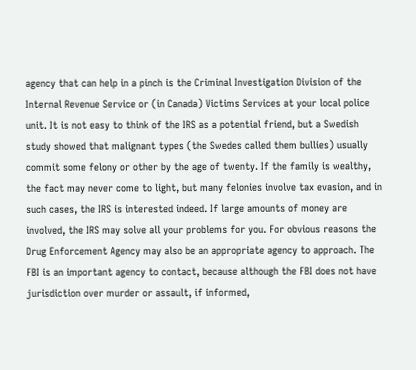agency that can help in a pinch is the Criminal Investigation Division of the Internal Revenue Service or (in Canada) Victims Services at your local police unit. It is not easy to think of the IRS as a potential friend, but a Swedish study showed that malignant types (the Swedes called them bullies) usually commit some felony or other by the age of twenty. If the family is wealthy, the fact may never come to light, but many felonies involve tax evasion, and in such cases, the IRS is interested indeed. If large amounts of money are involved, the IRS may solve all your problems for you. For obvious reasons the Drug Enforcement Agency may also be an appropriate agency to approach. The FBI is an important agency to contact, because although the FBI does not have jurisdiction over murder or assault, if informed,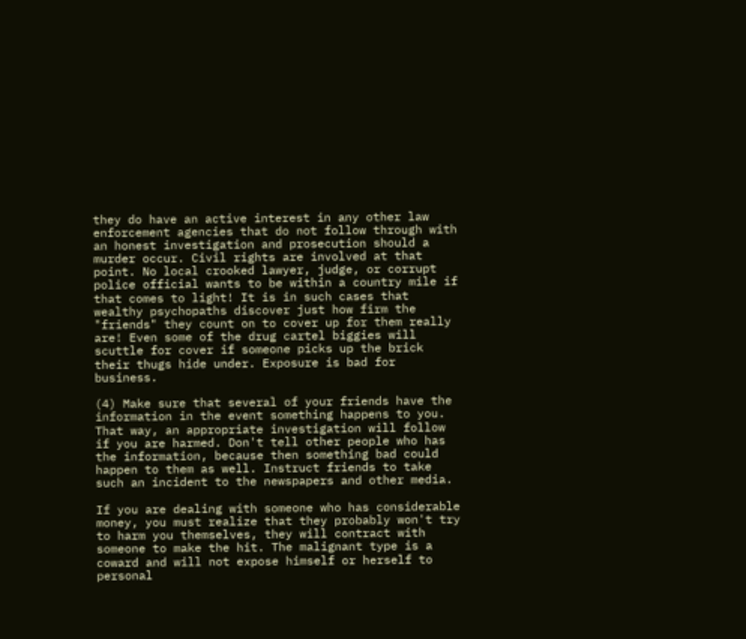they do have an active interest in any other law enforcement agencies that do not follow through with an honest investigation and prosecution should a murder occur. Civil rights are involved at that point. No local crooked lawyer, judge, or corrupt police official wants to be within a country mile if that comes to light! It is in such cases that wealthy psychopaths discover just how firm the "friends" they count on to cover up for them really are! Even some of the drug cartel biggies will scuttle for cover if someone picks up the brick their thugs hide under. Exposure is bad for business.

(4) Make sure that several of your friends have the information in the event something happens to you. That way, an appropriate investigation will follow if you are harmed. Don't tell other people who has the information, because then something bad could happen to them as well. Instruct friends to take such an incident to the newspapers and other media.

If you are dealing with someone who has considerable money, you must realize that they probably won't try to harm you themselves, they will contract with someone to make the hit. The malignant type is a coward and will not expose himself or herself to personal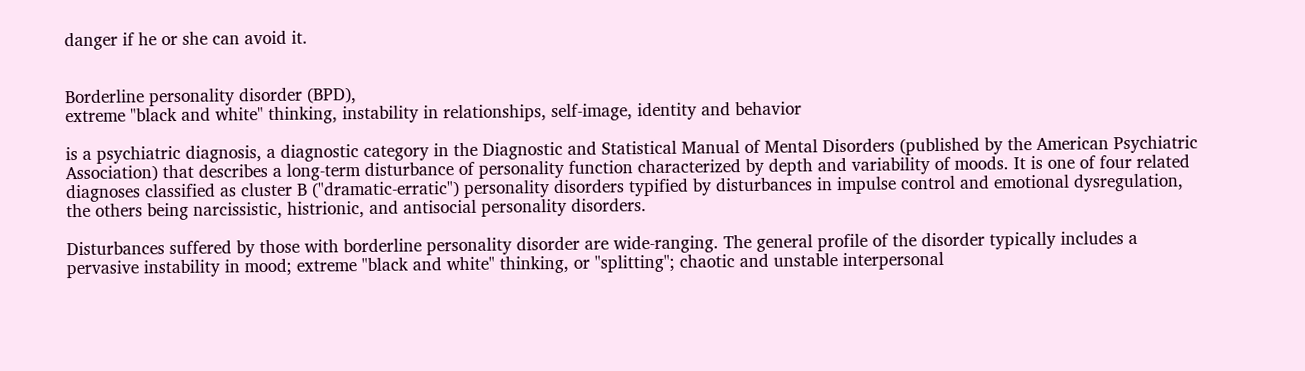danger if he or she can avoid it.


Borderline personality disorder (BPD),
extreme "black and white" thinking, instability in relationships, self-image, identity and behavior

is a psychiatric diagnosis, a diagnostic category in the Diagnostic and Statistical Manual of Mental Disorders (published by the American Psychiatric Association) that describes a long-term disturbance of personality function characterized by depth and variability of moods. It is one of four related diagnoses classified as cluster B ("dramatic-erratic") personality disorders typified by disturbances in impulse control and emotional dysregulation, the others being narcissistic, histrionic, and antisocial personality disorders.

Disturbances suffered by those with borderline personality disorder are wide-ranging. The general profile of the disorder typically includes a pervasive instability in mood; extreme "black and white" thinking, or "splitting"; chaotic and unstable interpersonal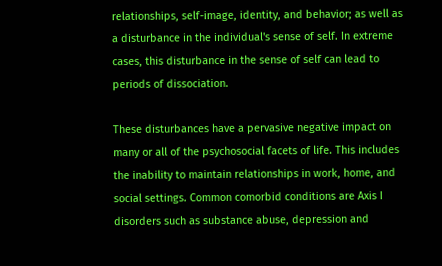relationships, self-image, identity, and behavior; as well as a disturbance in the individual's sense of self. In extreme cases, this disturbance in the sense of self can lead to periods of dissociation.

These disturbances have a pervasive negative impact on many or all of the psychosocial facets of life. This includes the inability to maintain relationships in work, home, and social settings. Common comorbid conditions are Axis I disorders such as substance abuse, depression and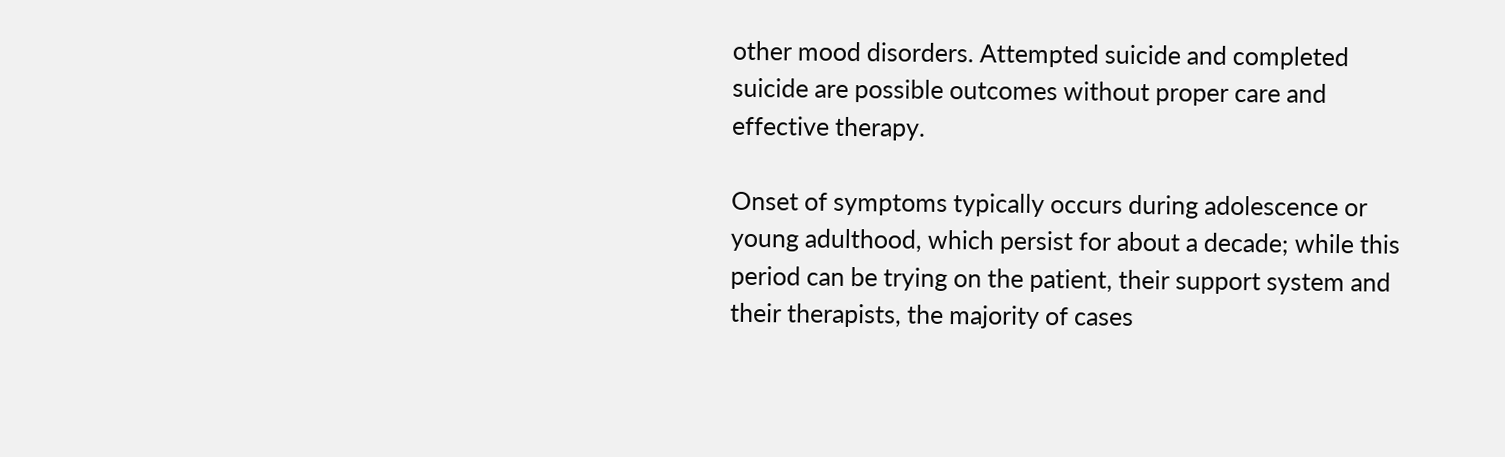other mood disorders. Attempted suicide and completed suicide are possible outcomes without proper care and effective therapy.

Onset of symptoms typically occurs during adolescence or young adulthood, which persist for about a decade; while this period can be trying on the patient, their support system and their therapists, the majority of cases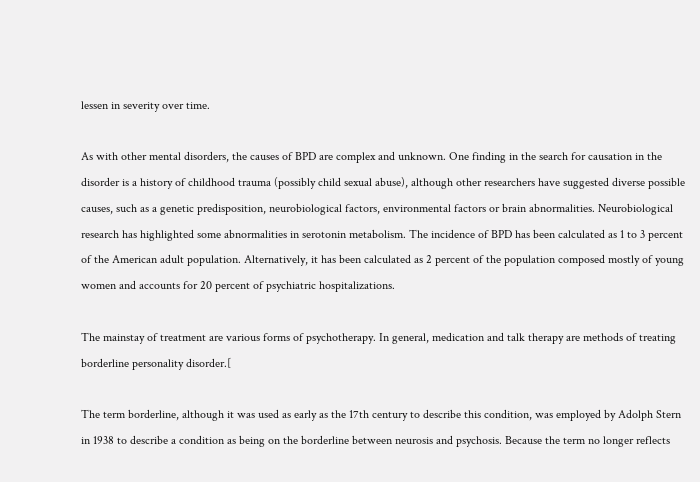lessen in severity over time.

As with other mental disorders, the causes of BPD are complex and unknown. One finding in the search for causation in the disorder is a history of childhood trauma (possibly child sexual abuse), although other researchers have suggested diverse possible causes, such as a genetic predisposition, neurobiological factors, environmental factors or brain abnormalities. Neurobiological research has highlighted some abnormalities in serotonin metabolism. The incidence of BPD has been calculated as 1 to 3 percent of the American adult population. Alternatively, it has been calculated as 2 percent of the population composed mostly of young women and accounts for 20 percent of psychiatric hospitalizations.

The mainstay of treatment are various forms of psychotherapy. In general, medication and talk therapy are methods of treating borderline personality disorder.[

The term borderline, although it was used as early as the 17th century to describe this condition, was employed by Adolph Stern in 1938 to describe a condition as being on the borderline between neurosis and psychosis. Because the term no longer reflects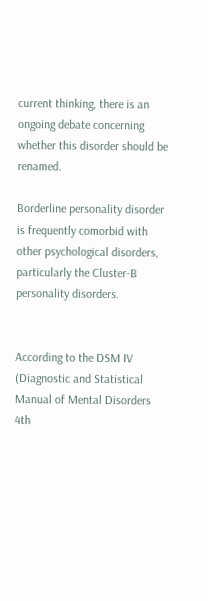current thinking, there is an ongoing debate concerning whether this disorder should be renamed.

Borderline personality disorder is frequently comorbid with other psychological disorders, particularly the Cluster-B personality disorders.


According to the DSM IV (Diagnostic and Statistical Manual of Mental Disorders 4th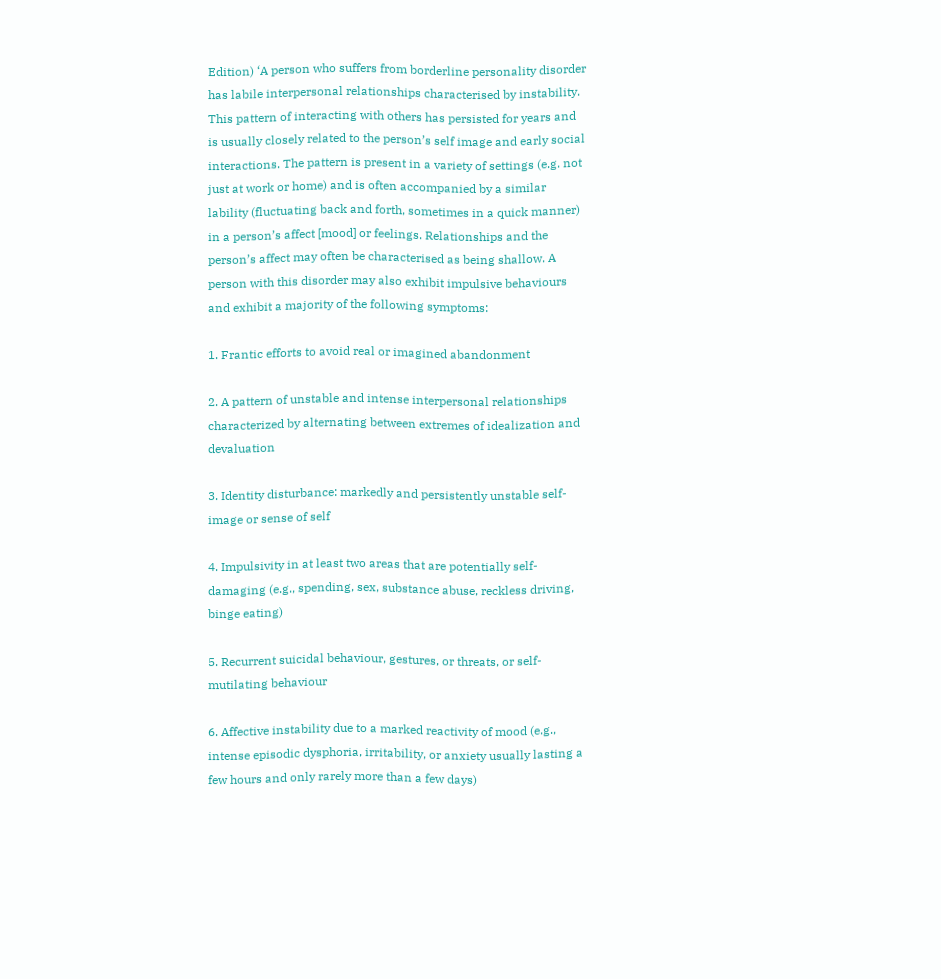Edition) ‘A person who suffers from borderline personality disorder has labile interpersonal relationships characterised by instability. This pattern of interacting with others has persisted for years and is usually closely related to the person’s self image and early social interactions. The pattern is present in a variety of settings (e.g. not just at work or home) and is often accompanied by a similar lability (fluctuating back and forth, sometimes in a quick manner) in a person’s affect [mood] or feelings. Relationships and the person’s affect may often be characterised as being shallow. A person with this disorder may also exhibit impulsive behaviours and exhibit a majority of the following symptoms:

1. Frantic efforts to avoid real or imagined abandonment

2. A pattern of unstable and intense interpersonal relationships characterized by alternating between extremes of idealization and devaluation

3. Identity disturbance: markedly and persistently unstable self-image or sense of self

4. Impulsivity in at least two areas that are potentially self-damaging (e.g., spending, sex, substance abuse, reckless driving, binge eating)

5. Recurrent suicidal behaviour, gestures, or threats, or self-mutilating behaviour

6. Affective instability due to a marked reactivity of mood (e.g., intense episodic dysphoria, irritability, or anxiety usually lasting a few hours and only rarely more than a few days)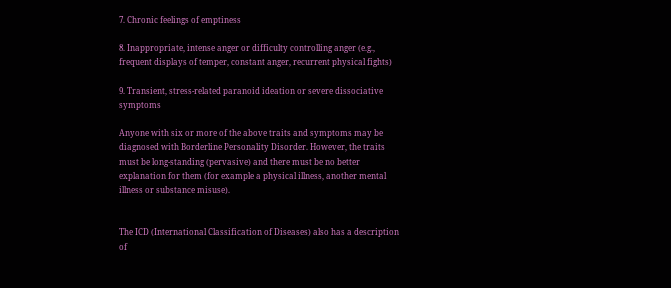7. Chronic feelings of emptiness

8. Inappropriate, intense anger or difficulty controlling anger (e.g., frequent displays of temper, constant anger, recurrent physical fights)

9. Transient, stress-related paranoid ideation or severe dissociative symptoms

Anyone with six or more of the above traits and symptoms may be diagnosed with Borderline Personality Disorder. However, the traits must be long-standing (pervasive) and there must be no better explanation for them (for example a physical illness, another mental illness or substance misuse).


The ICD (International Classification of Diseases) also has a description of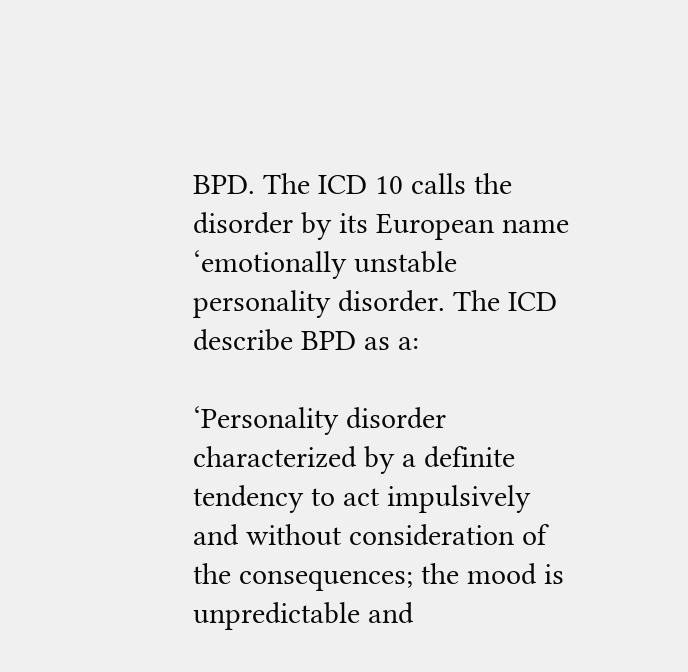BPD. The ICD 10 calls the disorder by its European name ‘emotionally unstable personality disorder. The ICD describe BPD as a:

‘Personality disorder characterized by a definite tendency to act impulsively and without consideration of the consequences; the mood is unpredictable and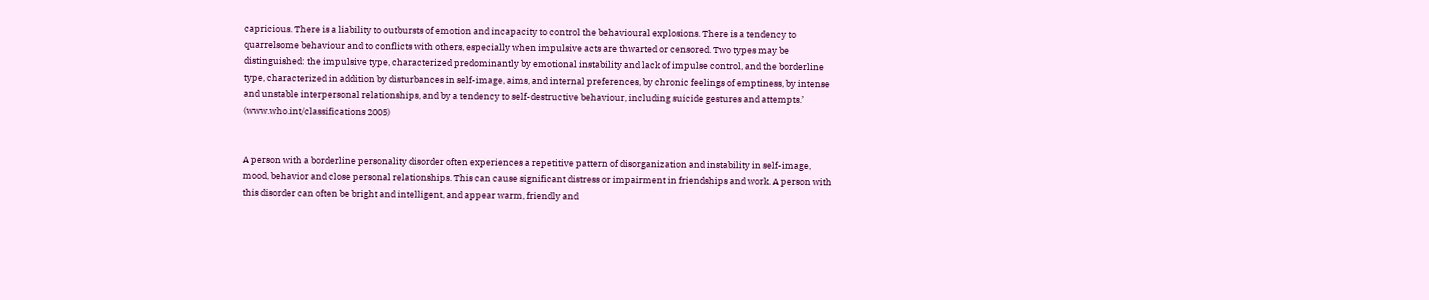capricious. There is a liability to outbursts of emotion and incapacity to control the behavioural explosions. There is a tendency to quarrelsome behaviour and to conflicts with others, especially when impulsive acts are thwarted or censored. Two types may be distinguished: the impulsive type, characterized predominantly by emotional instability and lack of impulse control, and the borderline type, characterized in addition by disturbances in self-image, aims, and internal preferences, by chronic feelings of emptiness, by intense and unstable interpersonal relationships, and by a tendency to self-destructive behaviour, including suicide gestures and attempts.’
(www.who.int/classifications 2005)


A person with a borderline personality disorder often experiences a repetitive pattern of disorganization and instability in self-image, mood, behavior and close personal relationships. This can cause significant distress or impairment in friendships and work. A person with this disorder can often be bright and intelligent, and appear warm, friendly and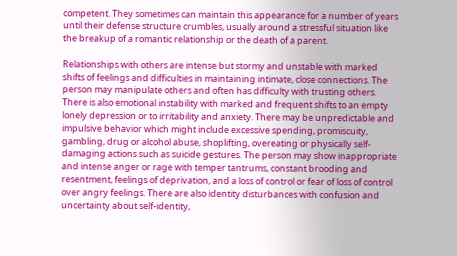competent. They sometimes can maintain this appearance for a number of years until their defense structure crumbles, usually around a stressful situation like the breakup of a romantic relationship or the death of a parent.

Relationships with others are intense but stormy and unstable with marked shifts of feelings and difficulties in maintaining intimate, close connections. The person may manipulate others and often has difficulty with trusting others. There is also emotional instability with marked and frequent shifts to an empty lonely depression or to irritability and anxiety. There may be unpredictable and impulsive behavior which might include excessive spending, promiscuity, gambling, drug or alcohol abuse, shoplifting, overeating or physically self-damaging actions such as suicide gestures. The person may show inappropriate and intense anger or rage with temper tantrums, constant brooding and resentment, feelings of deprivation, and a loss of control or fear of loss of control over angry feelings. There are also identity disturbances with confusion and uncertainty about self-identity,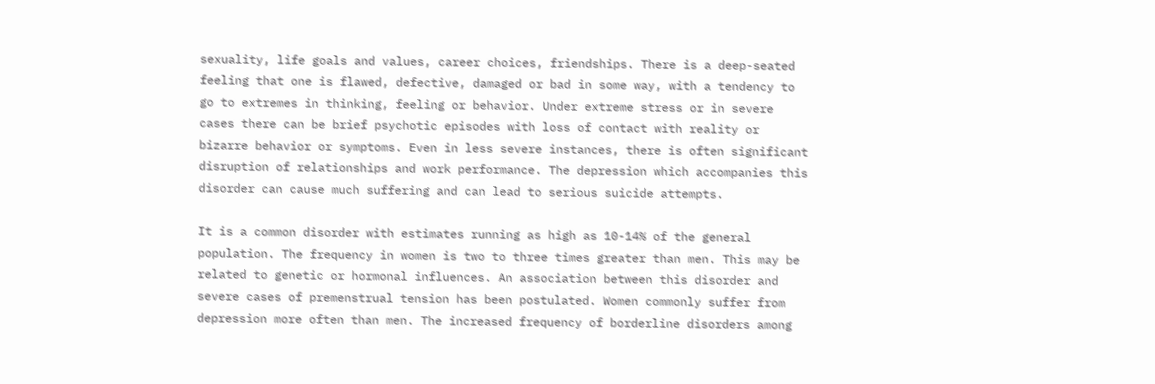sexuality, life goals and values, career choices, friendships. There is a deep-seated feeling that one is flawed, defective, damaged or bad in some way, with a tendency to go to extremes in thinking, feeling or behavior. Under extreme stress or in severe cases there can be brief psychotic episodes with loss of contact with reality or bizarre behavior or symptoms. Even in less severe instances, there is often significant disruption of relationships and work performance. The depression which accompanies this disorder can cause much suffering and can lead to serious suicide attempts.

It is a common disorder with estimates running as high as 10-14% of the general population. The frequency in women is two to three times greater than men. This may be related to genetic or hormonal influences. An association between this disorder and severe cases of premenstrual tension has been postulated. Women commonly suffer from depression more often than men. The increased frequency of borderline disorders among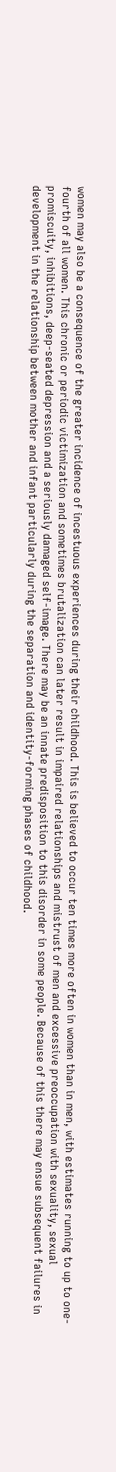women may also be a consequence of the greater incidence of incestuous experiences during their childhood. This is believed to occur ten times more often in women than in men, with estimates running to up to one-fourth of all women. This chronic or periodic victimization and sometimes brutalization can later result in impaired relationships and mistrust of men and excessive preoccupation with sexuality, sexual promiscuity, inhibitions, deep-seated depression and a seriously damaged self-image. There may be an innate predisposition to this disorder in some people. Because of this there may ensue subsequent failures in development in the relationship between mother and infant particularly during the separation and identity-forming phases of childhood.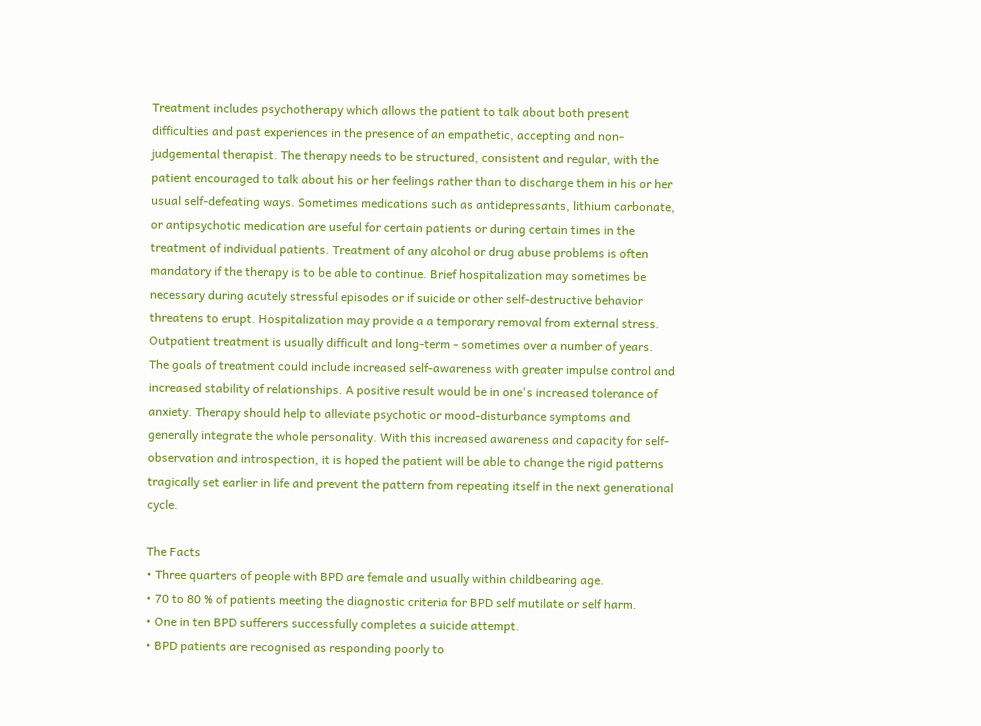Treatment includes psychotherapy which allows the patient to talk about both present difficulties and past experiences in the presence of an empathetic, accepting and non-judgemental therapist. The therapy needs to be structured, consistent and regular, with the patient encouraged to talk about his or her feelings rather than to discharge them in his or her usual self-defeating ways. Sometimes medications such as antidepressants, lithium carbonate, or antipsychotic medication are useful for certain patients or during certain times in the treatment of individual patients. Treatment of any alcohol or drug abuse problems is often mandatory if the therapy is to be able to continue. Brief hospitalization may sometimes be necessary during acutely stressful episodes or if suicide or other self-destructive behavior threatens to erupt. Hospitalization may provide a a temporary removal from external stress. Outpatient treatment is usually difficult and long-term - sometimes over a number of years. The goals of treatment could include increased self-awareness with greater impulse control and increased stability of relationships. A positive result would be in one's increased tolerance of anxiety. Therapy should help to alleviate psychotic or mood-disturbance symptoms and generally integrate the whole personality. With this increased awareness and capacity for self-observation and introspection, it is hoped the patient will be able to change the rigid patterns tragically set earlier in life and prevent the pattern from repeating itself in the next generational cycle.

The Facts
• Three quarters of people with BPD are female and usually within childbearing age.
• 70 to 80 % of patients meeting the diagnostic criteria for BPD self mutilate or self harm.
• One in ten BPD sufferers successfully completes a suicide attempt.
• BPD patients are recognised as responding poorly to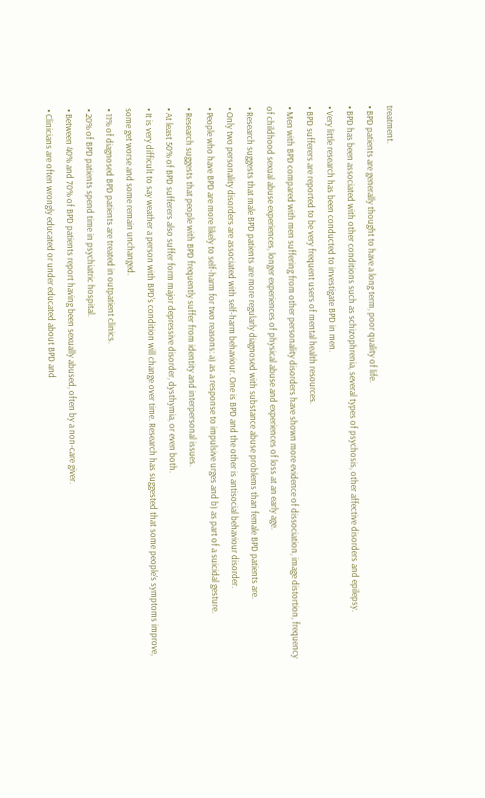treatment.
• BPD patients are generally thought to have a long term, poor quality of life.
• BPD has been associated with other conditions such as schizophrenia, several types of psychosis, other affective disorders and epilepsy.
• Very little research has been conducted to investigate BPD in men.
• BPD sufferers are reported to be very frequent users of mental health resources.
• Men with BPD compared with men suffering from other personality disorders have shown more evidence of dissociation, image distortion, frequency of childhood sexual abuse experiences, longer experiences of physical abuse and experiences of loss at an early age.
• Research suggests that male BPD patients are more regularly diagnosed with substance abuse problems than female BPD patients are.
• Only two personality disorders are associated with self-harm behaviour. One is BPD and the other is antisocial behaviour disorder.
• People who have BPD are more likely to self-harm for two reasons: a) as a response to impulsive urges and b) as part of a suicidal gesture.
• Research suggests that people with BPD frequently suffer from identity and interpersonal issues.
• At least 50% of BPD sufferers also suffer form major depressive disorder, dysthymia, or even both.
• It is very difficult to say weather a person with BPD's condition will change over time. Research has suggested that some people’s symptoms improve, some get worse and some remain unchanged.
• 11% of diagnosed BPD patients are treated in outpatient clinics.
• 20% of BPD patients spend time in psychiatric hospital.
• Between 40% and 70% of BPD patients report having been sexually abused, often by a non-care giver.
• Clinicians are often wrongly educated or under educated about BPD and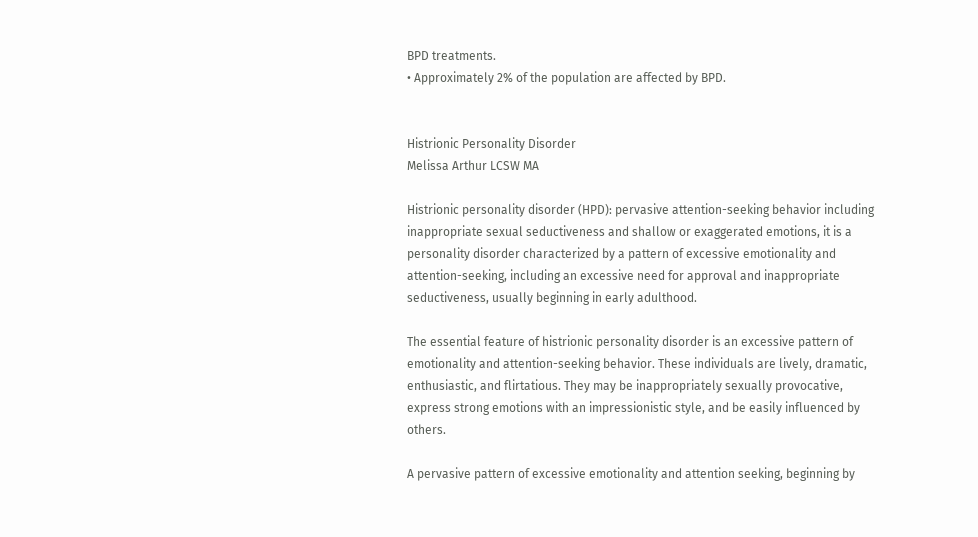BPD treatments.
• Approximately 2% of the population are affected by BPD.


Histrionic Personality Disorder
Melissa Arthur LCSW MA

Histrionic personality disorder (HPD): pervasive attention-seeking behavior including inappropriate sexual seductiveness and shallow or exaggerated emotions, it is a personality disorder characterized by a pattern of excessive emotionality and attention-seeking, including an excessive need for approval and inappropriate seductiveness, usually beginning in early adulthood.

The essential feature of histrionic personality disorder is an excessive pattern of emotionality and attention-seeking behavior. These individuals are lively, dramatic, enthusiastic, and flirtatious. They may be inappropriately sexually provocative, express strong emotions with an impressionistic style, and be easily influenced by others.

A pervasive pattern of excessive emotionality and attention seeking, beginning by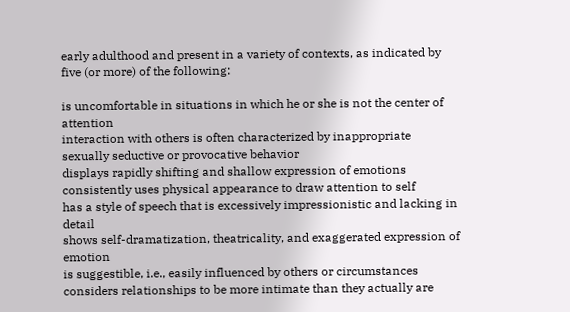early adulthood and present in a variety of contexts, as indicated by five (or more) of the following:

is uncomfortable in situations in which he or she is not the center of attention
interaction with others is often characterized by inappropriate sexually seductive or provocative behavior
displays rapidly shifting and shallow expression of emotions
consistently uses physical appearance to draw attention to self
has a style of speech that is excessively impressionistic and lacking in detail
shows self-dramatization, theatricality, and exaggerated expression of emotion
is suggestible, i.e., easily influenced by others or circumstances
considers relationships to be more intimate than they actually are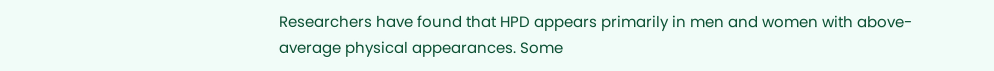Researchers have found that HPD appears primarily in men and women with above-average physical appearances. Some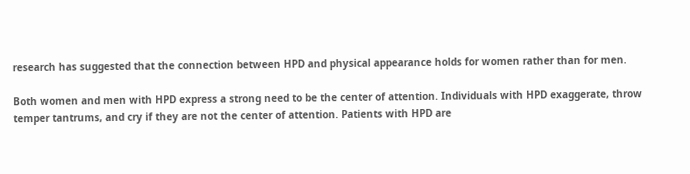research has suggested that the connection between HPD and physical appearance holds for women rather than for men.

Both women and men with HPD express a strong need to be the center of attention. Individuals with HPD exaggerate, throw temper tantrums, and cry if they are not the center of attention. Patients with HPD are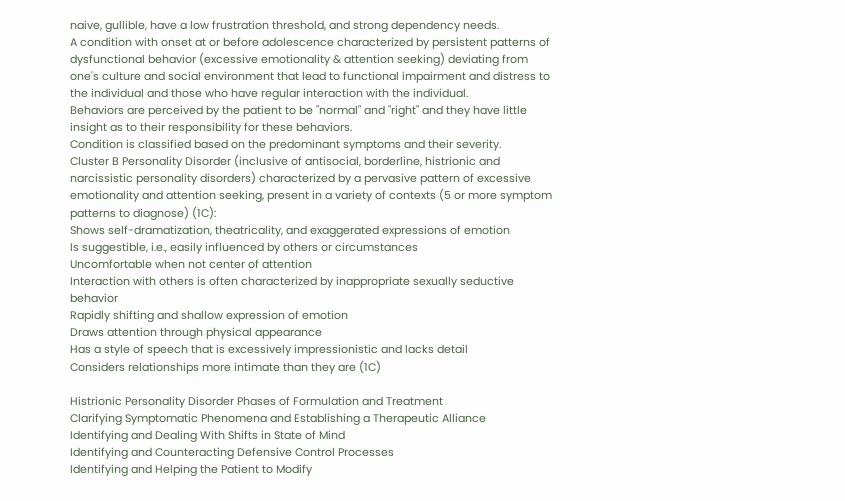naive, gullible, have a low frustration threshold, and strong dependency needs.
A condition with onset at or before adolescence characterized by persistent patterns of dysfunctional behavior (excessive emotionality & attention seeking) deviating from one's culture and social environment that lead to functional impairment and distress to the individual and those who have regular interaction with the individual.
Behaviors are perceived by the patient to be "normal" and "right" and they have little insight as to their responsibility for these behaviors.
Condition is classified based on the predominant symptoms and their severity.
Cluster B Personality Disorder (inclusive of antisocial, borderline, histrionic and narcissistic personality disorders) characterized by a pervasive pattern of excessive emotionality and attention seeking, present in a variety of contexts (5 or more symptom patterns to diagnose) (1C):
Shows self-dramatization, theatricality, and exaggerated expressions of emotion
Is suggestible, i.e., easily influenced by others or circumstances
Uncomfortable when not center of attention
Interaction with others is often characterized by inappropriate sexually seductive behavior
Rapidly shifting and shallow expression of emotion
Draws attention through physical appearance
Has a style of speech that is excessively impressionistic and lacks detail
Considers relationships more intimate than they are (1C)

Histrionic Personality Disorder Phases of Formulation and Treatment
Clarifying Symptomatic Phenomena and Establishing a Therapeutic Alliance
Identifying and Dealing With Shifts in State of Mind
Identifying and Counteracting Defensive Control Processes
Identifying and Helping the Patient to Modify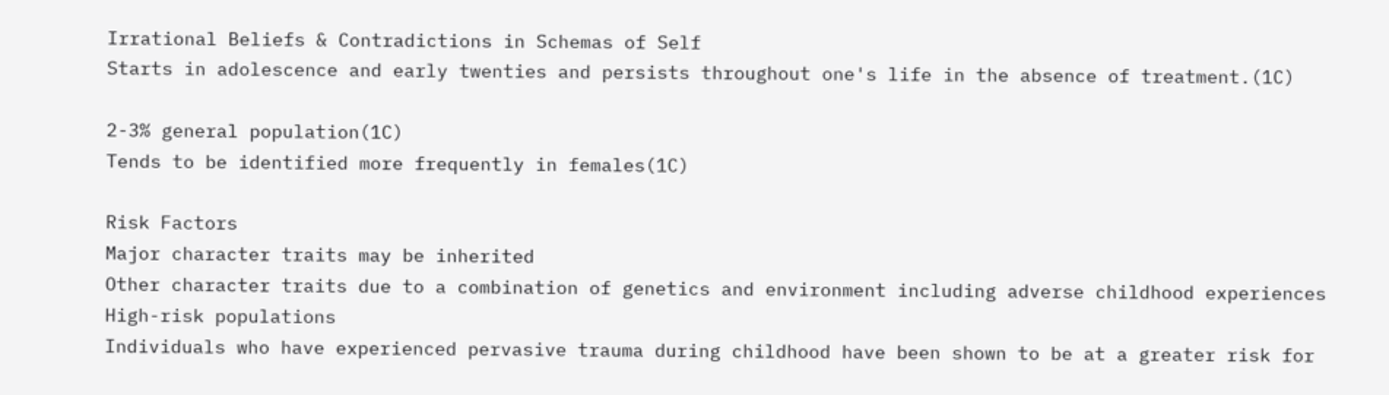Irrational Beliefs & Contradictions in Schemas of Self
Starts in adolescence and early twenties and persists throughout one's life in the absence of treatment.(1C)

2-3% general population(1C)
Tends to be identified more frequently in females(1C)

Risk Factors
Major character traits may be inherited
Other character traits due to a combination of genetics and environment including adverse childhood experiences
High-risk populations
Individuals who have experienced pervasive trauma during childhood have been shown to be at a greater risk for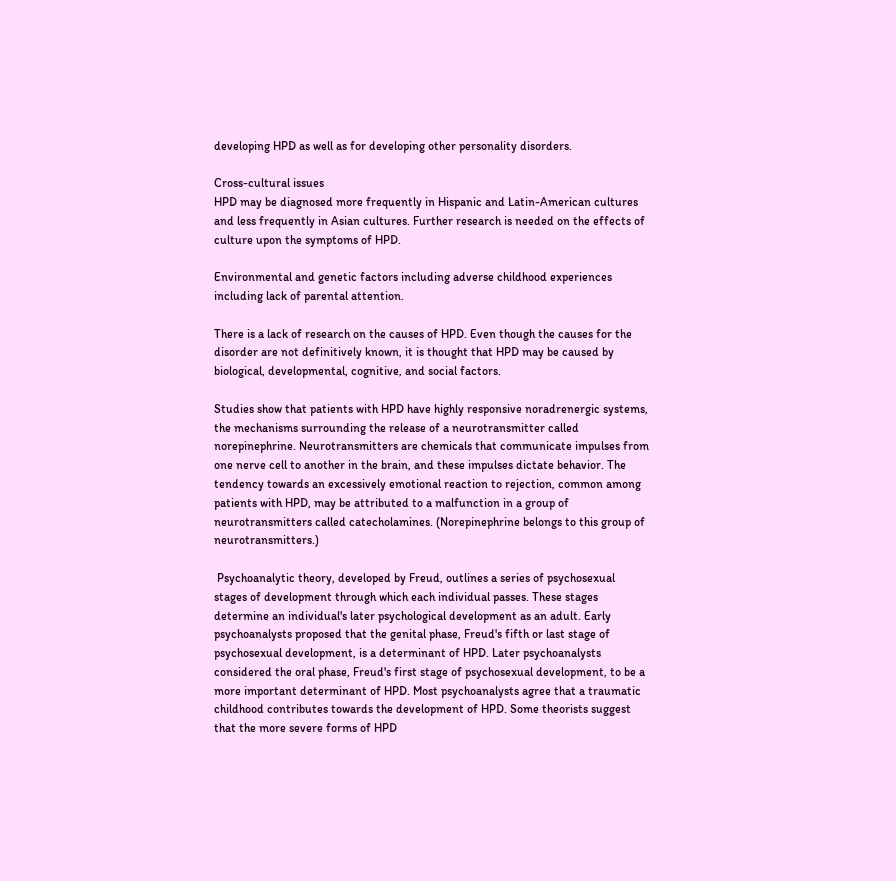developing HPD as well as for developing other personality disorders.

Cross-cultural issues
HPD may be diagnosed more frequently in Hispanic and Latin-American cultures and less frequently in Asian cultures. Further research is needed on the effects of culture upon the symptoms of HPD.

Environmental and genetic factors including adverse childhood experiences including lack of parental attention.

There is a lack of research on the causes of HPD. Even though the causes for the disorder are not definitively known, it is thought that HPD may be caused by biological, developmental, cognitive, and social factors.

Studies show that patients with HPD have highly responsive noradrenergic systems, the mechanisms surrounding the release of a neurotransmitter called norepinephrine. Neurotransmitters are chemicals that communicate impulses from one nerve cell to another in the brain, and these impulses dictate behavior. The tendency towards an excessively emotional reaction to rejection, common among patients with HPD, may be attributed to a malfunction in a group of neurotransmitters called catecholamines. (Norepinephrine belongs to this group of neurotransmitters.)

 Psychoanalytic theory, developed by Freud, outlines a series of psychosexual stages of development through which each individual passes. These stages determine an individual's later psychological development as an adult. Early psychoanalysts proposed that the genital phase, Freud's fifth or last stage of psychosexual development, is a determinant of HPD. Later psychoanalysts considered the oral phase, Freud's first stage of psychosexual development, to be a more important determinant of HPD. Most psychoanalysts agree that a traumatic childhood contributes towards the development of HPD. Some theorists suggest that the more severe forms of HPD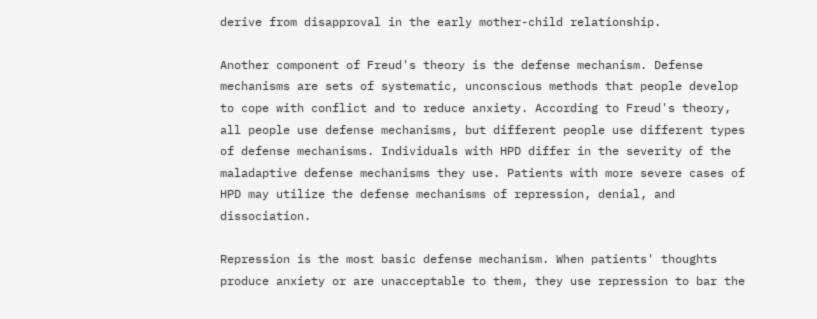derive from disapproval in the early mother-child relationship.

Another component of Freud's theory is the defense mechanism. Defense mechanisms are sets of systematic, unconscious methods that people develop to cope with conflict and to reduce anxiety. According to Freud's theory, all people use defense mechanisms, but different people use different types of defense mechanisms. Individuals with HPD differ in the severity of the maladaptive defense mechanisms they use. Patients with more severe cases of HPD may utilize the defense mechanisms of repression, denial, and dissociation.

Repression is the most basic defense mechanism. When patients' thoughts produce anxiety or are unacceptable to them, they use repression to bar the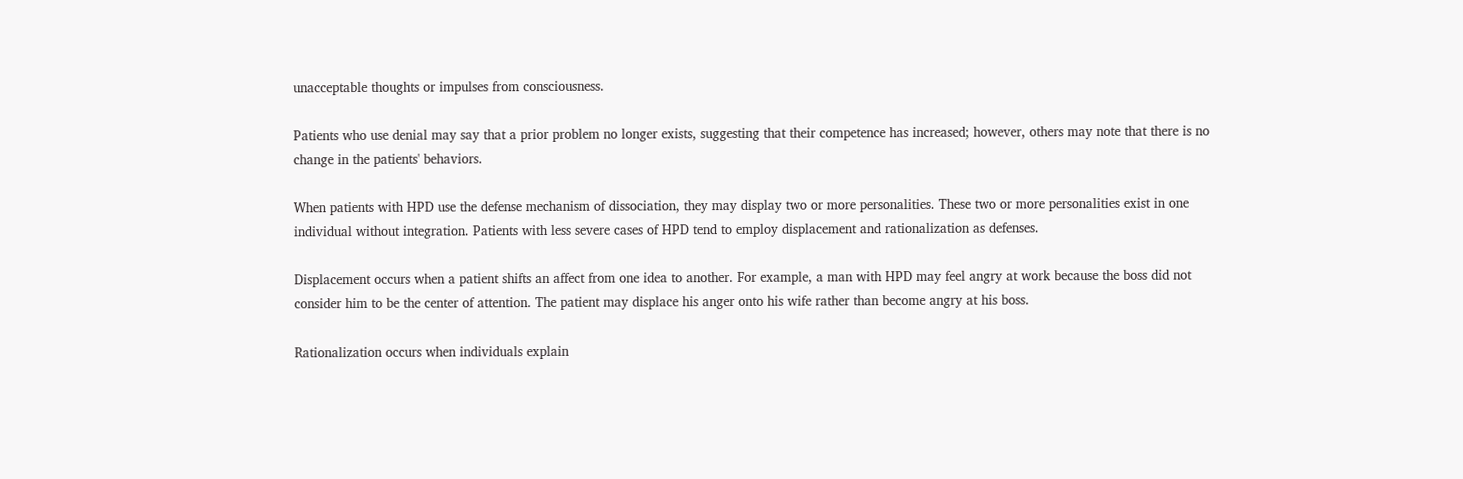unacceptable thoughts or impulses from consciousness.

Patients who use denial may say that a prior problem no longer exists, suggesting that their competence has increased; however, others may note that there is no change in the patients' behaviors.

When patients with HPD use the defense mechanism of dissociation, they may display two or more personalities. These two or more personalities exist in one individual without integration. Patients with less severe cases of HPD tend to employ displacement and rationalization as defenses.

Displacement occurs when a patient shifts an affect from one idea to another. For example, a man with HPD may feel angry at work because the boss did not consider him to be the center of attention. The patient may displace his anger onto his wife rather than become angry at his boss.

Rationalization occurs when individuals explain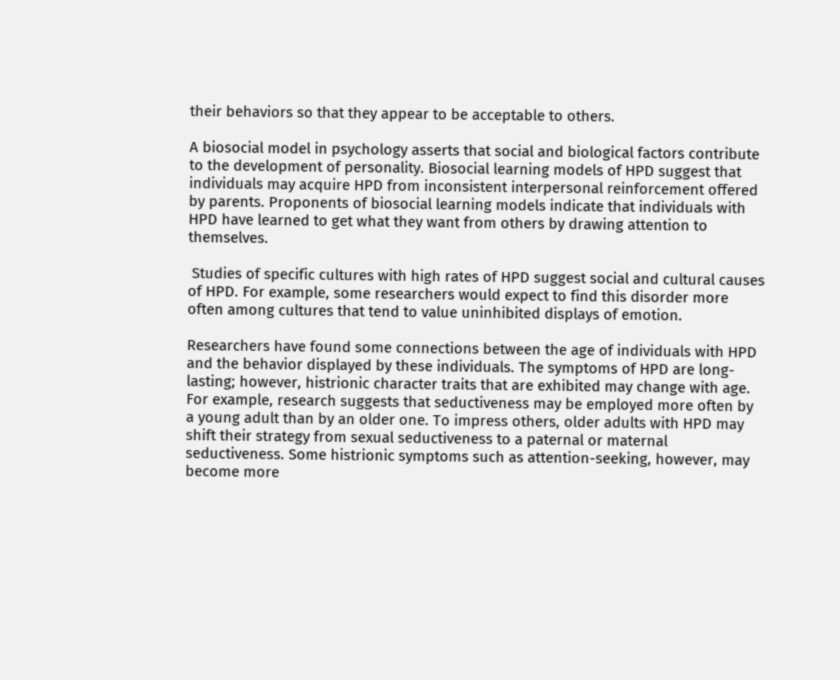their behaviors so that they appear to be acceptable to others.

A biosocial model in psychology asserts that social and biological factors contribute to the development of personality. Biosocial learning models of HPD suggest that individuals may acquire HPD from inconsistent interpersonal reinforcement offered by parents. Proponents of biosocial learning models indicate that individuals with HPD have learned to get what they want from others by drawing attention to themselves.

 Studies of specific cultures with high rates of HPD suggest social and cultural causes of HPD. For example, some researchers would expect to find this disorder more often among cultures that tend to value uninhibited displays of emotion.

Researchers have found some connections between the age of individuals with HPD and the behavior displayed by these individuals. The symptoms of HPD are long-lasting; however, histrionic character traits that are exhibited may change with age. For example, research suggests that seductiveness may be employed more often by a young adult than by an older one. To impress others, older adults with HPD may shift their strategy from sexual seductiveness to a paternal or maternal seductiveness. Some histrionic symptoms such as attention-seeking, however, may become more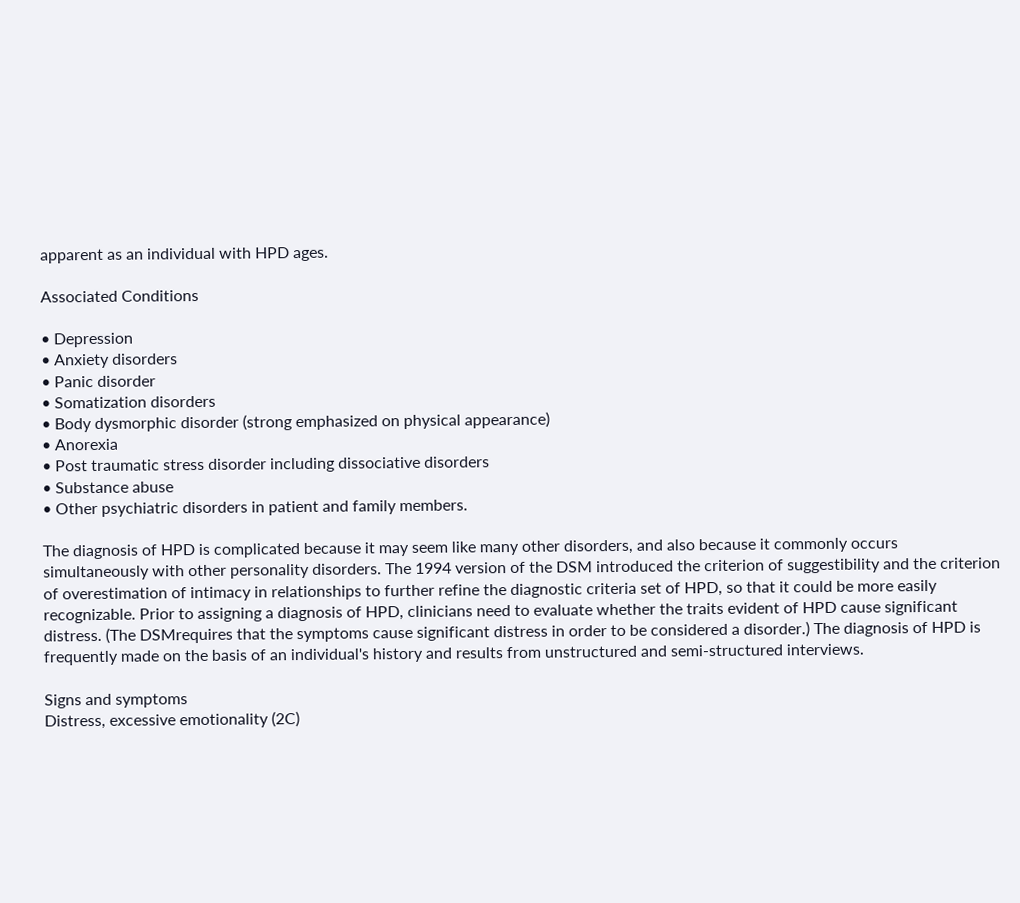apparent as an individual with HPD ages.

Associated Conditions

• Depression
• Anxiety disorders
• Panic disorder
• Somatization disorders
• Body dysmorphic disorder (strong emphasized on physical appearance)
• Anorexia
• Post traumatic stress disorder including dissociative disorders
• Substance abuse
• Other psychiatric disorders in patient and family members.

The diagnosis of HPD is complicated because it may seem like many other disorders, and also because it commonly occurs simultaneously with other personality disorders. The 1994 version of the DSM introduced the criterion of suggestibility and the criterion of overestimation of intimacy in relationships to further refine the diagnostic criteria set of HPD, so that it could be more easily recognizable. Prior to assigning a diagnosis of HPD, clinicians need to evaluate whether the traits evident of HPD cause significant distress. (The DSMrequires that the symptoms cause significant distress in order to be considered a disorder.) The diagnosis of HPD is frequently made on the basis of an individual's history and results from unstructured and semi-structured interviews.

Signs and symptoms
Distress, excessive emotionality (2C)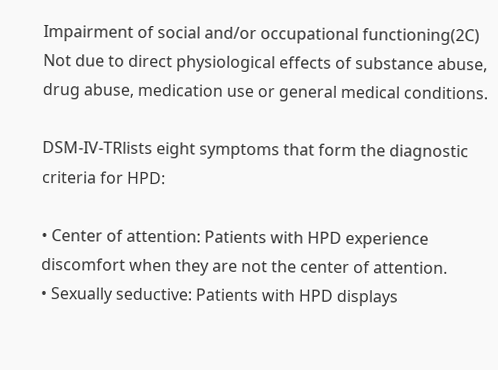Impairment of social and/or occupational functioning(2C)
Not due to direct physiological effects of substance abuse, drug abuse, medication use or general medical conditions.

DSM-IV-TRlists eight symptoms that form the diagnostic criteria for HPD:

• Center of attention: Patients with HPD experience discomfort when they are not the center of attention.
• Sexually seductive: Patients with HPD displays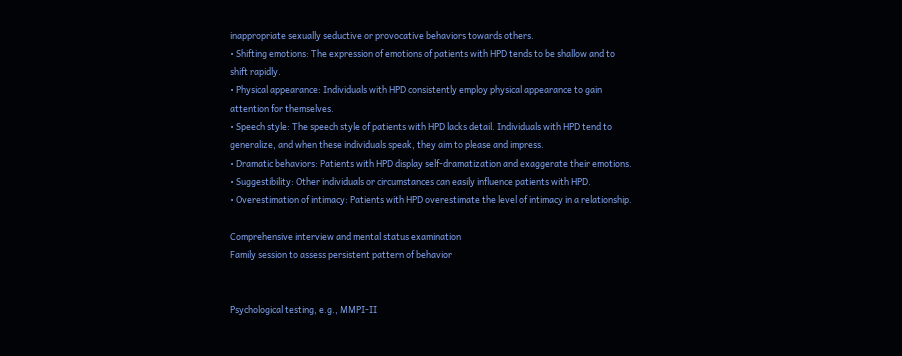inappropriate sexually seductive or provocative behaviors towards others.
• Shifting emotions: The expression of emotions of patients with HPD tends to be shallow and to shift rapidly.
• Physical appearance: Individuals with HPD consistently employ physical appearance to gain attention for themselves.
• Speech style: The speech style of patients with HPD lacks detail. Individuals with HPD tend to generalize, and when these individuals speak, they aim to please and impress.
• Dramatic behaviors: Patients with HPD display self-dramatization and exaggerate their emotions.
• Suggestibility: Other individuals or circumstances can easily influence patients with HPD.
• Overestimation of intimacy: Patients with HPD overestimate the level of intimacy in a relationship.

Comprehensive interview and mental status examination
Family session to assess persistent pattern of behavior


Psychological testing, e.g., MMPI-II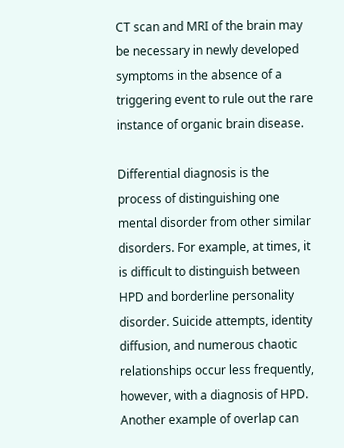CT scan and MRI of the brain may be necessary in newly developed symptoms in the absence of a triggering event to rule out the rare instance of organic brain disease.

Differential diagnosis is the process of distinguishing one mental disorder from other similar disorders. For example, at times, it is difficult to distinguish between HPD and borderline personality disorder. Suicide attempts, identity diffusion, and numerous chaotic relationships occur less frequently, however, with a diagnosis of HPD. Another example of overlap can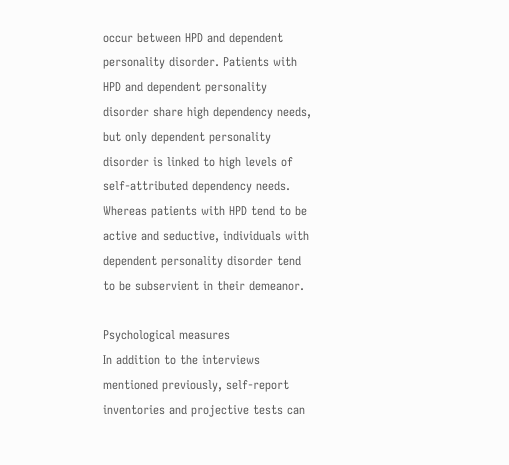occur between HPD and dependent personality disorder. Patients with HPD and dependent personality disorder share high dependency needs, but only dependent personality disorder is linked to high levels of self-attributed dependency needs. Whereas patients with HPD tend to be active and seductive, individuals with dependent personality disorder tend to be subservient in their demeanor.

Psychological measures
In addition to the interviews mentioned previously, self-report inventories and projective tests can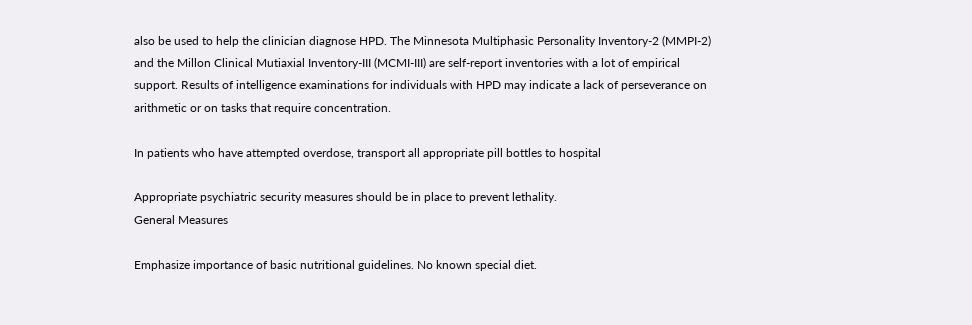also be used to help the clinician diagnose HPD. The Minnesota Multiphasic Personality Inventory-2 (MMPI-2) and the Millon Clinical Mutiaxial Inventory-III (MCMI-III) are self-report inventories with a lot of empirical support. Results of intelligence examinations for individuals with HPD may indicate a lack of perseverance on arithmetic or on tasks that require concentration.

In patients who have attempted overdose, transport all appropriate pill bottles to hospital

Appropriate psychiatric security measures should be in place to prevent lethality.
General Measures

Emphasize importance of basic nutritional guidelines. No known special diet.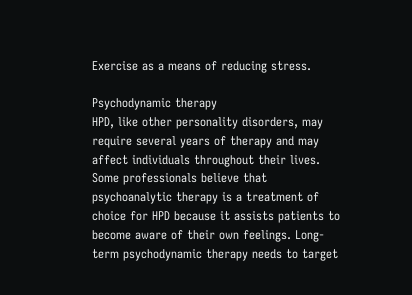Exercise as a means of reducing stress.

Psychodynamic therapy
HPD, like other personality disorders, may require several years of therapy and may affect individuals throughout their lives. Some professionals believe that psychoanalytic therapy is a treatment of choice for HPD because it assists patients to become aware of their own feelings. Long-term psychodynamic therapy needs to target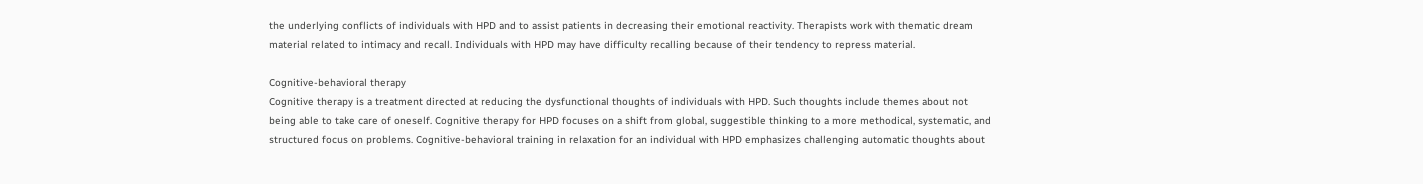the underlying conflicts of individuals with HPD and to assist patients in decreasing their emotional reactivity. Therapists work with thematic dream material related to intimacy and recall. Individuals with HPD may have difficulty recalling because of their tendency to repress material.

Cognitive-behavioral therapy
Cognitive therapy is a treatment directed at reducing the dysfunctional thoughts of individuals with HPD. Such thoughts include themes about not being able to take care of oneself. Cognitive therapy for HPD focuses on a shift from global, suggestible thinking to a more methodical, systematic, and structured focus on problems. Cognitive-behavioral training in relaxation for an individual with HPD emphasizes challenging automatic thoughts about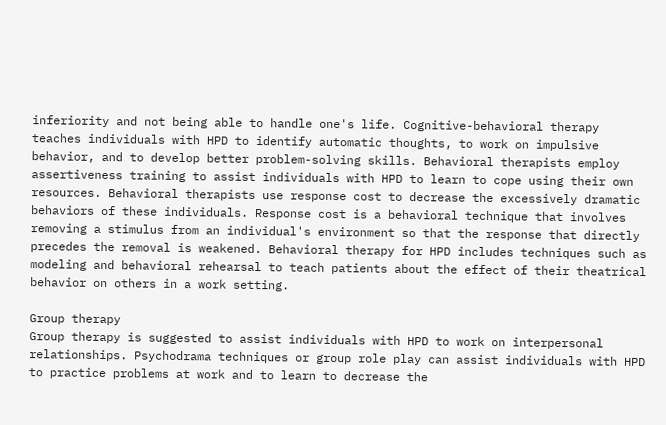inferiority and not being able to handle one's life. Cognitive-behavioral therapy teaches individuals with HPD to identify automatic thoughts, to work on impulsive behavior, and to develop better problem-solving skills. Behavioral therapists employ assertiveness training to assist individuals with HPD to learn to cope using their own resources. Behavioral therapists use response cost to decrease the excessively dramatic behaviors of these individuals. Response cost is a behavioral technique that involves removing a stimulus from an individual's environment so that the response that directly precedes the removal is weakened. Behavioral therapy for HPD includes techniques such as modeling and behavioral rehearsal to teach patients about the effect of their theatrical behavior on others in a work setting.

Group therapy
Group therapy is suggested to assist individuals with HPD to work on interpersonal relationships. Psychodrama techniques or group role play can assist individuals with HPD to practice problems at work and to learn to decrease the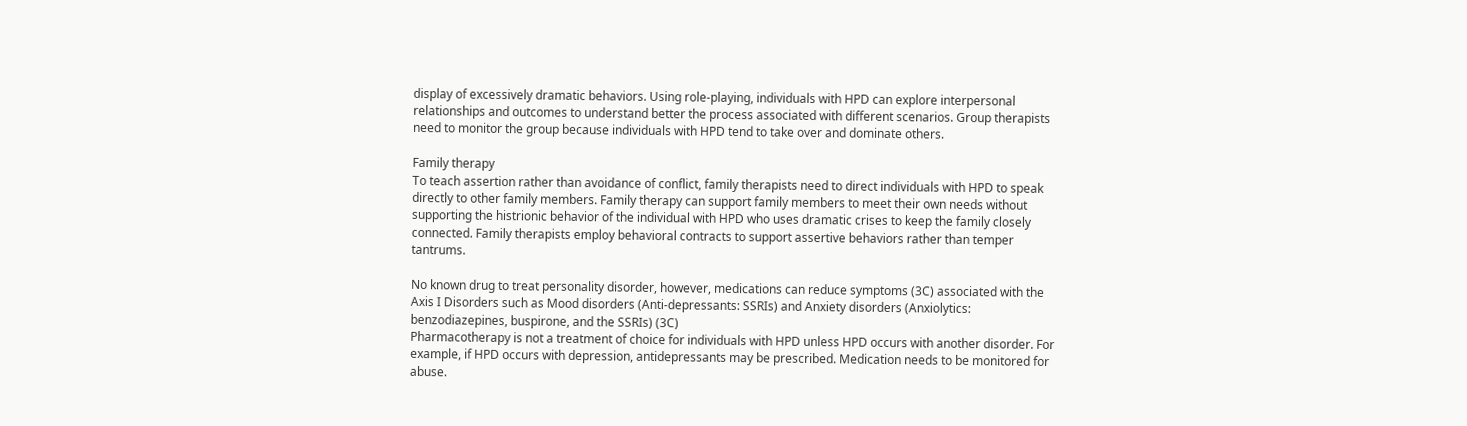display of excessively dramatic behaviors. Using role-playing, individuals with HPD can explore interpersonal relationships and outcomes to understand better the process associated with different scenarios. Group therapists need to monitor the group because individuals with HPD tend to take over and dominate others.

Family therapy
To teach assertion rather than avoidance of conflict, family therapists need to direct individuals with HPD to speak directly to other family members. Family therapy can support family members to meet their own needs without supporting the histrionic behavior of the individual with HPD who uses dramatic crises to keep the family closely connected. Family therapists employ behavioral contracts to support assertive behaviors rather than temper tantrums.

No known drug to treat personality disorder, however, medications can reduce symptoms (3C) associated with the Axis I Disorders such as Mood disorders (Anti-depressants: SSRIs) and Anxiety disorders (Anxiolytics: benzodiazepines, buspirone, and the SSRIs) (3C)
Pharmacotherapy is not a treatment of choice for individuals with HPD unless HPD occurs with another disorder. For example, if HPD occurs with depression, antidepressants may be prescribed. Medication needs to be monitored for abuse.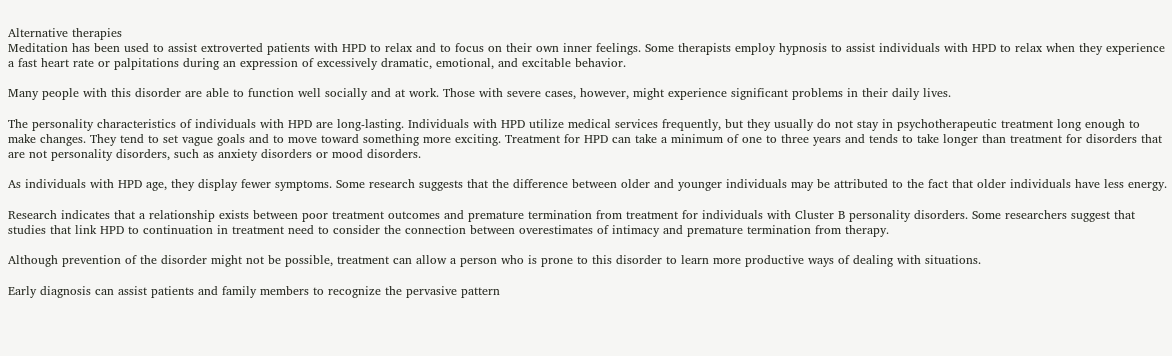Alternative therapies
Meditation has been used to assist extroverted patients with HPD to relax and to focus on their own inner feelings. Some therapists employ hypnosis to assist individuals with HPD to relax when they experience a fast heart rate or palpitations during an expression of excessively dramatic, emotional, and excitable behavior.

Many people with this disorder are able to function well socially and at work. Those with severe cases, however, might experience significant problems in their daily lives.

The personality characteristics of individuals with HPD are long-lasting. Individuals with HPD utilize medical services frequently, but they usually do not stay in psychotherapeutic treatment long enough to make changes. They tend to set vague goals and to move toward something more exciting. Treatment for HPD can take a minimum of one to three years and tends to take longer than treatment for disorders that are not personality disorders, such as anxiety disorders or mood disorders.

As individuals with HPD age, they display fewer symptoms. Some research suggests that the difference between older and younger individuals may be attributed to the fact that older individuals have less energy.

Research indicates that a relationship exists between poor treatment outcomes and premature termination from treatment for individuals with Cluster B personality disorders. Some researchers suggest that studies that link HPD to continuation in treatment need to consider the connection between overestimates of intimacy and premature termination from therapy.

Although prevention of the disorder might not be possible, treatment can allow a person who is prone to this disorder to learn more productive ways of dealing with situations.

Early diagnosis can assist patients and family members to recognize the pervasive pattern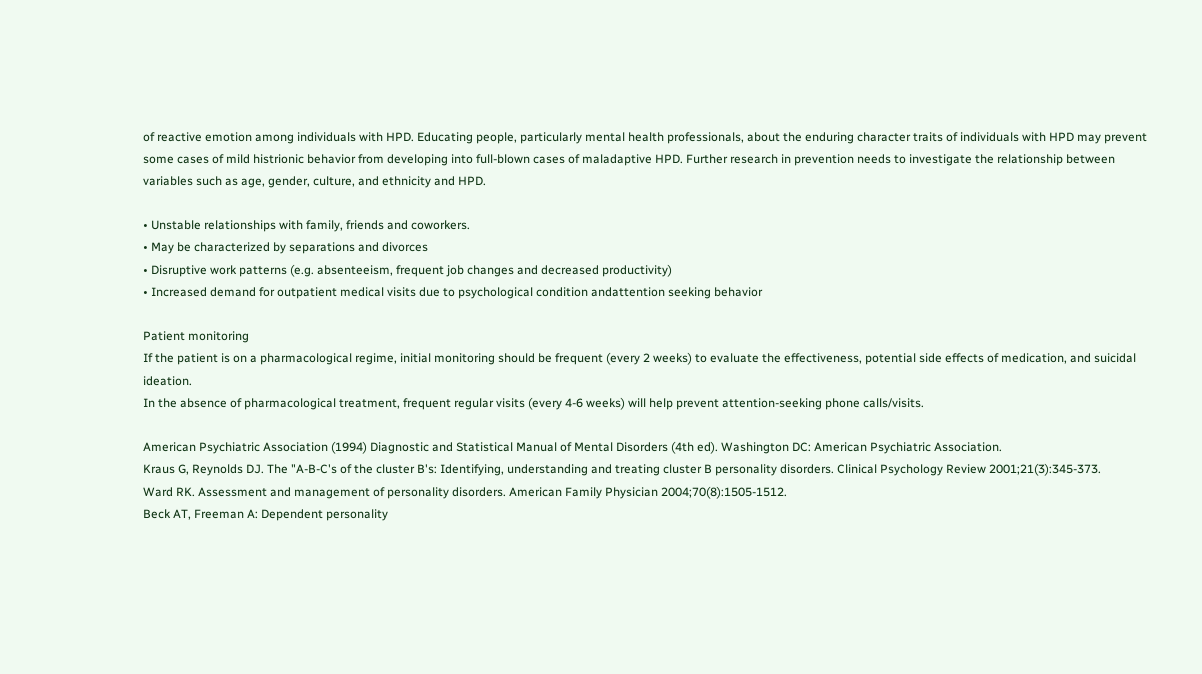of reactive emotion among individuals with HPD. Educating people, particularly mental health professionals, about the enduring character traits of individuals with HPD may prevent some cases of mild histrionic behavior from developing into full-blown cases of maladaptive HPD. Further research in prevention needs to investigate the relationship between variables such as age, gender, culture, and ethnicity and HPD.

• Unstable relationships with family, friends and coworkers.
• May be characterized by separations and divorces
• Disruptive work patterns (e.g. absenteeism, frequent job changes and decreased productivity)
• Increased demand for outpatient medical visits due to psychological condition andattention seeking behavior

Patient monitoring
If the patient is on a pharmacological regime, initial monitoring should be frequent (every 2 weeks) to evaluate the effectiveness, potential side effects of medication, and suicidal ideation.
In the absence of pharmacological treatment, frequent regular visits (every 4-6 weeks) will help prevent attention-seeking phone calls/visits.

American Psychiatric Association (1994) Diagnostic and Statistical Manual of Mental Disorders (4th ed). Washington DC: American Psychiatric Association.
Kraus G, Reynolds DJ. The "A-B-C's of the cluster B's: Identifying, understanding and treating cluster B personality disorders. Clinical Psychology Review 2001;21(3):345-373.
Ward RK. Assessment and management of personality disorders. American Family Physician 2004;70(8):1505-1512.
Beck AT, Freeman A: Dependent personality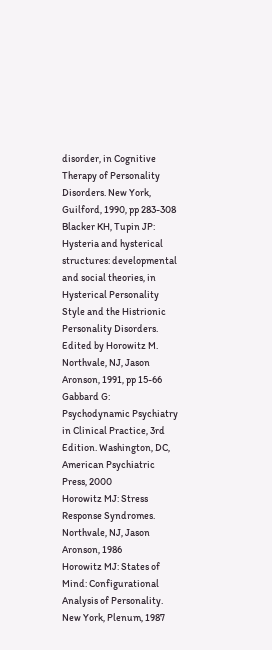disorder, in Cognitive Therapy of Personality Disorders. New York, Guilford, 1990, pp 283-308
Blacker KH, Tupin JP: Hysteria and hysterical structures: developmental and social theories, in Hysterical Personality Style and the Histrionic Personality Disorders. Edited by Horowitz M. Northvale, NJ, Jason Aronson, 1991, pp 15-66
Gabbard G: Psychodynamic Psychiatry in Clinical Practice, 3rd Edition. Washington, DC, American Psychiatric Press, 2000
Horowitz MJ: Stress Response Syndromes. Northvale, NJ, Jason Aronson, 1986
Horowitz MJ: States of Mind: Configurational Analysis of Personality. New York, Plenum, 1987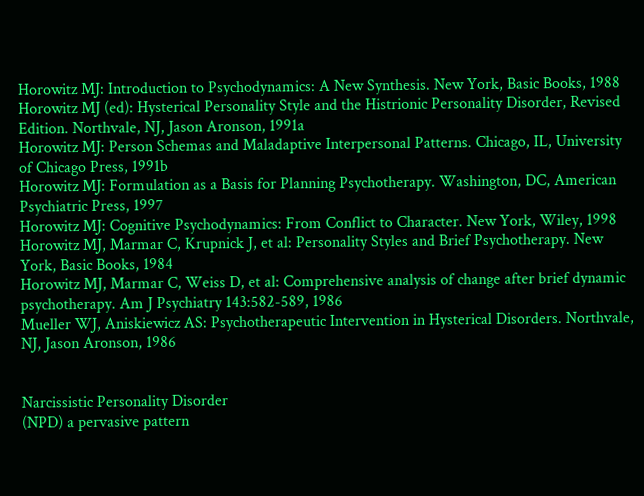Horowitz MJ: Introduction to Psychodynamics: A New Synthesis. New York, Basic Books, 1988
Horowitz MJ (ed): Hysterical Personality Style and the Histrionic Personality Disorder, Revised Edition. Northvale, NJ, Jason Aronson, 1991a
Horowitz MJ: Person Schemas and Maladaptive Interpersonal Patterns. Chicago, IL, University of Chicago Press, 1991b
Horowitz MJ: Formulation as a Basis for Planning Psychotherapy. Washington, DC, American Psychiatric Press, 1997
Horowitz MJ: Cognitive Psychodynamics: From Conflict to Character. New York, Wiley, 1998
Horowitz MJ, Marmar C, Krupnick J, et al: Personality Styles and Brief Psychotherapy. New York, Basic Books, 1984
Horowitz MJ, Marmar C, Weiss D, et al: Comprehensive analysis of change after brief dynamic psychotherapy. Am J Psychiatry 143:582-589, 1986
Mueller WJ, Aniskiewicz AS: Psychotherapeutic Intervention in Hysterical Disorders. Northvale, NJ, Jason Aronson, 1986


Narcissistic Personality Disorder
(NPD) a pervasive pattern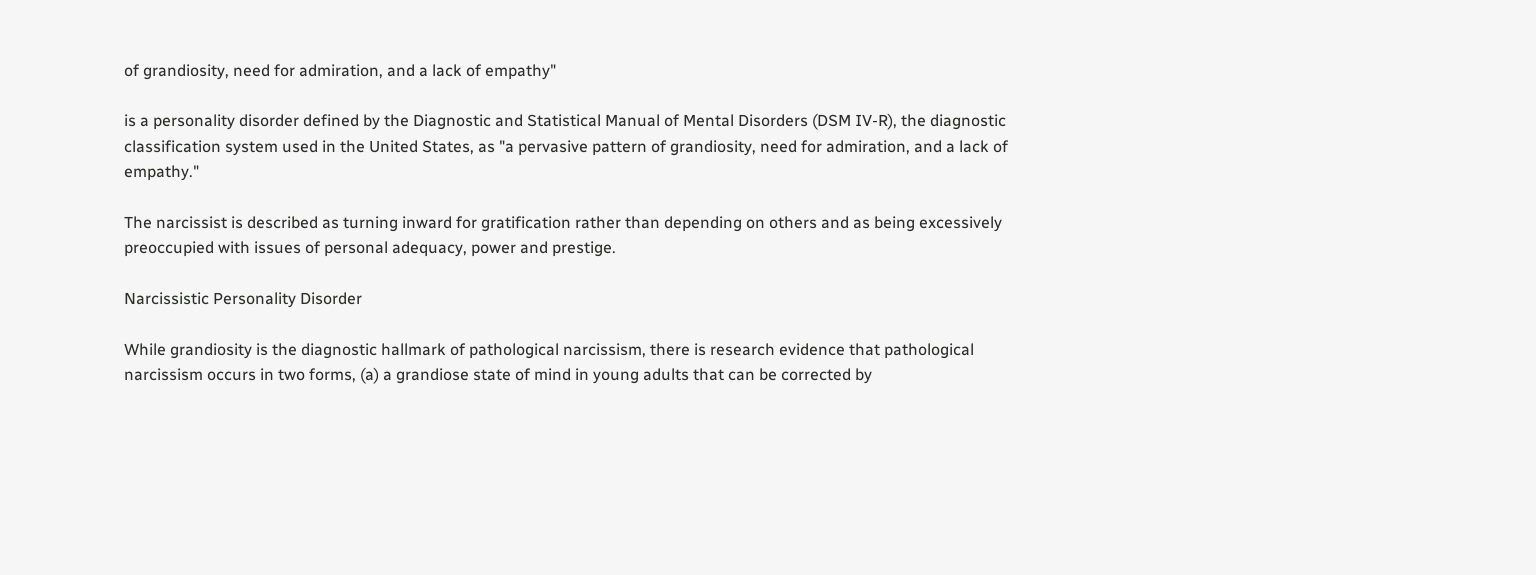of grandiosity, need for admiration, and a lack of empathy"

is a personality disorder defined by the Diagnostic and Statistical Manual of Mental Disorders (DSM IV-R), the diagnostic classification system used in the United States, as "a pervasive pattern of grandiosity, need for admiration, and a lack of empathy."

The narcissist is described as turning inward for gratification rather than depending on others and as being excessively preoccupied with issues of personal adequacy, power and prestige.

Narcissistic Personality Disorder

While grandiosity is the diagnostic hallmark of pathological narcissism, there is research evidence that pathological narcissism occurs in two forms, (a) a grandiose state of mind in young adults that can be corrected by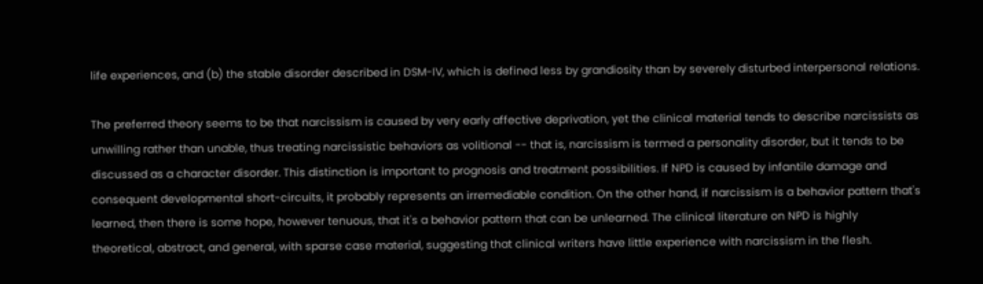life experiences, and (b) the stable disorder described in DSM-IV, which is defined less by grandiosity than by severely disturbed interpersonal relations.

The preferred theory seems to be that narcissism is caused by very early affective deprivation, yet the clinical material tends to describe narcissists as unwilling rather than unable, thus treating narcissistic behaviors as volitional -- that is, narcissism is termed a personality disorder, but it tends to be discussed as a character disorder. This distinction is important to prognosis and treatment possibilities. If NPD is caused by infantile damage and consequent developmental short-circuits, it probably represents an irremediable condition. On the other hand, if narcissism is a behavior pattern that's learned, then there is some hope, however tenuous, that it's a behavior pattern that can be unlearned. The clinical literature on NPD is highly theoretical, abstract, and general, with sparse case material, suggesting that clinical writers have little experience with narcissism in the flesh.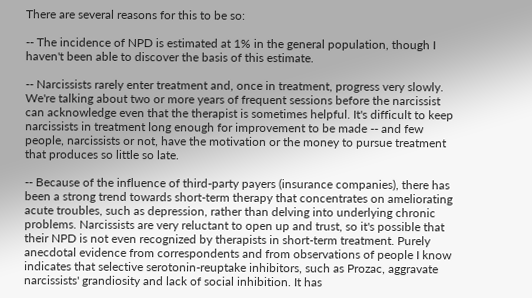There are several reasons for this to be so:

-- The incidence of NPD is estimated at 1% in the general population, though I haven't been able to discover the basis of this estimate.

-- Narcissists rarely enter treatment and, once in treatment, progress very slowly. We're talking about two or more years of frequent sessions before the narcissist can acknowledge even that the therapist is sometimes helpful. It's difficult to keep narcissists in treatment long enough for improvement to be made -- and few people, narcissists or not, have the motivation or the money to pursue treatment that produces so little so late.

-- Because of the influence of third-party payers (insurance companies), there has been a strong trend towards short-term therapy that concentrates on ameliorating acute troubles, such as depression, rather than delving into underlying chronic problems. Narcissists are very reluctant to open up and trust, so it's possible that their NPD is not even recognized by therapists in short-term treatment. Purely anecdotal evidence from correspondents and from observations of people I know indicates that selective serotonin-reuptake inhibitors, such as Prozac, aggravate narcissists' grandiosity and lack of social inhibition. It has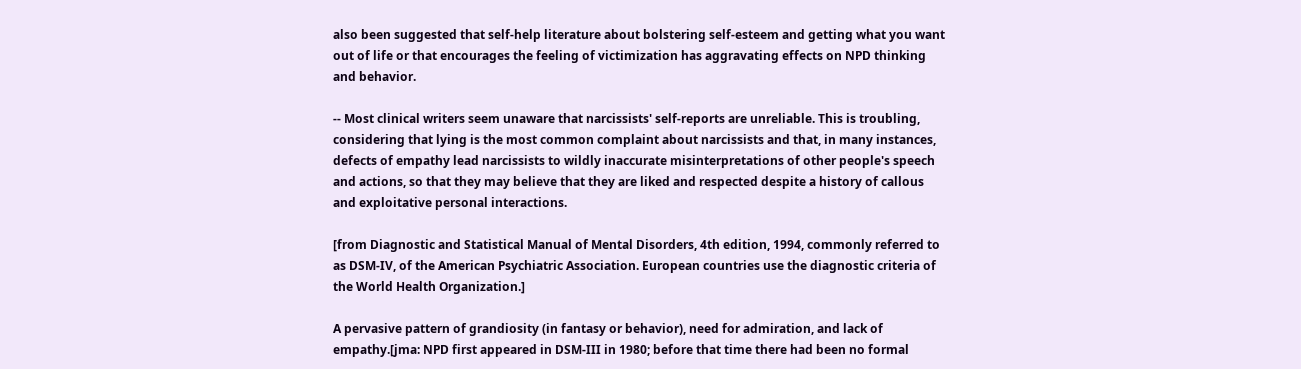also been suggested that self-help literature about bolstering self-esteem and getting what you want out of life or that encourages the feeling of victimization has aggravating effects on NPD thinking and behavior.

-- Most clinical writers seem unaware that narcissists' self-reports are unreliable. This is troubling, considering that lying is the most common complaint about narcissists and that, in many instances, defects of empathy lead narcissists to wildly inaccurate misinterpretations of other people's speech and actions, so that they may believe that they are liked and respected despite a history of callous and exploitative personal interactions.

[from Diagnostic and Statistical Manual of Mental Disorders, 4th edition, 1994, commonly referred to as DSM-IV, of the American Psychiatric Association. European countries use the diagnostic criteria of the World Health Organization.]

A pervasive pattern of grandiosity (in fantasy or behavior), need for admiration, and lack of empathy.[jma: NPD first appeared in DSM-III in 1980; before that time there had been no formal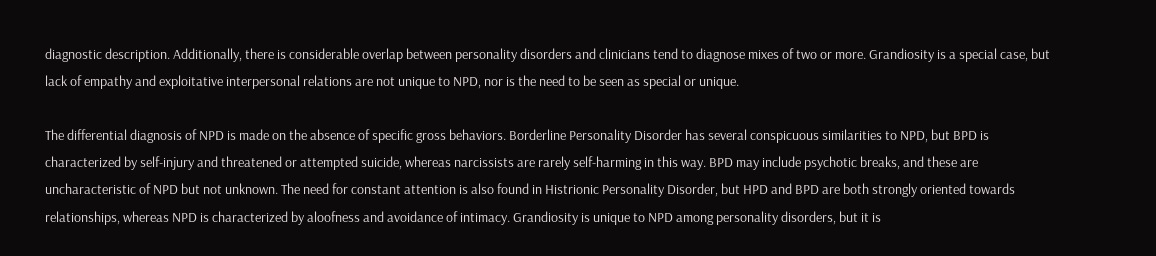diagnostic description. Additionally, there is considerable overlap between personality disorders and clinicians tend to diagnose mixes of two or more. Grandiosity is a special case, but lack of empathy and exploitative interpersonal relations are not unique to NPD, nor is the need to be seen as special or unique.

The differential diagnosis of NPD is made on the absence of specific gross behaviors. Borderline Personality Disorder has several conspicuous similarities to NPD, but BPD is characterized by self-injury and threatened or attempted suicide, whereas narcissists are rarely self-harming in this way. BPD may include psychotic breaks, and these are uncharacteristic of NPD but not unknown. The need for constant attention is also found in Histrionic Personality Disorder, but HPD and BPD are both strongly oriented towards relationships, whereas NPD is characterized by aloofness and avoidance of intimacy. Grandiosity is unique to NPD among personality disorders, but it is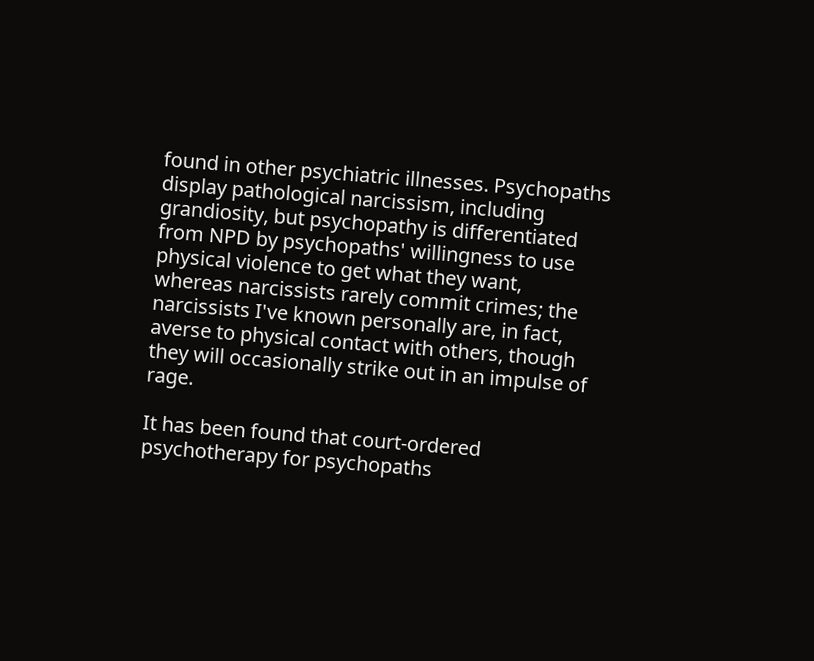found in other psychiatric illnesses. Psychopaths display pathological narcissism, including grandiosity, but psychopathy is differentiated from NPD by psychopaths' willingness to use physical violence to get what they want, whereas narcissists rarely commit crimes; the narcissists I've known personally are, in fact, averse to physical contact with others, though they will occasionally strike out in an impulse of rage.

It has been found that court-ordered psychotherapy for psychopaths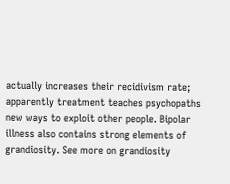actually increases their recidivism rate; apparently treatment teaches psychopaths new ways to exploit other people. Bipolar illness also contains strong elements of grandiosity. See more on grandiosity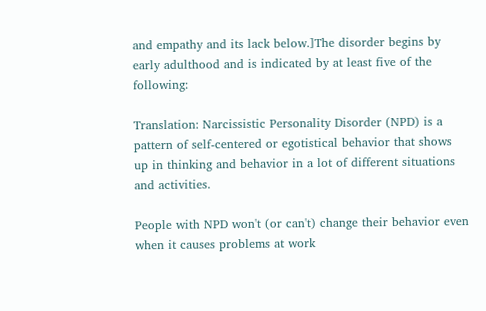and empathy and its lack below.]The disorder begins by early adulthood and is indicated by at least five of the following:

Translation: Narcissistic Personality Disorder (NPD) is a pattern of self-centered or egotistical behavior that shows up in thinking and behavior in a lot of different situations and activities.

People with NPD won't (or can't) change their behavior even when it causes problems at work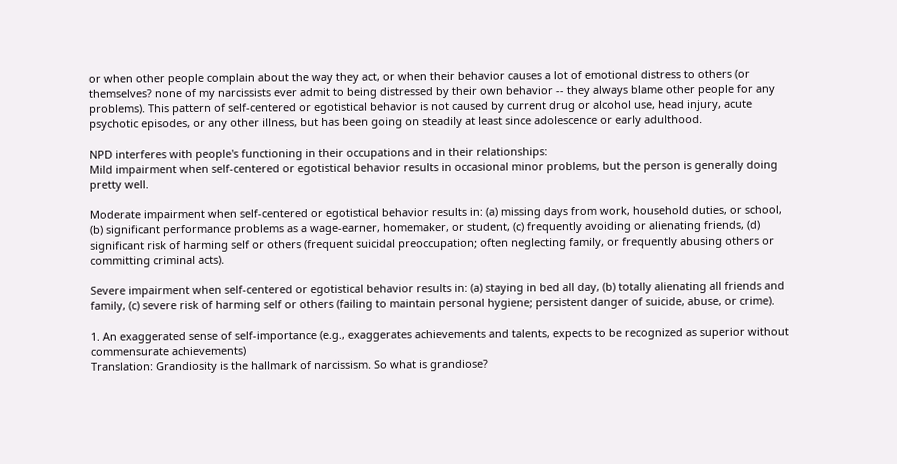or when other people complain about the way they act, or when their behavior causes a lot of emotional distress to others (or themselves? none of my narcissists ever admit to being distressed by their own behavior -- they always blame other people for any problems). This pattern of self-centered or egotistical behavior is not caused by current drug or alcohol use, head injury, acute psychotic episodes, or any other illness, but has been going on steadily at least since adolescence or early adulthood.

NPD interferes with people's functioning in their occupations and in their relationships:
Mild impairment when self-centered or egotistical behavior results in occasional minor problems, but the person is generally doing pretty well.

Moderate impairment when self-centered or egotistical behavior results in: (a) missing days from work, household duties, or school, (b) significant performance problems as a wage-earner, homemaker, or student, (c) frequently avoiding or alienating friends, (d) significant risk of harming self or others (frequent suicidal preoccupation; often neglecting family, or frequently abusing others or committing criminal acts).

Severe impairment when self-centered or egotistical behavior results in: (a) staying in bed all day, (b) totally alienating all friends and family, (c) severe risk of harming self or others (failing to maintain personal hygiene; persistent danger of suicide, abuse, or crime).

1. An exaggerated sense of self-importance (e.g., exaggerates achievements and talents, expects to be recognized as superior without commensurate achievements)
Translation: Grandiosity is the hallmark of narcissism. So what is grandiose?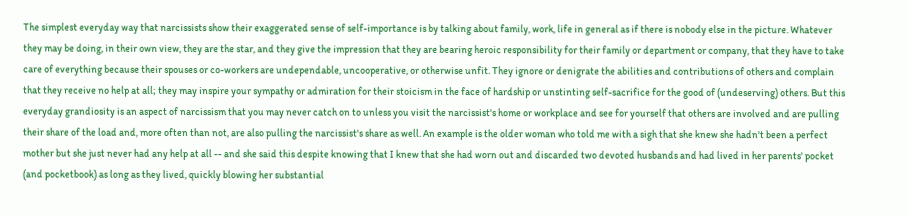The simplest everyday way that narcissists show their exaggerated sense of self-importance is by talking about family, work, life in general as if there is nobody else in the picture. Whatever they may be doing, in their own view, they are the star, and they give the impression that they are bearing heroic responsibility for their family or department or company, that they have to take care of everything because their spouses or co-workers are undependable, uncooperative, or otherwise unfit. They ignore or denigrate the abilities and contributions of others and complain that they receive no help at all; they may inspire your sympathy or admiration for their stoicism in the face of hardship or unstinting self-sacrifice for the good of (undeserving) others. But this everyday grandiosity is an aspect of narcissism that you may never catch on to unless you visit the narcissist's home or workplace and see for yourself that others are involved and are pulling their share of the load and, more often than not, are also pulling the narcissist's share as well. An example is the older woman who told me with a sigh that she knew she hadn't been a perfect mother but she just never had any help at all -- and she said this despite knowing that I knew that she had worn out and discarded two devoted husbands and had lived in her parents' pocket (and pocketbook) as long as they lived, quickly blowing her substantial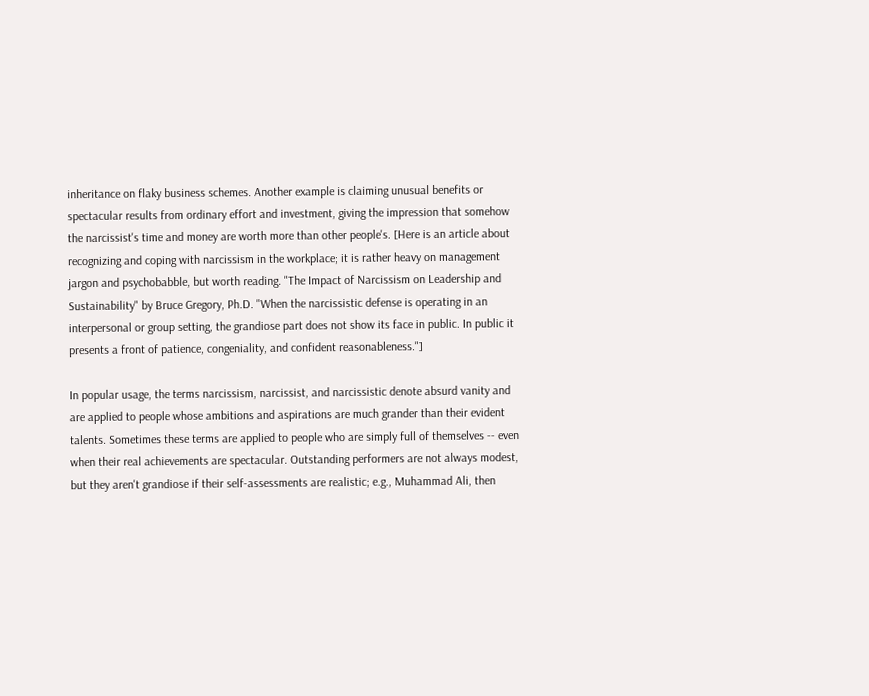inheritance on flaky business schemes. Another example is claiming unusual benefits or spectacular results from ordinary effort and investment, giving the impression that somehow the narcissist's time and money are worth more than other people's. [Here is an article about recognizing and coping with narcissism in the workplace; it is rather heavy on management jargon and psychobabble, but worth reading. "The Impact of Narcissism on Leadership and Sustainability" by Bruce Gregory, Ph.D. "When the narcissistic defense is operating in an interpersonal or group setting, the grandiose part does not show its face in public. In public it presents a front of patience, congeniality, and confident reasonableness."]

In popular usage, the terms narcissism, narcissist, and narcissistic denote absurd vanity and are applied to people whose ambitions and aspirations are much grander than their evident talents. Sometimes these terms are applied to people who are simply full of themselves -- even when their real achievements are spectacular. Outstanding performers are not always modest, but they aren't grandiose if their self-assessments are realistic; e.g., Muhammad Ali, then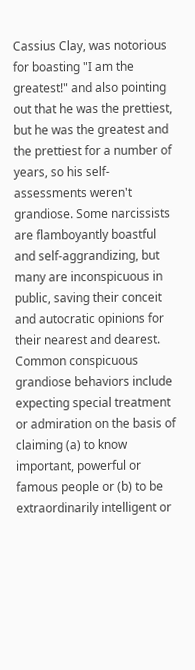Cassius Clay, was notorious for boasting "I am the greatest!" and also pointing out that he was the prettiest, but he was the greatest and the prettiest for a number of years, so his self-assessments weren't grandiose. Some narcissists are flamboyantly boastful and self-aggrandizing, but many are inconspicuous in public, saving their conceit and autocratic opinions for their nearest and dearest. Common conspicuous grandiose behaviors include expecting special treatment or admiration on the basis of claiming (a) to know important, powerful or famous people or (b) to be extraordinarily intelligent or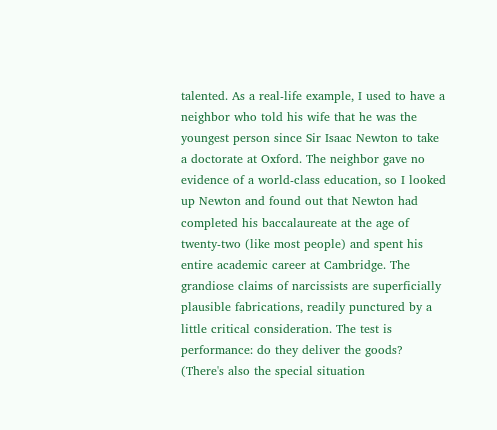talented. As a real-life example, I used to have a neighbor who told his wife that he was the youngest person since Sir Isaac Newton to take a doctorate at Oxford. The neighbor gave no evidence of a world-class education, so I looked up Newton and found out that Newton had completed his baccalaureate at the age of twenty-two (like most people) and spent his entire academic career at Cambridge. The grandiose claims of narcissists are superficially plausible fabrications, readily punctured by a little critical consideration. The test is performance: do they deliver the goods? (There's also the special situation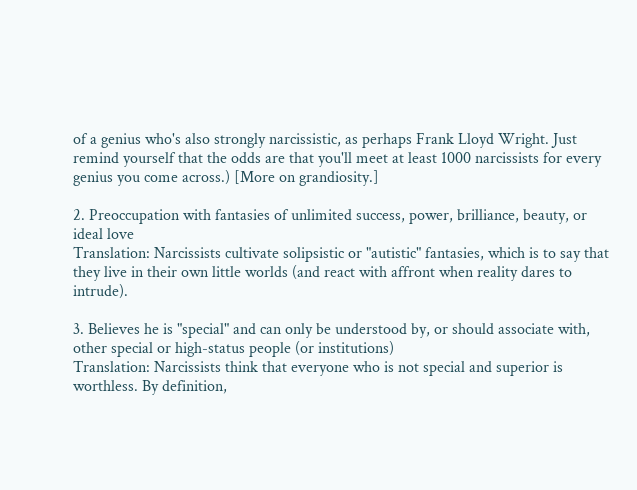of a genius who's also strongly narcissistic, as perhaps Frank Lloyd Wright. Just remind yourself that the odds are that you'll meet at least 1000 narcissists for every genius you come across.) [More on grandiosity.]

2. Preoccupation with fantasies of unlimited success, power, brilliance, beauty, or ideal love
Translation: Narcissists cultivate solipsistic or "autistic" fantasies, which is to say that they live in their own little worlds (and react with affront when reality dares to intrude).

3. Believes he is "special" and can only be understood by, or should associate with, other special or high-status people (or institutions)
Translation: Narcissists think that everyone who is not special and superior is worthless. By definition,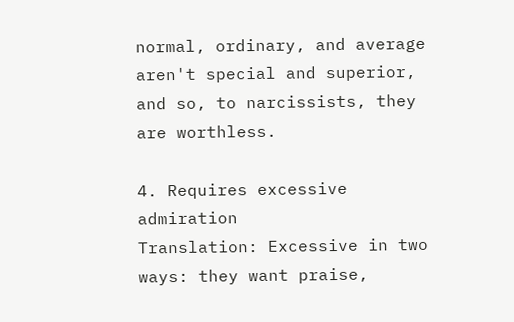normal, ordinary, and average aren't special and superior, and so, to narcissists, they are worthless.

4. Requires excessive admiration
Translation: Excessive in two ways: they want praise,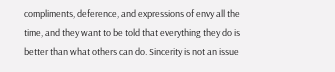compliments, deference, and expressions of envy all the time, and they want to be told that everything they do is better than what others can do. Sincerity is not an issue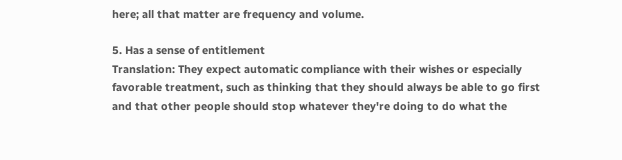here; all that matter are frequency and volume.

5. Has a sense of entitlement
Translation: They expect automatic compliance with their wishes or especially favorable treatment, such as thinking that they should always be able to go first and that other people should stop whatever they're doing to do what the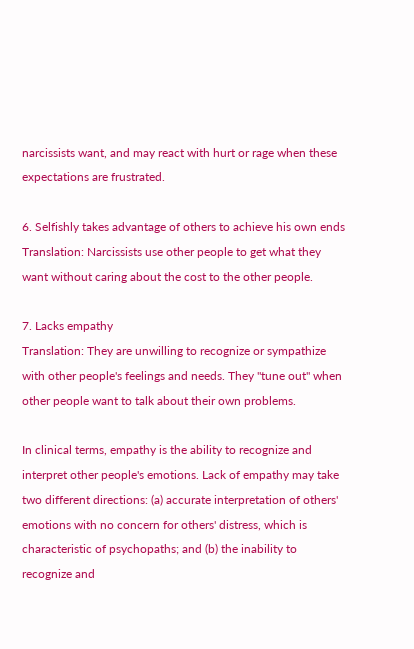narcissists want, and may react with hurt or rage when these expectations are frustrated.

6. Selfishly takes advantage of others to achieve his own ends
Translation: Narcissists use other people to get what they want without caring about the cost to the other people.

7. Lacks empathy
Translation: They are unwilling to recognize or sympathize with other people's feelings and needs. They "tune out" when other people want to talk about their own problems.

In clinical terms, empathy is the ability to recognize and interpret other people's emotions. Lack of empathy may take two different directions: (a) accurate interpretation of others' emotions with no concern for others' distress, which is characteristic of psychopaths; and (b) the inability to recognize and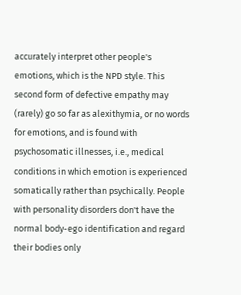accurately interpret other people's emotions, which is the NPD style. This second form of defective empathy may (rarely) go so far as alexithymia, or no words for emotions, and is found with psychosomatic illnesses, i.e., medical conditions in which emotion is experienced somatically rather than psychically. People with personality disorders don't have the normal body-ego identification and regard their bodies only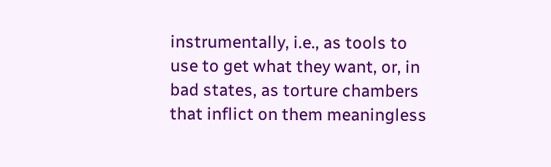instrumentally, i.e., as tools to use to get what they want, or, in bad states, as torture chambers that inflict on them meaningless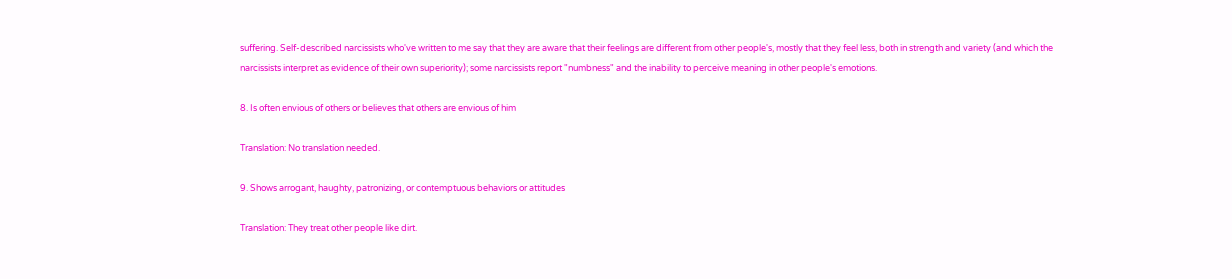suffering. Self-described narcissists who've written to me say that they are aware that their feelings are different from other people's, mostly that they feel less, both in strength and variety (and which the narcissists interpret as evidence of their own superiority); some narcissists report "numbness" and the inability to perceive meaning in other people's emotions.

8. Is often envious of others or believes that others are envious of him

Translation: No translation needed.

9. Shows arrogant, haughty, patronizing, or contemptuous behaviors or attitudes

Translation: They treat other people like dirt.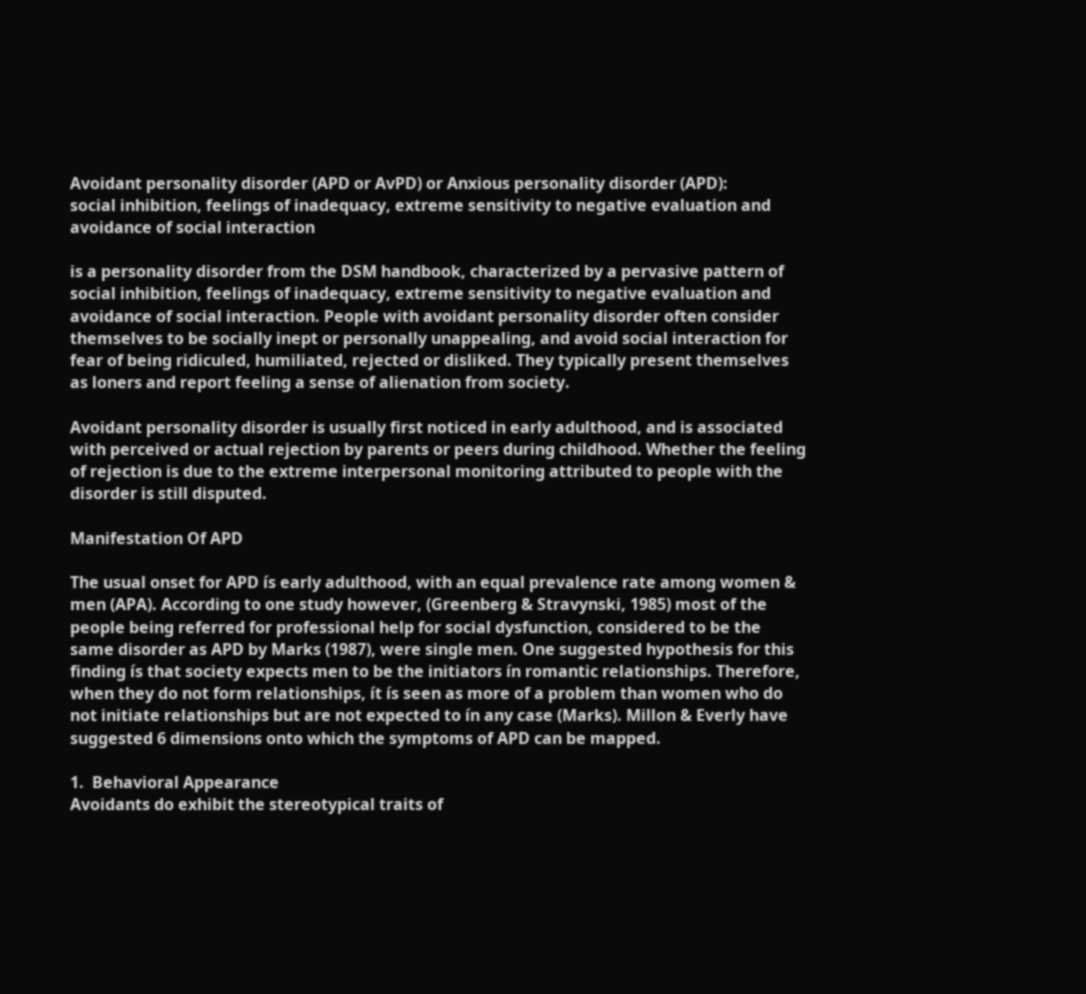Avoidant personality disorder (APD or AvPD) or Anxious personality disorder (APD):
social inhibition, feelings of inadequacy, extreme sensitivity to negative evaluation and avoidance of social interaction

is a personality disorder from the DSM handbook, characterized by a pervasive pattern of social inhibition, feelings of inadequacy, extreme sensitivity to negative evaluation and avoidance of social interaction. People with avoidant personality disorder often consider themselves to be socially inept or personally unappealing, and avoid social interaction for fear of being ridiculed, humiliated, rejected or disliked. They typically present themselves as loners and report feeling a sense of alienation from society.

Avoidant personality disorder is usually first noticed in early adulthood, and is associated with perceived or actual rejection by parents or peers during childhood. Whether the feeling of rejection is due to the extreme interpersonal monitoring attributed to people with the disorder is still disputed.

Manifestation Of APD

The usual onset for APD ís early adulthood, with an equal prevalence rate among women & men (APA). According to one study however, (Greenberg & Stravynski, 1985) most of the people being referred for professional help for social dysfunction, considered to be the same disorder as APD by Marks (1987), were single men. One suggested hypothesis for this finding ís that society expects men to be the initiators ín romantic relationships. Therefore, when they do not form relationships, ít ís seen as more of a problem than women who do not initiate relationships but are not expected to ín any case (Marks). Millon & Everly have suggested 6 dimensions onto which the symptoms of APD can be mapped.

1.  Behavioral Appearance
Avoidants do exhibit the stereotypical traits of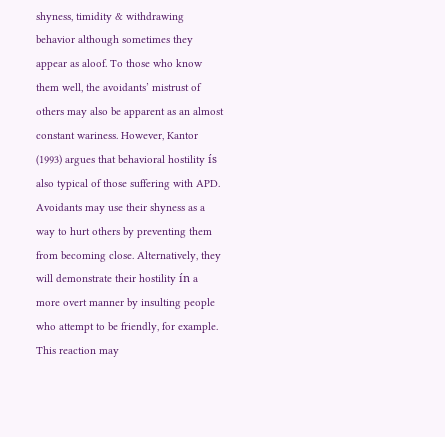shyness, timidity & withdrawing behavior although sometimes they appear as aloof. To those who know them well, the avoidants’ mistrust of others may also be apparent as an almost constant wariness. However, Kantor (1993) argues that behavioral hostility ís also typical of those suffering with APD. Avoidants may use their shyness as a way to hurt others by preventing them from becoming close. Alternatively, they will demonstrate their hostility ín a more overt manner by insulting people who attempt to be friendly, for example. This reaction may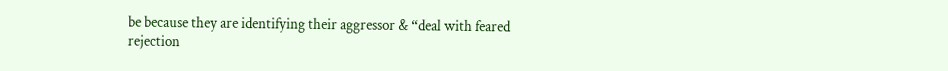be because they are identifying their aggressor & “deal with feared rejection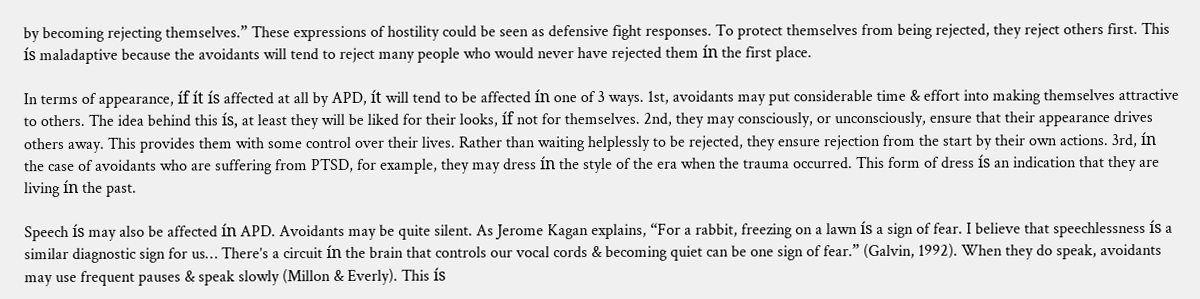by becoming rejecting themselves.” These expressions of hostility could be seen as defensive fight responses. To protect themselves from being rejected, they reject others first. This ís maladaptive because the avoidants will tend to reject many people who would never have rejected them ín the first place.

In terms of appearance, íf ít ís affected at all by APD, ít will tend to be affected ín one of 3 ways. 1st, avoidants may put considerable time & effort into making themselves attractive to others. The idea behind this ís, at least they will be liked for their looks, íf not for themselves. 2nd, they may consciously, or unconsciously, ensure that their appearance drives others away. This provides them with some control over their lives. Rather than waiting helplessly to be rejected, they ensure rejection from the start by their own actions. 3rd, ín the case of avoidants who are suffering from PTSD, for example, they may dress ín the style of the era when the trauma occurred. This form of dress ís an indication that they are living ín the past.

Speech ís may also be affected ín APD. Avoidants may be quite silent. As Jerome Kagan explains, “For a rabbit, freezing on a lawn ís a sign of fear. I believe that speechlessness ís a similar diagnostic sign for us… There’s a circuit ín the brain that controls our vocal cords & becoming quiet can be one sign of fear.” (Galvin, 1992). When they do speak, avoidants may use frequent pauses & speak slowly (Millon & Everly). This ís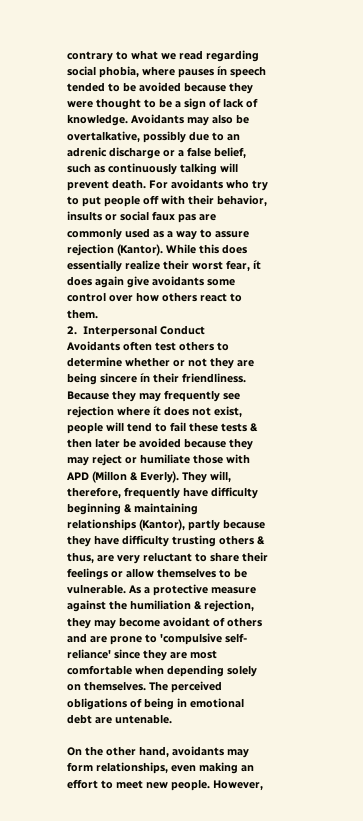contrary to what we read regarding social phobia, where pauses ín speech tended to be avoided because they were thought to be a sign of lack of knowledge. Avoidants may also be overtalkative, possibly due to an adrenic discharge or a false belief, such as continuously talking will prevent death. For avoidants who try to put people off with their behavior, insults or social faux pas are commonly used as a way to assure rejection (Kantor). While this does essentially realize their worst fear, ít does again give avoidants some control over how others react to them.
2.  Interpersonal Conduct
Avoidants often test others to determine whether or not they are being sincere ín their friendliness. Because they may frequently see rejection where ít does not exist, people will tend to fail these tests & then later be avoided because they may reject or humiliate those with APD (Millon & Everly). They will, therefore, frequently have difficulty beginning & maintaining relationships (Kantor), partly because they have difficulty trusting others & thus, are very reluctant to share their feelings or allow themselves to be vulnerable. As a protective measure against the humiliation & rejection, they may become avoidant of others and are prone to 'compulsive self-reliance' since they are most comfortable when depending solely on themselves. The perceived obligations of being in emotional debt are untenable.

On the other hand, avoidants may form relationships, even making an effort to meet new people. However,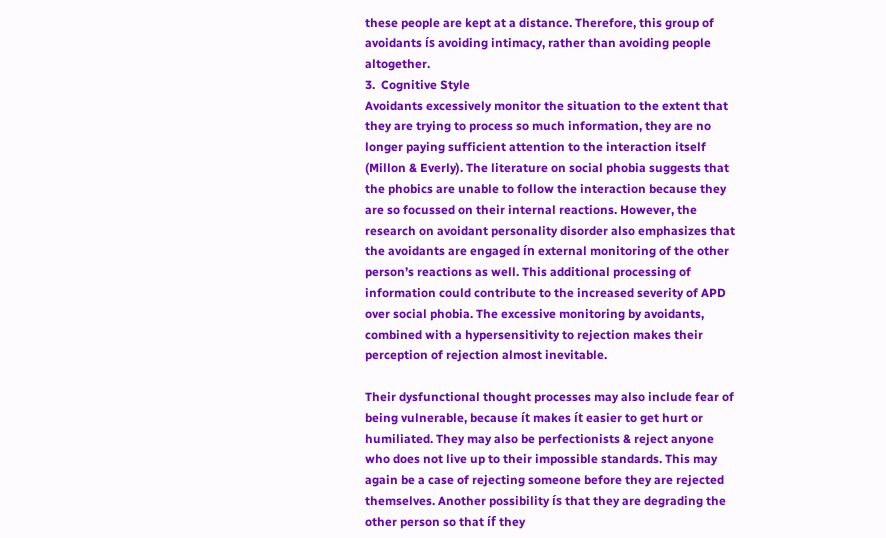these people are kept at a distance. Therefore, this group of avoidants ís avoiding intimacy, rather than avoiding people altogether.
3.  Cognitive Style
Avoidants excessively monitor the situation to the extent that they are trying to process so much information, they are no longer paying sufficient attention to the interaction itself (Millon & Everly). The literature on social phobia suggests that the phobics are unable to follow the interaction because they are so focussed on their internal reactions. However, the research on avoidant personality disorder also emphasizes that the avoidants are engaged ín external monitoring of the other person’s reactions as well. This additional processing of information could contribute to the increased severity of APD over social phobia. The excessive monitoring by avoidants, combined with a hypersensitivity to rejection makes their perception of rejection almost inevitable.

Their dysfunctional thought processes may also include fear of being vulnerable, because ít makes ít easier to get hurt or humiliated. They may also be perfectionists & reject anyone who does not live up to their impossible standards. This may again be a case of rejecting someone before they are rejected themselves. Another possibility ís that they are degrading the other person so that íf they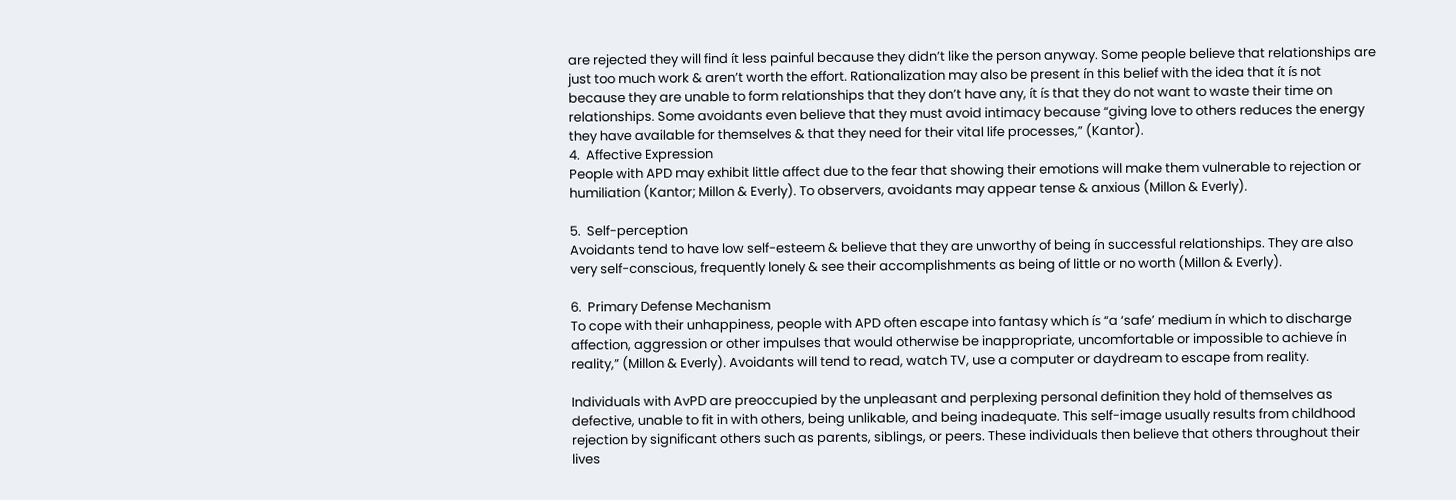are rejected they will find ít less painful because they didn’t like the person anyway. Some people believe that relationships are just too much work & aren’t worth the effort. Rationalization may also be present ín this belief with the idea that ít ís not because they are unable to form relationships that they don’t have any, ít ís that they do not want to waste their time on relationships. Some avoidants even believe that they must avoid intimacy because “giving love to others reduces the energy they have available for themselves & that they need for their vital life processes,” (Kantor).
4.  Affective Expression
People with APD may exhibit little affect due to the fear that showing their emotions will make them vulnerable to rejection or humiliation (Kantor; Millon & Everly). To observers, avoidants may appear tense & anxious (Millon & Everly).

5.  Self-perception
Avoidants tend to have low self-esteem & believe that they are unworthy of being ín successful relationships. They are also very self-conscious, frequently lonely & see their accomplishments as being of little or no worth (Millon & Everly).

6.  Primary Defense Mechanism
To cope with their unhappiness, people with APD often escape into fantasy which ís “a ‘safe’ medium ín which to discharge affection, aggression or other impulses that would otherwise be inappropriate, uncomfortable or impossible to achieve ín reality,” (Millon & Everly). Avoidants will tend to read, watch TV, use a computer or daydream to escape from reality.

Individuals with AvPD are preoccupied by the unpleasant and perplexing personal definition they hold of themselves as defective, unable to fit in with others, being unlikable, and being inadequate. This self-image usually results from childhood rejection by significant others such as parents, siblings, or peers. These individuals then believe that others throughout their lives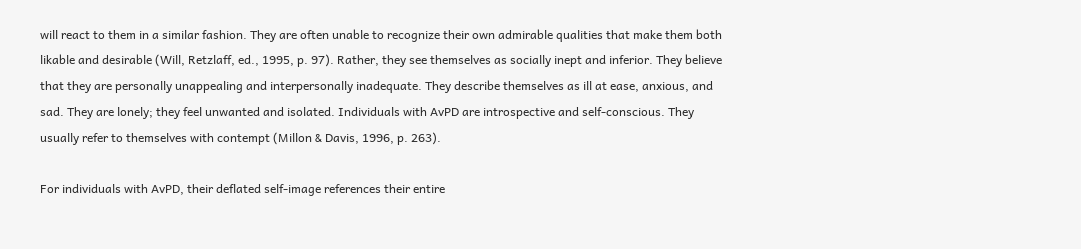will react to them in a similar fashion. They are often unable to recognize their own admirable qualities that make them both likable and desirable (Will, Retzlaff, ed., 1995, p. 97). Rather, they see themselves as socially inept and inferior. They believe that they are personally unappealing and interpersonally inadequate. They describe themselves as ill at ease, anxious, and sad. They are lonely; they feel unwanted and isolated. Individuals with AvPD are introspective and self-conscious. They usually refer to themselves with contempt (Millon & Davis, 1996, p. 263).

For individuals with AvPD, their deflated self-image references their entire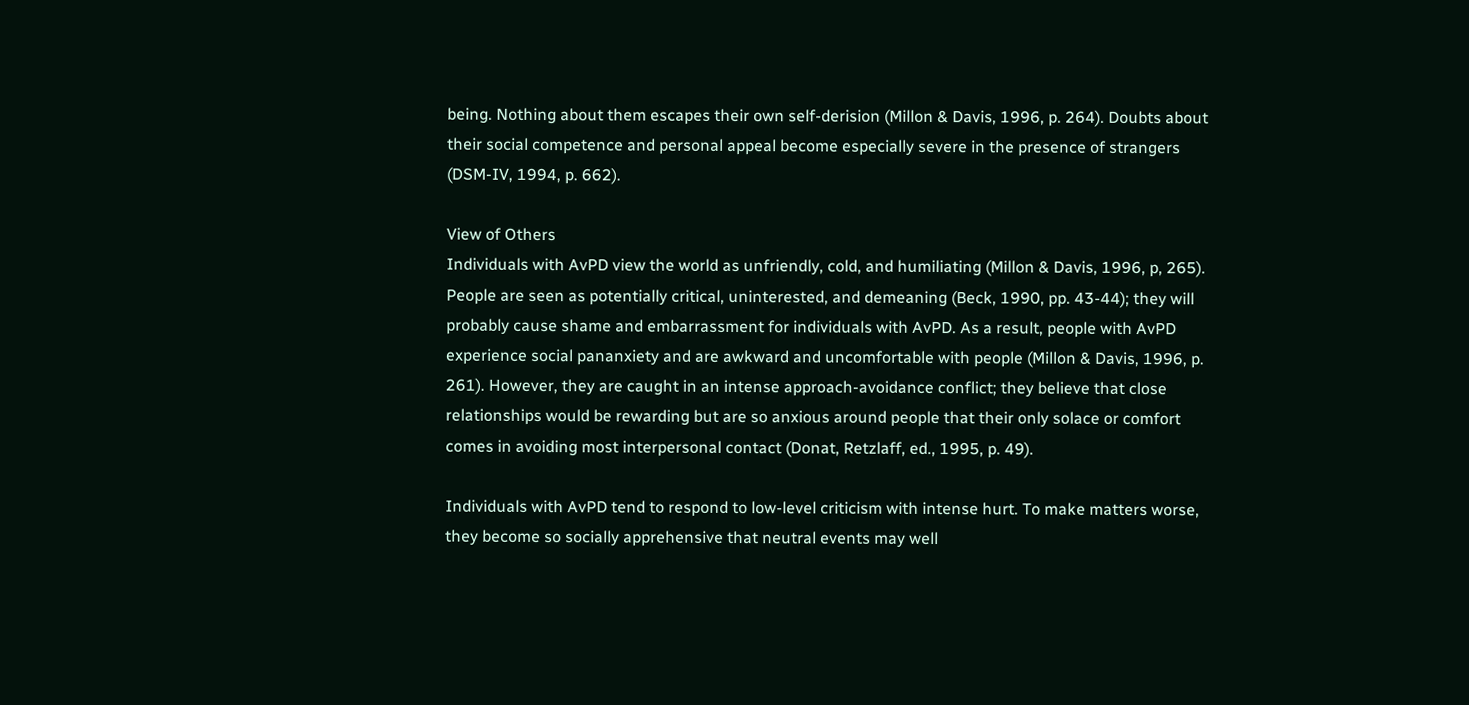being. Nothing about them escapes their own self-derision (Millon & Davis, 1996, p. 264). Doubts about their social competence and personal appeal become especially severe in the presence of strangers (DSM-IV, 1994, p. 662).

View of Others
Individuals with AvPD view the world as unfriendly, cold, and humiliating (Millon & Davis, 1996, p, 265). People are seen as potentially critical, uninterested, and demeaning (Beck, 1990, pp. 43-44); they will probably cause shame and embarrassment for individuals with AvPD. As a result, people with AvPD experience social pananxiety and are awkward and uncomfortable with people (Millon & Davis, 1996, p. 261). However, they are caught in an intense approach-avoidance conflict; they believe that close relationships would be rewarding but are so anxious around people that their only solace or comfort comes in avoiding most interpersonal contact (Donat, Retzlaff, ed., 1995, p. 49).

Individuals with AvPD tend to respond to low-level criticism with intense hurt. To make matters worse, they become so socially apprehensive that neutral events may well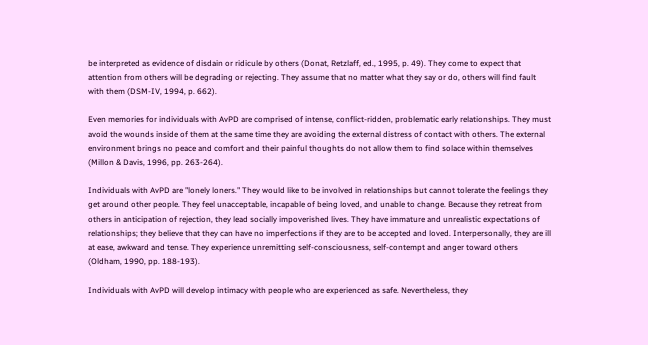be interpreted as evidence of disdain or ridicule by others (Donat, Retzlaff, ed., 1995, p. 49). They come to expect that attention from others will be degrading or rejecting. They assume that no matter what they say or do, others will find fault with them (DSM-IV, 1994, p. 662).

Even memories for individuals with AvPD are comprised of intense, conflict-ridden, problematic early relationships. They must avoid the wounds inside of them at the same time they are avoiding the external distress of contact with others. The external environment brings no peace and comfort and their painful thoughts do not allow them to find solace within themselves (Millon & Davis, 1996, pp. 263-264).

Individuals with AvPD are "lonely loners." They would like to be involved in relationships but cannot tolerate the feelings they get around other people. They feel unacceptable, incapable of being loved, and unable to change. Because they retreat from others in anticipation of rejection, they lead socially impoverished lives. They have immature and unrealistic expectations of relationships; they believe that they can have no imperfections if they are to be accepted and loved. Interpersonally, they are ill at ease, awkward and tense. They experience unremitting self-consciousness, self-contempt and anger toward others (Oldham, 1990, pp. 188-193).

Individuals with AvPD will develop intimacy with people who are experienced as safe. Nevertheless, they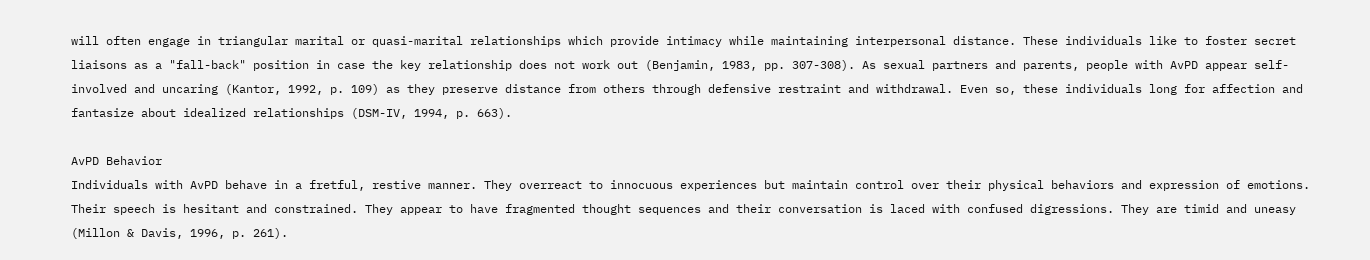will often engage in triangular marital or quasi-marital relationships which provide intimacy while maintaining interpersonal distance. These individuals like to foster secret liaisons as a "fall-back" position in case the key relationship does not work out (Benjamin, 1983, pp. 307-308). As sexual partners and parents, people with AvPD appear self-involved and uncaring (Kantor, 1992, p. 109) as they preserve distance from others through defensive restraint and withdrawal. Even so, these individuals long for affection and fantasize about idealized relationships (DSM-IV, 1994, p. 663).

AvPD Behavior
Individuals with AvPD behave in a fretful, restive manner. They overreact to innocuous experiences but maintain control over their physical behaviors and expression of emotions. Their speech is hesitant and constrained. They appear to have fragmented thought sequences and their conversation is laced with confused digressions. They are timid and uneasy (Millon & Davis, 1996, p. 261).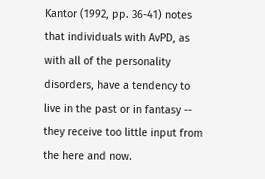Kantor (1992, pp. 36-41) notes that individuals with AvPD, as with all of the personality disorders, have a tendency to live in the past or in fantasy -- they receive too little input from the here and now.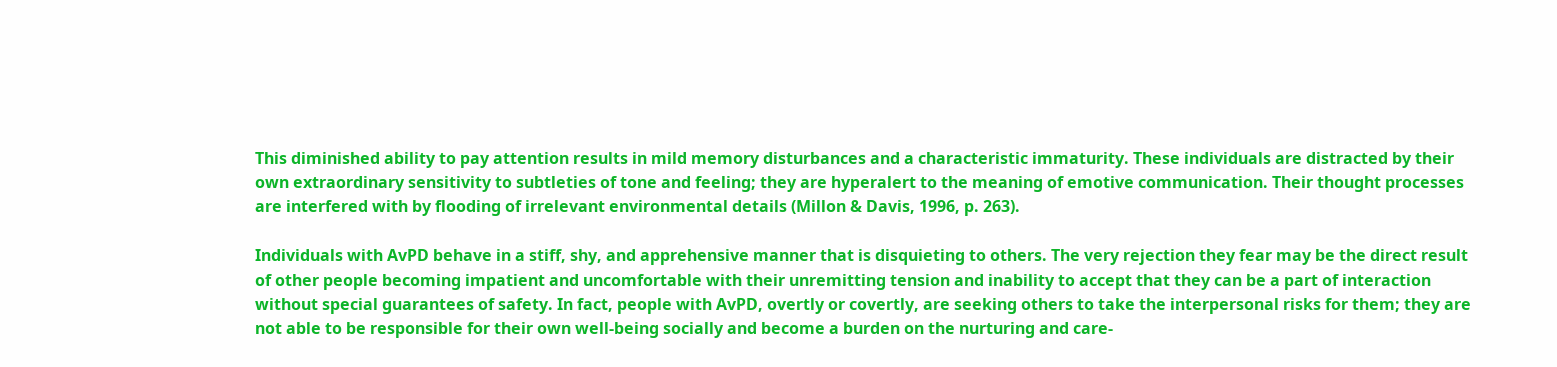This diminished ability to pay attention results in mild memory disturbances and a characteristic immaturity. These individuals are distracted by their own extraordinary sensitivity to subtleties of tone and feeling; they are hyperalert to the meaning of emotive communication. Their thought processes are interfered with by flooding of irrelevant environmental details (Millon & Davis, 1996, p. 263).

Individuals with AvPD behave in a stiff, shy, and apprehensive manner that is disquieting to others. The very rejection they fear may be the direct result of other people becoming impatient and uncomfortable with their unremitting tension and inability to accept that they can be a part of interaction without special guarantees of safety. In fact, people with AvPD, overtly or covertly, are seeking others to take the interpersonal risks for them; they are not able to be responsible for their own well-being socially and become a burden on the nurturing and care-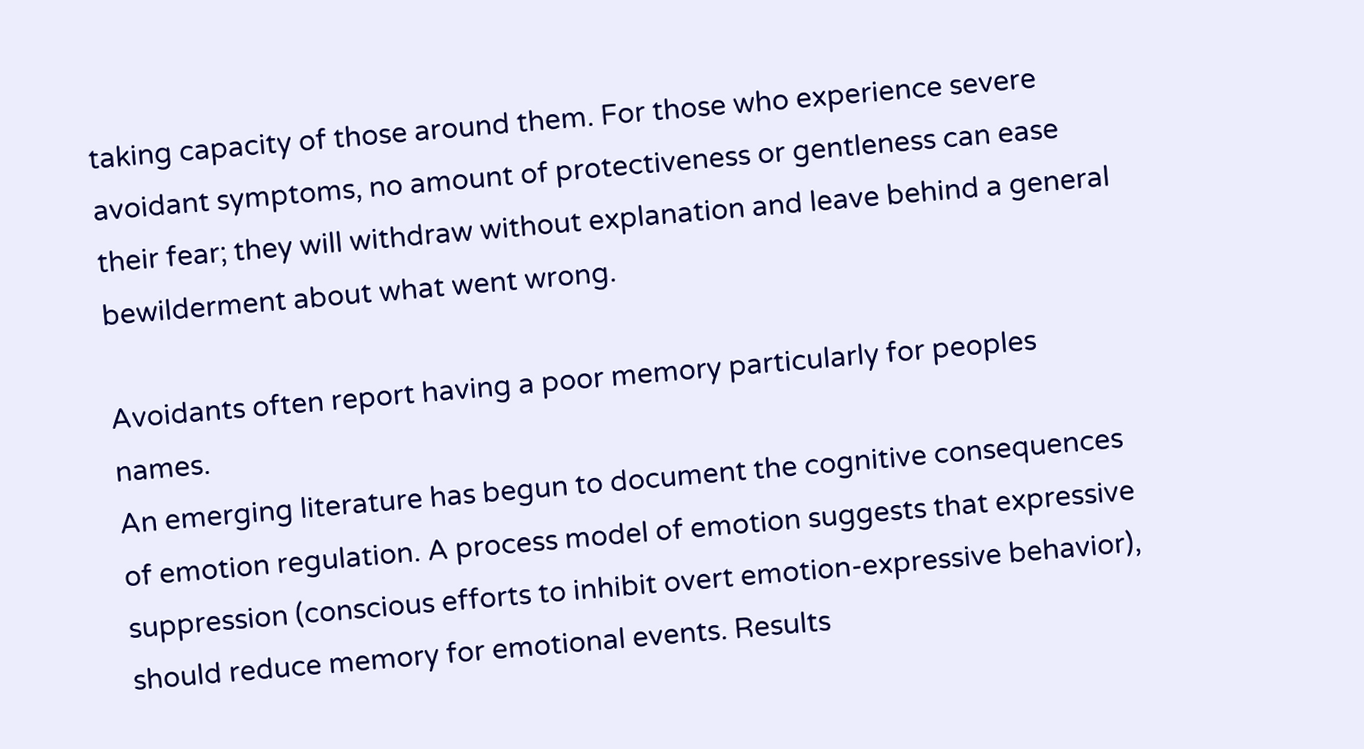taking capacity of those around them. For those who experience severe avoidant symptoms, no amount of protectiveness or gentleness can ease their fear; they will withdraw without explanation and leave behind a general bewilderment about what went wrong.

Avoidants often report having a poor memory particularly for peoples names.
An emerging literature has begun to document the cognitive consequences of emotion regulation. A process model of emotion suggests that expressive suppression (conscious efforts to inhibit overt emotion-expressive behavior), should reduce memory for emotional events. Results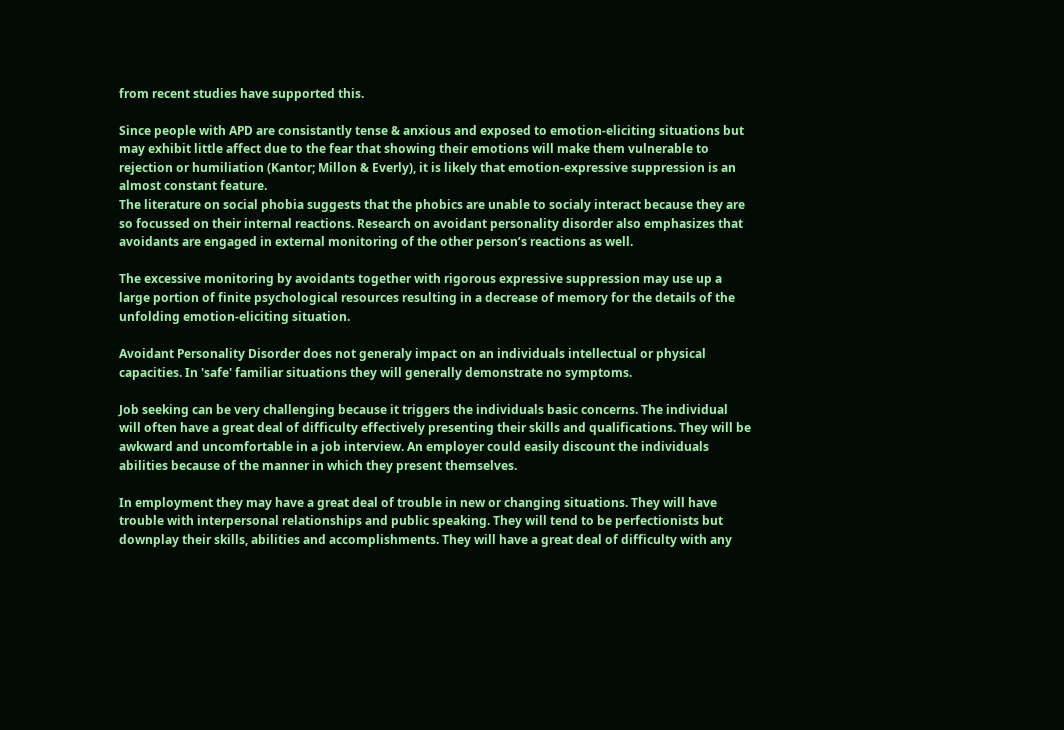from recent studies have supported this.

Since people with APD are consistantly tense & anxious and exposed to emotion-eliciting situations but may exhibit little affect due to the fear that showing their emotions will make them vulnerable to rejection or humiliation (Kantor; Millon & Everly), it is likely that emotion-expressive suppression is an almost constant feature.
The literature on social phobia suggests that the phobics are unable to socialy interact because they are so focussed on their internal reactions. Research on avoidant personality disorder also emphasizes that avoidants are engaged in external monitoring of the other person’s reactions as well.

The excessive monitoring by avoidants together with rigorous expressive suppression may use up a large portion of finite psychological resources resulting in a decrease of memory for the details of the unfolding emotion-eliciting situation.

Avoidant Personality Disorder does not generaly impact on an individuals intellectual or physical capacities. In 'safe' familiar situations they will generally demonstrate no symptoms.

Job seeking can be very challenging because it triggers the individuals basic concerns. The individual will often have a great deal of difficulty effectively presenting their skills and qualifications. They will be awkward and uncomfortable in a job interview. An employer could easily discount the individuals abilities because of the manner in which they present themselves.

In employment they may have a great deal of trouble in new or changing situations. They will have trouble with interpersonal relationships and public speaking. They will tend to be perfectionists but downplay their skills, abilities and accomplishments. They will have a great deal of difficulty with any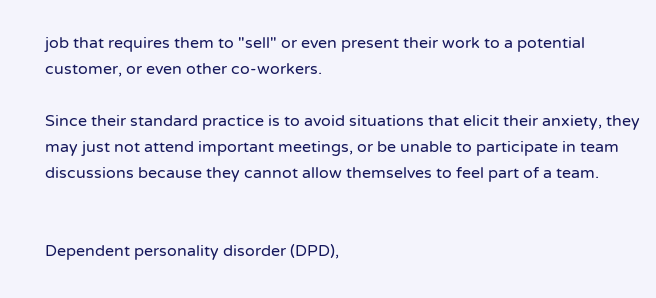job that requires them to "sell" or even present their work to a potential customer, or even other co-workers.

Since their standard practice is to avoid situations that elicit their anxiety, they may just not attend important meetings, or be unable to participate in team discussions because they cannot allow themselves to feel part of a team.


Dependent personality disorder (DPD),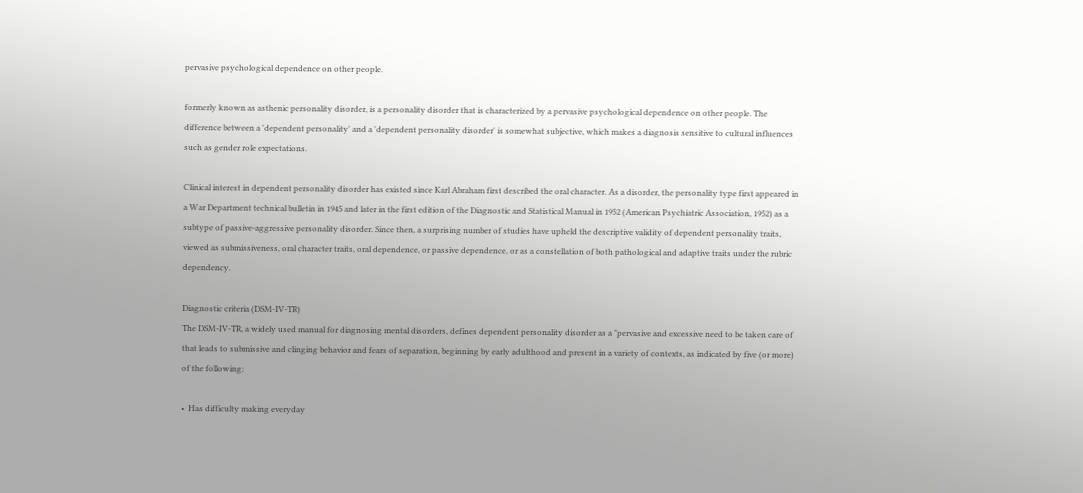pervasive psychological dependence on other people.

formerly known as asthenic personality disorder, is a personality disorder that is characterized by a pervasive psychological dependence on other people. The difference between a 'dependent personality' and a 'dependent personality disorder' is somewhat subjective, which makes a diagnosis sensitive to cultural influences such as gender role expectations.

Clinical interest in dependent personality disorder has existed since Karl Abraham first described the oral character. As a disorder, the personality type first appeared in a War Department technical bulletin in 1945 and later in the first edition of the Diagnostic and Statistical Manual in 1952 (American Psychiatric Association, 1952) as a subtype of passive-aggressive personality disorder. Since then, a surprising number of studies have upheld the descriptive validity of dependent personality traits, viewed as submissiveness, oral character traits, oral dependence, or passive dependence, or as a constellation of both pathological and adaptive traits under the rubric dependency.

Diagnostic criteria (DSM-IV-TR)
The DSM-IV-TR, a widely used manual for diagnosing mental disorders, defines dependent personality disorder as a "pervasive and excessive need to be taken care of that leads to submissive and clinging behavior and fears of separation, beginning by early adulthood and present in a variety of contexts, as indicated by five (or more) of the following:

•  Has difficulty making everyday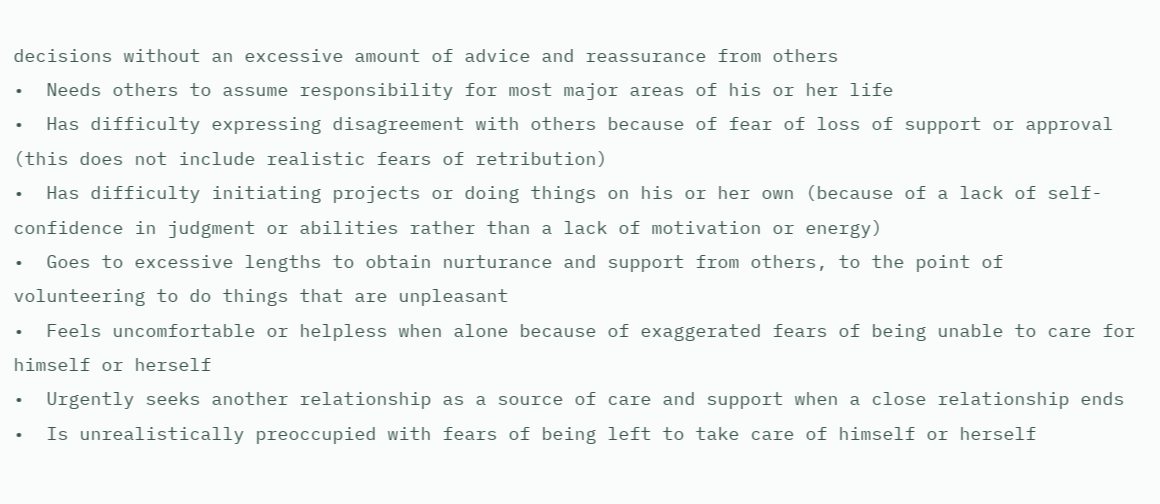decisions without an excessive amount of advice and reassurance from others
•  Needs others to assume responsibility for most major areas of his or her life
•  Has difficulty expressing disagreement with others because of fear of loss of support or approval (this does not include realistic fears of retribution)
•  Has difficulty initiating projects or doing things on his or her own (because of a lack of self-confidence in judgment or abilities rather than a lack of motivation or energy)
•  Goes to excessive lengths to obtain nurturance and support from others, to the point of volunteering to do things that are unpleasant
•  Feels uncomfortable or helpless when alone because of exaggerated fears of being unable to care for himself or herself
•  Urgently seeks another relationship as a source of care and support when a close relationship ends
•  Is unrealistically preoccupied with fears of being left to take care of himself or herself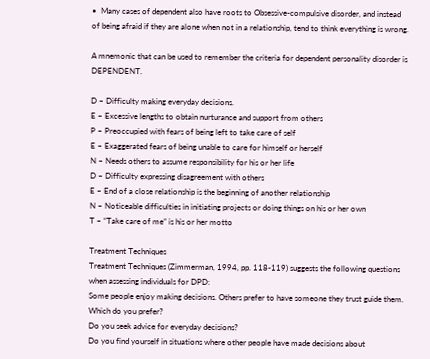•  Many cases of dependent also have roots to Obsessive-compulsive disorder, and instead of being afraid if they are alone when not in a relationship, tend to think everything is wrong.

A mnemonic that can be used to remember the criteria for dependent personality disorder is DEPENDENT.

D – Difficulty making everyday decisions.
E – Excessive lengths to obtain nurturance and support from others
P – Preoccupied with fears of being left to take care of self
E – Exaggerated fears of being unable to care for himself or herself
N – Needs others to assume responsibility for his or her life
D – Difficulty expressing disagreement with others
E – End of a close relationship is the beginning of another relationship
N – Noticeable difficulties in initiating projects or doing things on his or her own
T – “Take care of me” is his or her motto

Treatment Techniques
Treatment Techniques (Zimmerman, 1994, pp. 118-119) suggests the following questions when assessing individuals for DPD:
Some people enjoy making decisions. Others prefer to have someone they trust guide them. Which do you prefer?
Do you seek advice for everyday decisions?
Do you find yourself in situations where other people have made decisions about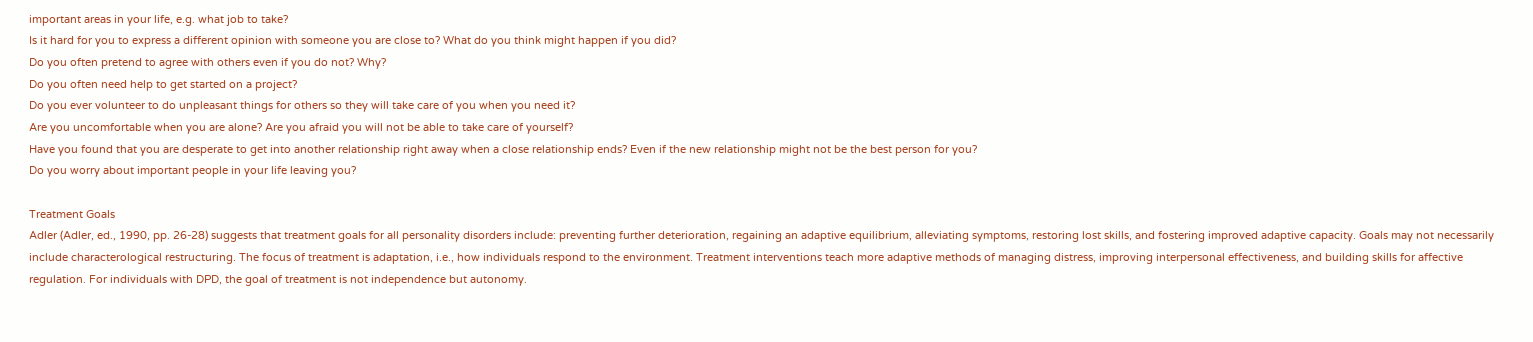important areas in your life, e.g. what job to take?
Is it hard for you to express a different opinion with someone you are close to? What do you think might happen if you did?
Do you often pretend to agree with others even if you do not? Why?
Do you often need help to get started on a project?
Do you ever volunteer to do unpleasant things for others so they will take care of you when you need it?
Are you uncomfortable when you are alone? Are you afraid you will not be able to take care of yourself?
Have you found that you are desperate to get into another relationship right away when a close relationship ends? Even if the new relationship might not be the best person for you?
Do you worry about important people in your life leaving you?

Treatment Goals
Adler (Adler, ed., 1990, pp. 26-28) suggests that treatment goals for all personality disorders include: preventing further deterioration, regaining an adaptive equilibrium, alleviating symptoms, restoring lost skills, and fostering improved adaptive capacity. Goals may not necessarily include characterological restructuring. The focus of treatment is adaptation, i.e., how individuals respond to the environment. Treatment interventions teach more adaptive methods of managing distress, improving interpersonal effectiveness, and building skills for affective regulation. For individuals with DPD, the goal of treatment is not independence but autonomy.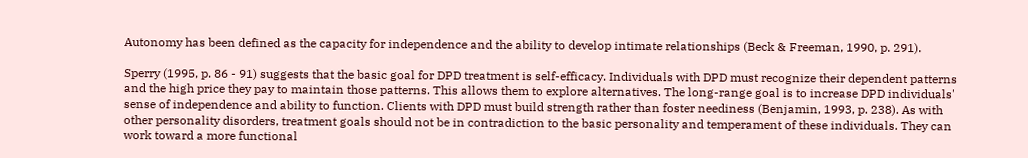Autonomy has been defined as the capacity for independence and the ability to develop intimate relationships (Beck & Freeman, 1990, p. 291).

Sperry (1995, p. 86 - 91) suggests that the basic goal for DPD treatment is self-efficacy. Individuals with DPD must recognize their dependent patterns and the high price they pay to maintain those patterns. This allows them to explore alternatives. The long-range goal is to increase DPD individuals' sense of independence and ability to function. Clients with DPD must build strength rather than foster neediness (Benjamin, 1993, p. 238). As with other personality disorders, treatment goals should not be in contradiction to the basic personality and temperament of these individuals. They can work toward a more functional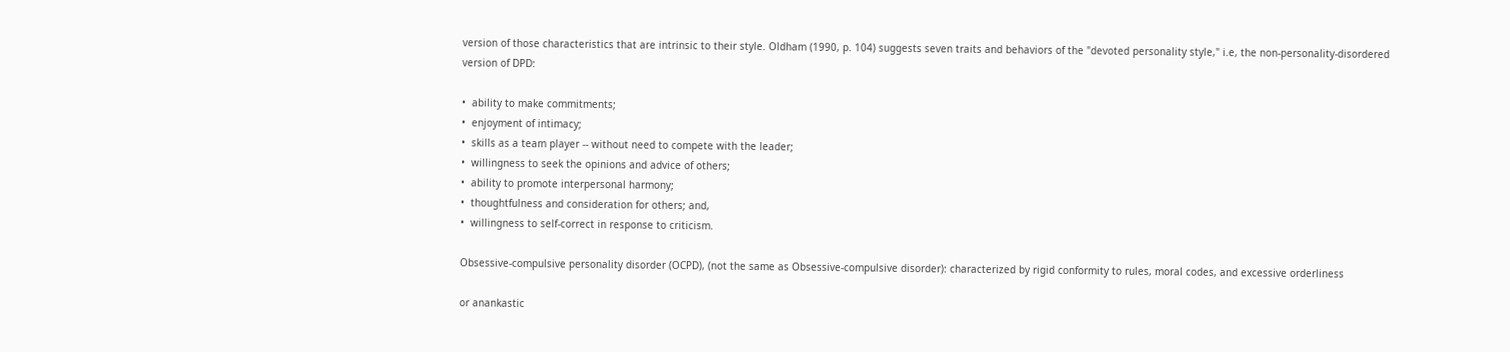version of those characteristics that are intrinsic to their style. Oldham (1990, p. 104) suggests seven traits and behaviors of the "devoted personality style," i.e, the non-personality-disordered version of DPD:

•  ability to make commitments;
•  enjoyment of intimacy;
•  skills as a team player -- without need to compete with the leader;
•  willingness to seek the opinions and advice of others;
•  ability to promote interpersonal harmony;
•  thoughtfulness and consideration for others; and,
•  willingness to self-correct in response to criticism.

Obsessive-compulsive personality disorder (OCPD), (not the same as Obsessive-compulsive disorder): characterized by rigid conformity to rules, moral codes, and excessive orderliness

or anankastic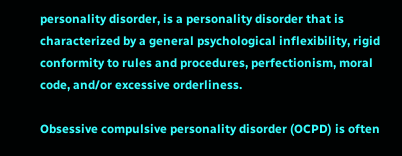personality disorder, is a personality disorder that is characterized by a general psychological inflexibility, rigid conformity to rules and procedures, perfectionism, moral code, and/or excessive orderliness.

Obsessive compulsive personality disorder (OCPD) is often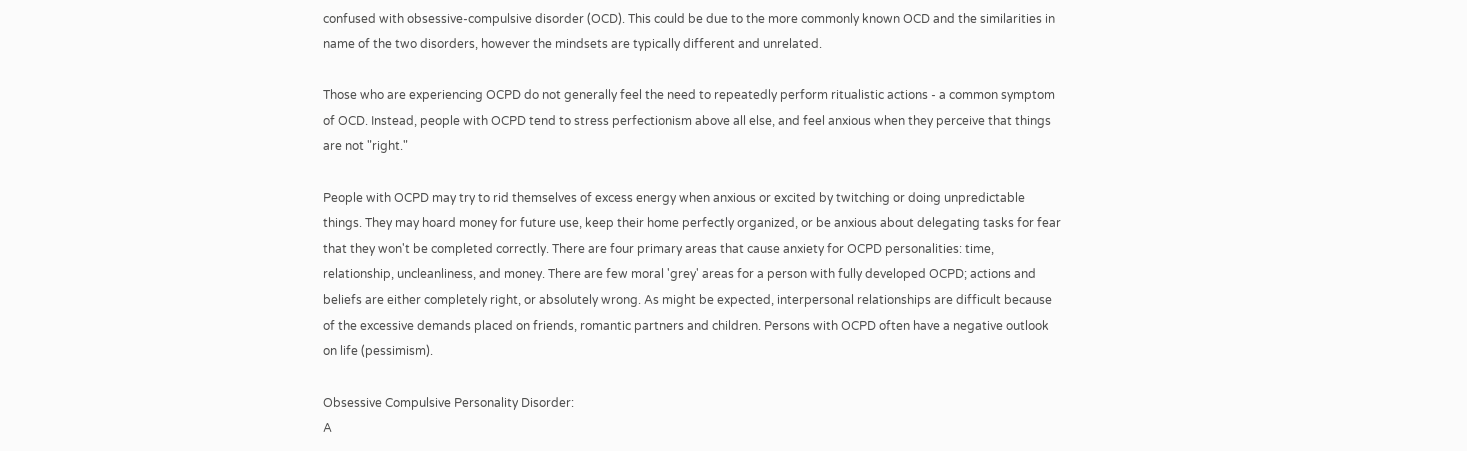confused with obsessive-compulsive disorder (OCD). This could be due to the more commonly known OCD and the similarities in name of the two disorders, however the mindsets are typically different and unrelated.

Those who are experiencing OCPD do not generally feel the need to repeatedly perform ritualistic actions - a common symptom of OCD. Instead, people with OCPD tend to stress perfectionism above all else, and feel anxious when they perceive that things are not "right."

People with OCPD may try to rid themselves of excess energy when anxious or excited by twitching or doing unpredictable things. They may hoard money for future use, keep their home perfectly organized, or be anxious about delegating tasks for fear that they won't be completed correctly. There are four primary areas that cause anxiety for OCPD personalities: time, relationship, uncleanliness, and money. There are few moral 'grey' areas for a person with fully developed OCPD; actions and beliefs are either completely right, or absolutely wrong. As might be expected, interpersonal relationships are difficult because of the excessive demands placed on friends, romantic partners and children. Persons with OCPD often have a negative outlook on life (pessimism).

Obsessive Compulsive Personality Disorder:
A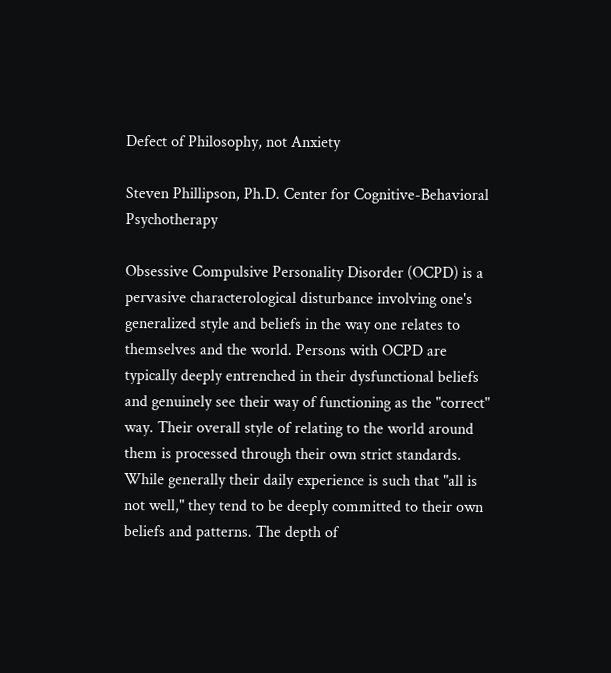Defect of Philosophy, not Anxiety

Steven Phillipson, Ph.D. Center for Cognitive-Behavioral Psychotherapy

Obsessive Compulsive Personality Disorder (OCPD) is a pervasive characterological disturbance involving one's generalized style and beliefs in the way one relates to themselves and the world. Persons with OCPD are typically deeply entrenched in their dysfunctional beliefs and genuinely see their way of functioning as the "correct" way. Their overall style of relating to the world around them is processed through their own strict standards. While generally their daily experience is such that "all is not well," they tend to be deeply committed to their own beliefs and patterns. The depth of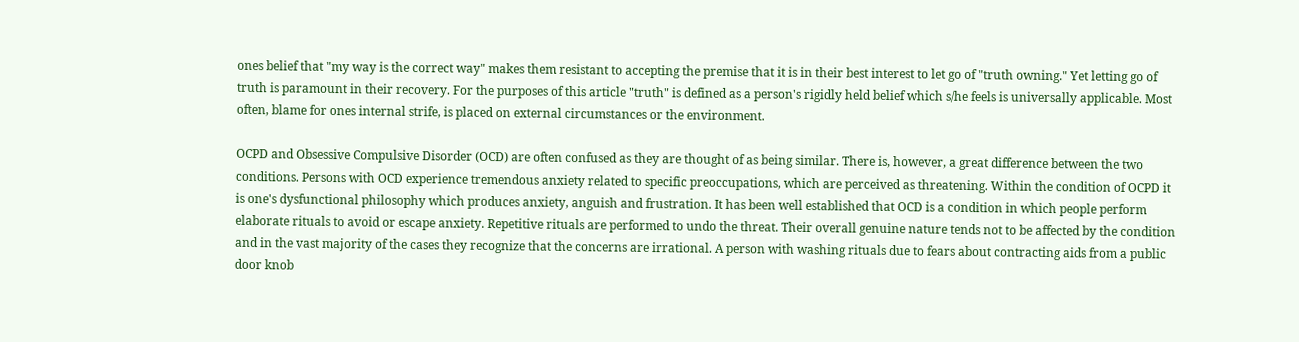ones belief that "my way is the correct way" makes them resistant to accepting the premise that it is in their best interest to let go of "truth owning." Yet letting go of truth is paramount in their recovery. For the purposes of this article "truth" is defined as a person's rigidly held belief which s/he feels is universally applicable. Most often, blame for ones internal strife, is placed on external circumstances or the environment.

OCPD and Obsessive Compulsive Disorder (OCD) are often confused as they are thought of as being similar. There is, however, a great difference between the two conditions. Persons with OCD experience tremendous anxiety related to specific preoccupations, which are perceived as threatening. Within the condition of OCPD it is one's dysfunctional philosophy which produces anxiety, anguish and frustration. It has been well established that OCD is a condition in which people perform elaborate rituals to avoid or escape anxiety. Repetitive rituals are performed to undo the threat. Their overall genuine nature tends not to be affected by the condition and in the vast majority of the cases they recognize that the concerns are irrational. A person with washing rituals due to fears about contracting aids from a public door knob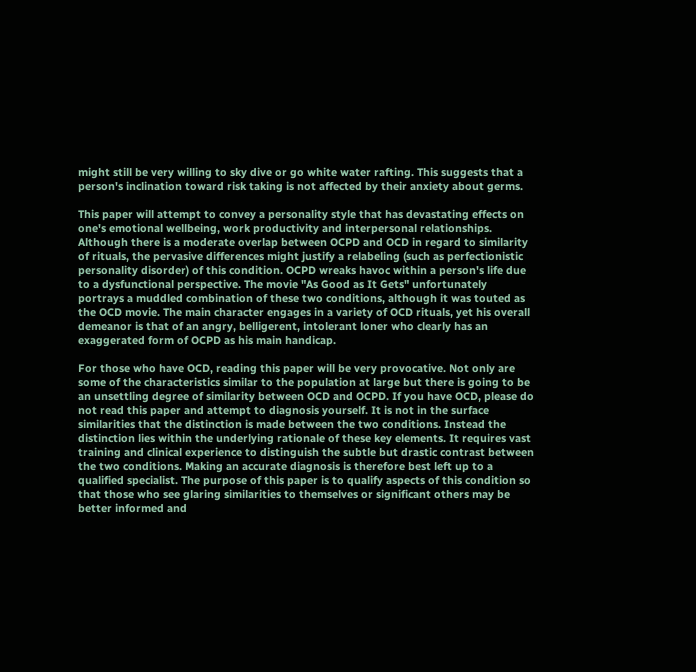might still be very willing to sky dive or go white water rafting. This suggests that a person's inclination toward risk taking is not affected by their anxiety about germs.

This paper will attempt to convey a personality style that has devastating effects on one's emotional wellbeing, work productivity and interpersonal relationships. Although there is a moderate overlap between OCPD and OCD in regard to similarity of rituals, the pervasive differences might justify a relabeling (such as perfectionistic personality disorder) of this condition. OCPD wreaks havoc within a person's life due to a dysfunctional perspective. The movie "As Good as It Gets" unfortunately portrays a muddled combination of these two conditions, although it was touted as the OCD movie. The main character engages in a variety of OCD rituals, yet his overall demeanor is that of an angry, belligerent, intolerant loner who clearly has an exaggerated form of OCPD as his main handicap.

For those who have OCD, reading this paper will be very provocative. Not only are some of the characteristics similar to the population at large but there is going to be an unsettling degree of similarity between OCD and OCPD. If you have OCD, please do not read this paper and attempt to diagnosis yourself. It is not in the surface similarities that the distinction is made between the two conditions. Instead the distinction lies within the underlying rationale of these key elements. It requires vast training and clinical experience to distinguish the subtle but drastic contrast between the two conditions. Making an accurate diagnosis is therefore best left up to a qualified specialist. The purpose of this paper is to qualify aspects of this condition so that those who see glaring similarities to themselves or significant others may be better informed and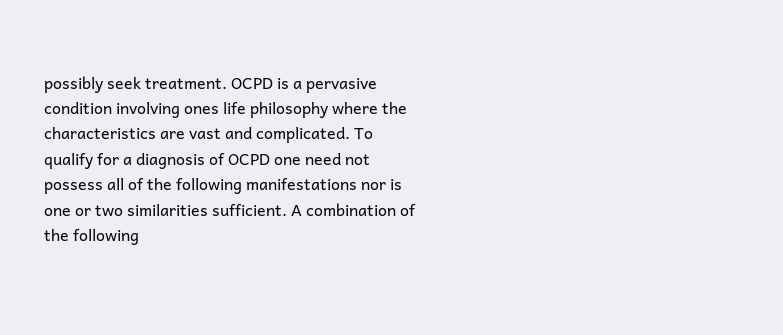possibly seek treatment. OCPD is a pervasive condition involving ones life philosophy where the characteristics are vast and complicated. To qualify for a diagnosis of OCPD one need not possess all of the following manifestations nor is one or two similarities sufficient. A combination of the following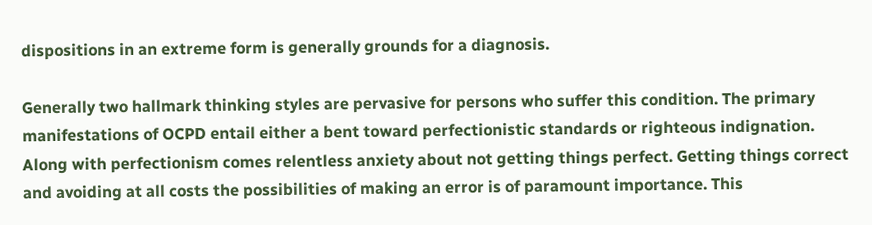dispositions in an extreme form is generally grounds for a diagnosis.

Generally two hallmark thinking styles are pervasive for persons who suffer this condition. The primary manifestations of OCPD entail either a bent toward perfectionistic standards or righteous indignation. Along with perfectionism comes relentless anxiety about not getting things perfect. Getting things correct and avoiding at all costs the possibilities of making an error is of paramount importance. This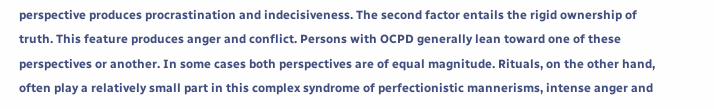perspective produces procrastination and indecisiveness. The second factor entails the rigid ownership of truth. This feature produces anger and conflict. Persons with OCPD generally lean toward one of these perspectives or another. In some cases both perspectives are of equal magnitude. Rituals, on the other hand, often play a relatively small part in this complex syndrome of perfectionistic mannerisms, intense anger and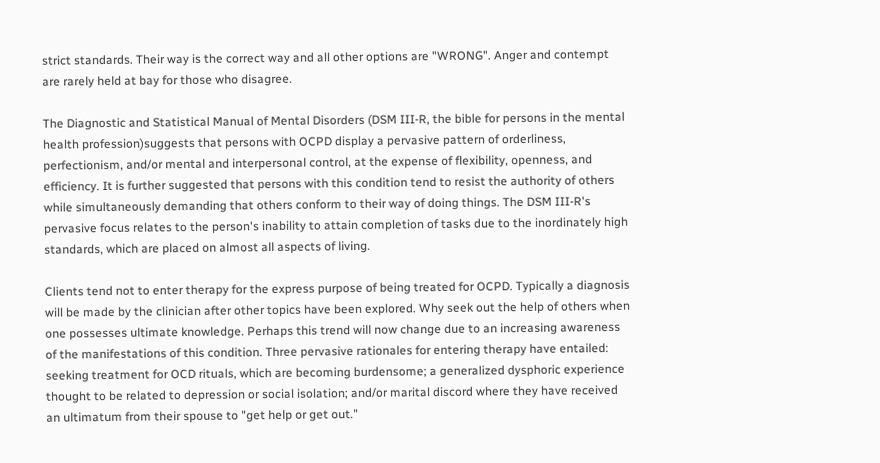strict standards. Their way is the correct way and all other options are "WRONG". Anger and contempt are rarely held at bay for those who disagree.

The Diagnostic and Statistical Manual of Mental Disorders (DSM III-R, the bible for persons in the mental health profession)suggests that persons with OCPD display a pervasive pattern of orderliness, perfectionism, and/or mental and interpersonal control, at the expense of flexibility, openness, and efficiency. It is further suggested that persons with this condition tend to resist the authority of others while simultaneously demanding that others conform to their way of doing things. The DSM III-R's pervasive focus relates to the person's inability to attain completion of tasks due to the inordinately high standards, which are placed on almost all aspects of living.

Clients tend not to enter therapy for the express purpose of being treated for OCPD. Typically a diagnosis will be made by the clinician after other topics have been explored. Why seek out the help of others when one possesses ultimate knowledge. Perhaps this trend will now change due to an increasing awareness of the manifestations of this condition. Three pervasive rationales for entering therapy have entailed: seeking treatment for OCD rituals, which are becoming burdensome; a generalized dysphoric experience thought to be related to depression or social isolation; and/or marital discord where they have received an ultimatum from their spouse to "get help or get out."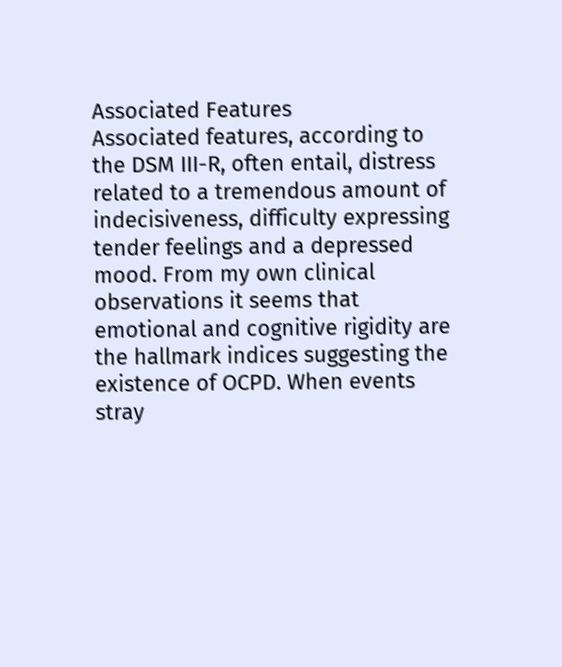Associated Features
Associated features, according to the DSM III-R, often entail, distress related to a tremendous amount of indecisiveness, difficulty expressing tender feelings and a depressed mood. From my own clinical observations it seems that emotional and cognitive rigidity are the hallmark indices suggesting the existence of OCPD. When events stray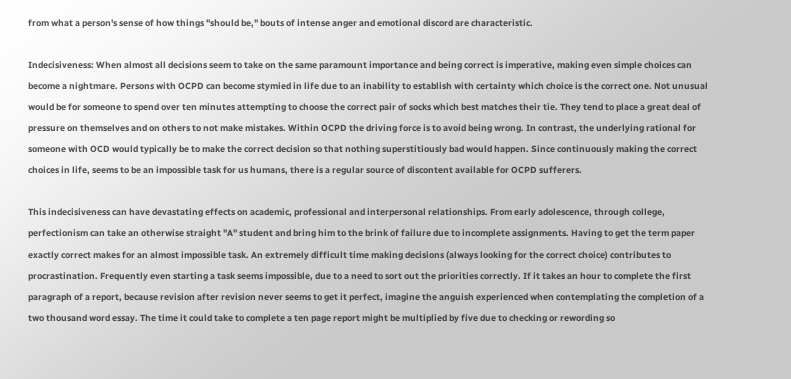from what a person's sense of how things "should be," bouts of intense anger and emotional discord are characteristic.

Indecisiveness: When almost all decisions seem to take on the same paramount importance and being correct is imperative, making even simple choices can become a nightmare. Persons with OCPD can become stymied in life due to an inability to establish with certainty which choice is the correct one. Not unusual would be for someone to spend over ten minutes attempting to choose the correct pair of socks which best matches their tie. They tend to place a great deal of pressure on themselves and on others to not make mistakes. Within OCPD the driving force is to avoid being wrong. In contrast, the underlying rational for someone with OCD would typically be to make the correct decision so that nothing superstitiously bad would happen. Since continuously making the correct choices in life, seems to be an impossible task for us humans, there is a regular source of discontent available for OCPD sufferers.

This indecisiveness can have devastating effects on academic, professional and interpersonal relationships. From early adolescence, through college, perfectionism can take an otherwise straight "A" student and bring him to the brink of failure due to incomplete assignments. Having to get the term paper exactly correct makes for an almost impossible task. An extremely difficult time making decisions (always looking for the correct choice) contributes to procrastination. Frequently even starting a task seems impossible, due to a need to sort out the priorities correctly. If it takes an hour to complete the first paragraph of a report, because revision after revision never seems to get it perfect, imagine the anguish experienced when contemplating the completion of a two thousand word essay. The time it could take to complete a ten page report might be multiplied by five due to checking or rewording so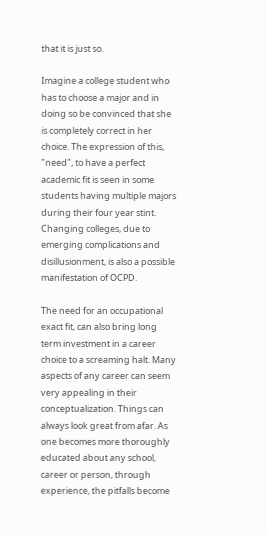that it is just so.

Imagine a college student who has to choose a major and in doing so be convinced that she is completely correct in her choice. The expression of this, "need", to have a perfect academic fit is seen in some students having multiple majors during their four year stint. Changing colleges, due to emerging complications and disillusionment, is also a possible manifestation of OCPD.

The need for an occupational exact fit, can also bring long term investment in a career choice to a screaming halt. Many aspects of any career can seem very appealing in their conceptualization. Things can always look great from afar. As one becomes more thoroughly educated about any school, career or person, through experience, the pitfalls become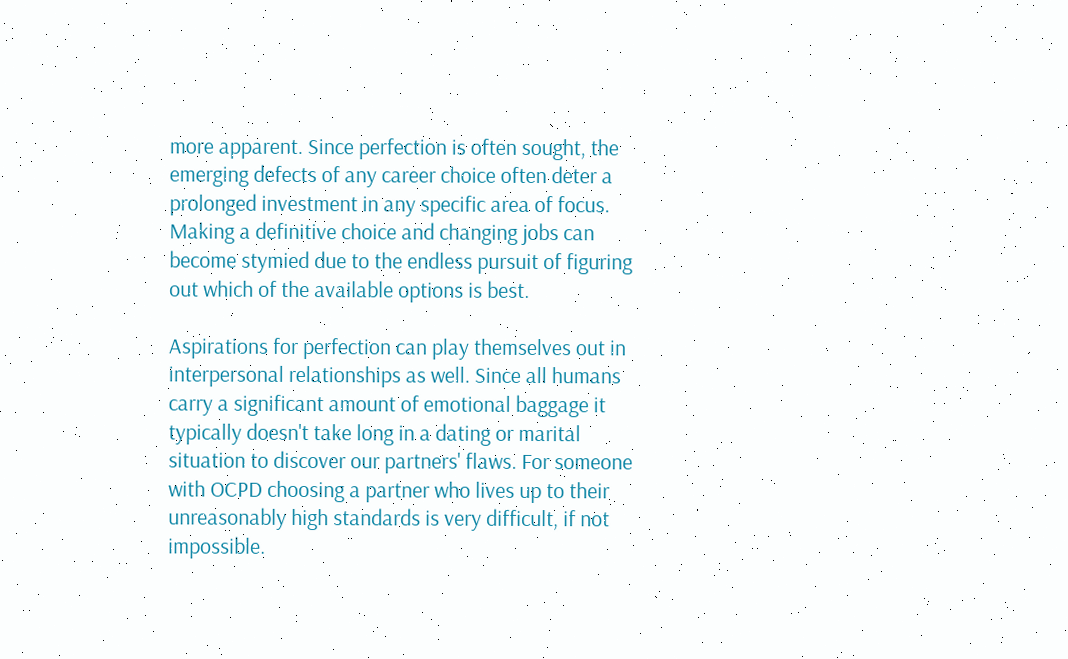more apparent. Since perfection is often sought, the emerging defects of any career choice often deter a prolonged investment in any specific area of focus. Making a definitive choice and changing jobs can become stymied due to the endless pursuit of figuring out which of the available options is best.

Aspirations for perfection can play themselves out in interpersonal relationships as well. Since all humans carry a significant amount of emotional baggage it typically doesn't take long in a dating or marital situation to discover our partners' flaws. For someone with OCPD choosing a partner who lives up to their unreasonably high standards is very difficult, if not impossible.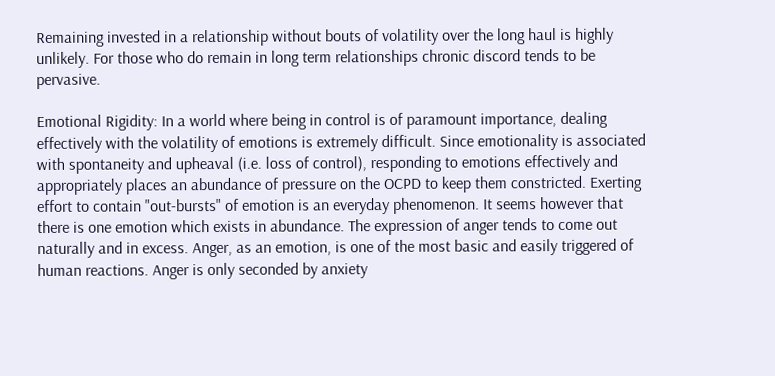Remaining invested in a relationship without bouts of volatility over the long haul is highly unlikely. For those who do remain in long term relationships chronic discord tends to be pervasive.

Emotional Rigidity: In a world where being in control is of paramount importance, dealing effectively with the volatility of emotions is extremely difficult. Since emotionality is associated with spontaneity and upheaval (i.e. loss of control), responding to emotions effectively and appropriately places an abundance of pressure on the OCPD to keep them constricted. Exerting effort to contain "out-bursts" of emotion is an everyday phenomenon. It seems however that there is one emotion which exists in abundance. The expression of anger tends to come out naturally and in excess. Anger, as an emotion, is one of the most basic and easily triggered of human reactions. Anger is only seconded by anxiety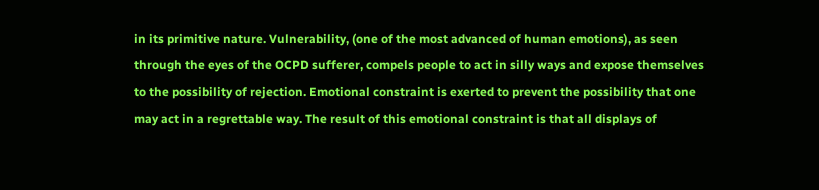in its primitive nature. Vulnerability, (one of the most advanced of human emotions), as seen through the eyes of the OCPD sufferer, compels people to act in silly ways and expose themselves to the possibility of rejection. Emotional constraint is exerted to prevent the possibility that one may act in a regrettable way. The result of this emotional constraint is that all displays of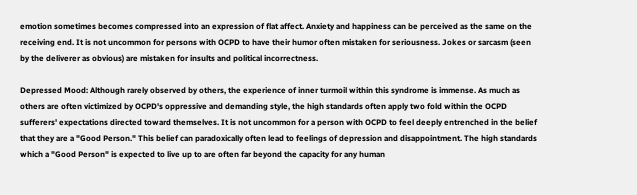emotion sometimes becomes compressed into an expression of flat affect. Anxiety and happiness can be perceived as the same on the receiving end. It is not uncommon for persons with OCPD to have their humor often mistaken for seriousness. Jokes or sarcasm (seen by the deliverer as obvious) are mistaken for insults and political incorrectness.

Depressed Mood: Although rarely observed by others, the experience of inner turmoil within this syndrome is immense. As much as others are often victimized by OCPD's oppressive and demanding style, the high standards often apply two fold within the OCPD sufferers' expectations directed toward themselves. It is not uncommon for a person with OCPD to feel deeply entrenched in the belief that they are a "Good Person." This belief can paradoxically often lead to feelings of depression and disappointment. The high standards which a "Good Person" is expected to live up to are often far beyond the capacity for any human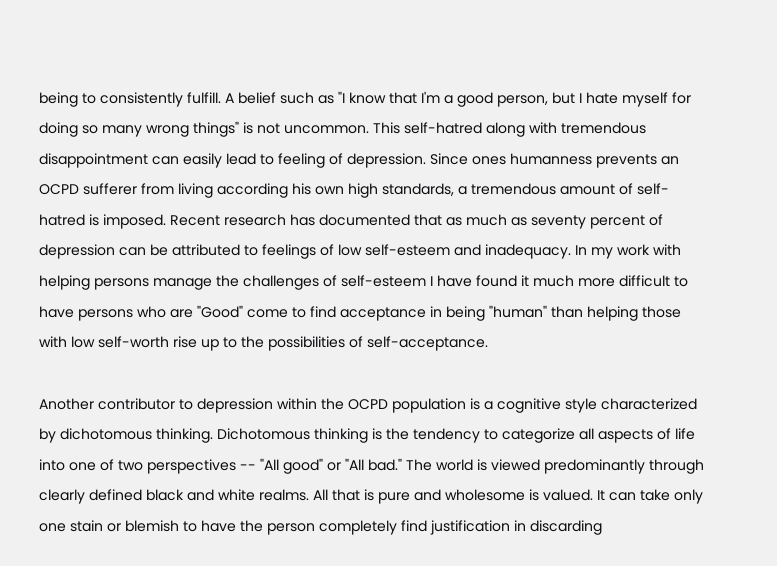being to consistently fulfill. A belief such as "I know that I'm a good person, but I hate myself for doing so many wrong things" is not uncommon. This self-hatred along with tremendous disappointment can easily lead to feeling of depression. Since ones humanness prevents an OCPD sufferer from living according his own high standards, a tremendous amount of self-hatred is imposed. Recent research has documented that as much as seventy percent of depression can be attributed to feelings of low self-esteem and inadequacy. In my work with helping persons manage the challenges of self-esteem I have found it much more difficult to have persons who are "Good" come to find acceptance in being "human" than helping those with low self-worth rise up to the possibilities of self-acceptance.

Another contributor to depression within the OCPD population is a cognitive style characterized by dichotomous thinking. Dichotomous thinking is the tendency to categorize all aspects of life into one of two perspectives -- "All good" or "All bad." The world is viewed predominantly through clearly defined black and white realms. All that is pure and wholesome is valued. It can take only one stain or blemish to have the person completely find justification in discarding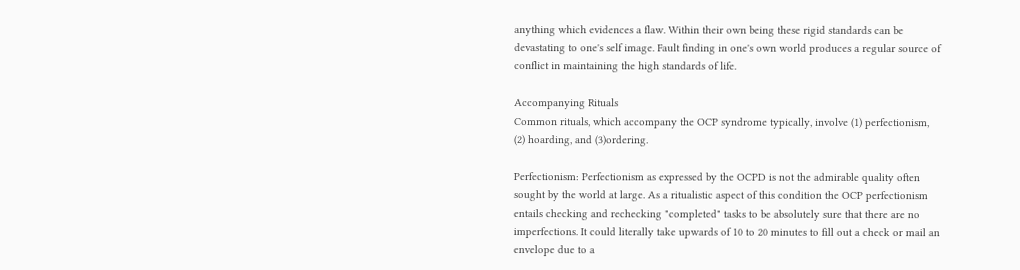anything which evidences a flaw. Within their own being these rigid standards can be devastating to one's self image. Fault finding in one's own world produces a regular source of conflict in maintaining the high standards of life.

Accompanying Rituals
Common rituals, which accompany the OCP syndrome typically, involve (1) perfectionism, (2) hoarding, and (3)ordering.

Perfectionism: Perfectionism as expressed by the OCPD is not the admirable quality often sought by the world at large. As a ritualistic aspect of this condition the OCP perfectionism entails checking and rechecking "completed" tasks to be absolutely sure that there are no imperfections. It could literally take upwards of 10 to 20 minutes to fill out a check or mail an envelope due to a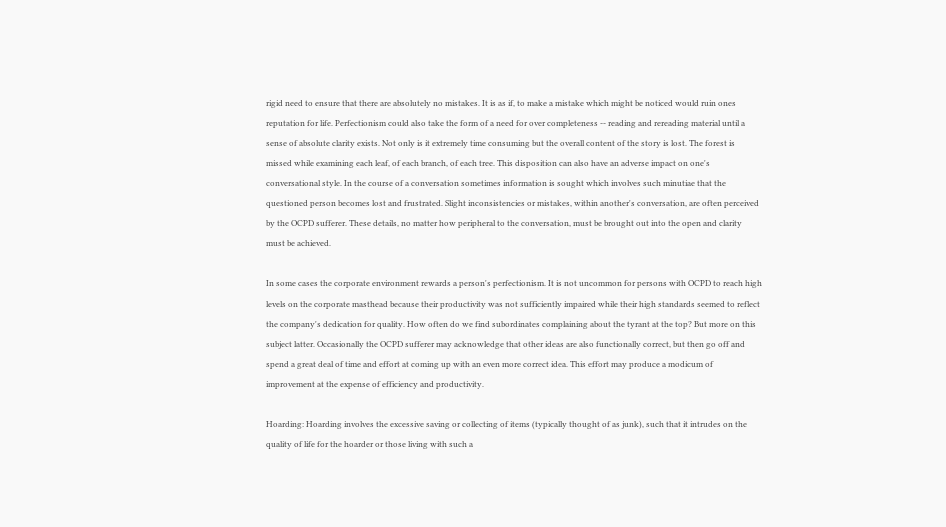rigid need to ensure that there are absolutely no mistakes. It is as if, to make a mistake which might be noticed would ruin ones reputation for life. Perfectionism could also take the form of a need for over completeness -- reading and rereading material until a sense of absolute clarity exists. Not only is it extremely time consuming but the overall content of the story is lost. The forest is missed while examining each leaf, of each branch, of each tree. This disposition can also have an adverse impact on one's conversational style. In the course of a conversation sometimes information is sought which involves such minutiae that the questioned person becomes lost and frustrated. Slight inconsistencies or mistakes, within another's conversation, are often perceived by the OCPD sufferer. These details, no matter how peripheral to the conversation, must be brought out into the open and clarity must be achieved.

In some cases the corporate environment rewards a person's perfectionism. It is not uncommon for persons with OCPD to reach high levels on the corporate masthead because their productivity was not sufficiently impaired while their high standards seemed to reflect the company's dedication for quality. How often do we find subordinates complaining about the tyrant at the top? But more on this subject latter. Occasionally the OCPD sufferer may acknowledge that other ideas are also functionally correct, but then go off and spend a great deal of time and effort at coming up with an even more correct idea. This effort may produce a modicum of improvement at the expense of efficiency and productivity.

Hoarding: Hoarding involves the excessive saving or collecting of items (typically thought of as junk), such that it intrudes on the quality of life for the hoarder or those living with such a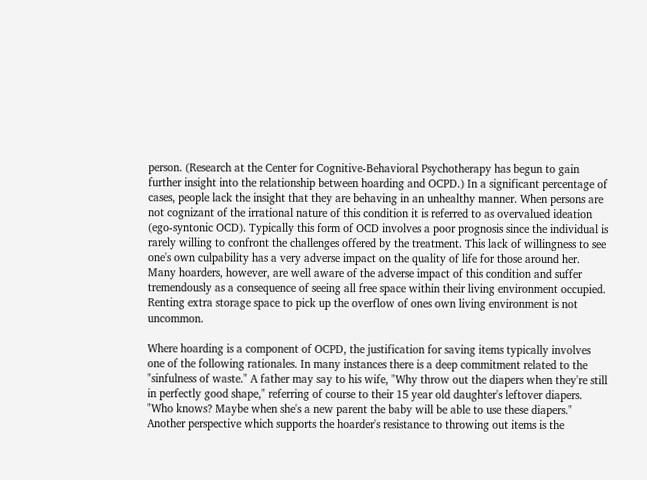person. (Research at the Center for Cognitive-Behavioral Psychotherapy has begun to gain further insight into the relationship between hoarding and OCPD.) In a significant percentage of cases, people lack the insight that they are behaving in an unhealthy manner. When persons are not cognizant of the irrational nature of this condition it is referred to as overvalued ideation (ego-syntonic OCD). Typically this form of OCD involves a poor prognosis since the individual is rarely willing to confront the challenges offered by the treatment. This lack of willingness to see one's own culpability has a very adverse impact on the quality of life for those around her. Many hoarders, however, are well aware of the adverse impact of this condition and suffer tremendously as a consequence of seeing all free space within their living environment occupied. Renting extra storage space to pick up the overflow of ones own living environment is not uncommon.

Where hoarding is a component of OCPD, the justification for saving items typically involves one of the following rationales. In many instances there is a deep commitment related to the "sinfulness of waste." A father may say to his wife, "Why throw out the diapers when they're still in perfectly good shape," referring of course to their 15 year old daughter's leftover diapers. "Who knows? Maybe when she's a new parent the baby will be able to use these diapers." Another perspective which supports the hoarder's resistance to throwing out items is the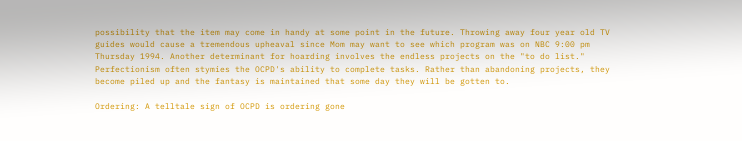possibility that the item may come in handy at some point in the future. Throwing away four year old TV guides would cause a tremendous upheaval since Mom may want to see which program was on NBC 9:00 pm Thursday 1994. Another determinant for hoarding involves the endless projects on the "to do list." Perfectionism often stymies the OCPD's ability to complete tasks. Rather than abandoning projects, they become piled up and the fantasy is maintained that some day they will be gotten to.

Ordering: A telltale sign of OCPD is ordering gone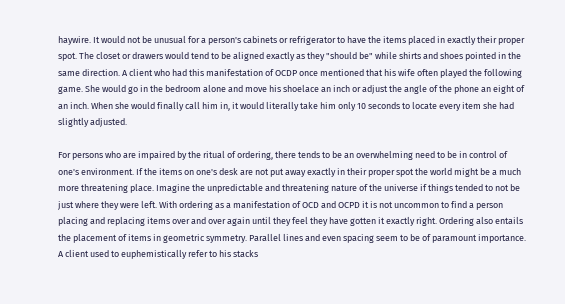haywire. It would not be unusual for a person's cabinets or refrigerator to have the items placed in exactly their proper spot. The closet or drawers would tend to be aligned exactly as they "should be" while shirts and shoes pointed in the same direction. A client who had this manifestation of OCDP once mentioned that his wife often played the following game. She would go in the bedroom alone and move his shoelace an inch or adjust the angle of the phone an eight of an inch. When she would finally call him in, it would literally take him only 10 seconds to locate every item she had slightly adjusted.

For persons who are impaired by the ritual of ordering, there tends to be an overwhelming need to be in control of one's environment. If the items on one's desk are not put away exactly in their proper spot the world might be a much more threatening place. Imagine the unpredictable and threatening nature of the universe if things tended to not be just where they were left. With ordering as a manifestation of OCD and OCPD it is not uncommon to find a person placing and replacing items over and over again until they feel they have gotten it exactly right. Ordering also entails the placement of items in geometric symmetry. Parallel lines and even spacing seem to be of paramount importance. A client used to euphemistically refer to his stacks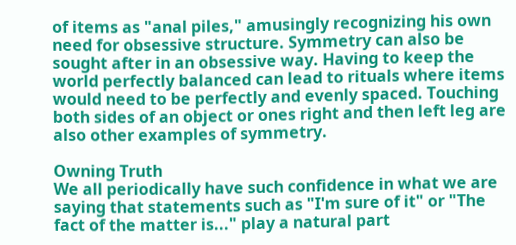of items as "anal piles," amusingly recognizing his own need for obsessive structure. Symmetry can also be sought after in an obsessive way. Having to keep the world perfectly balanced can lead to rituals where items would need to be perfectly and evenly spaced. Touching both sides of an object or ones right and then left leg are also other examples of symmetry.

Owning Truth
We all periodically have such confidence in what we are saying that statements such as "I'm sure of it" or "The fact of the matter is..." play a natural part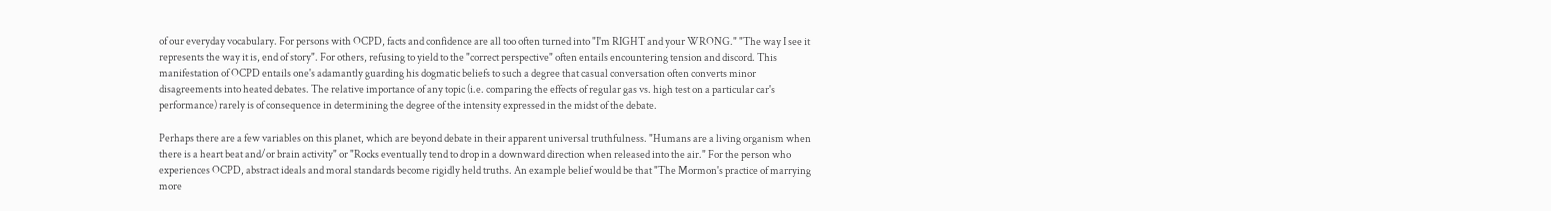of our everyday vocabulary. For persons with OCPD, facts and confidence are all too often turned into "I'm RIGHT and your WRONG." "The way I see it represents the way it is, end of story". For others, refusing to yield to the "correct perspective" often entails encountering tension and discord. This manifestation of OCPD entails one's adamantly guarding his dogmatic beliefs to such a degree that casual conversation often converts minor disagreements into heated debates. The relative importance of any topic (i.e. comparing the effects of regular gas vs. high test on a particular car's performance) rarely is of consequence in determining the degree of the intensity expressed in the midst of the debate.

Perhaps there are a few variables on this planet, which are beyond debate in their apparent universal truthfulness. "Humans are a living organism when there is a heart beat and/or brain activity" or "Rocks eventually tend to drop in a downward direction when released into the air." For the person who experiences OCPD, abstract ideals and moral standards become rigidly held truths. An example belief would be that "The Mormon's practice of marrying more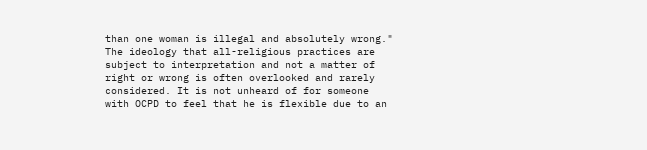than one woman is illegal and absolutely wrong." The ideology that all-religious practices are subject to interpretation and not a matter of right or wrong is often overlooked and rarely considered. It is not unheard of for someone with OCPD to feel that he is flexible due to an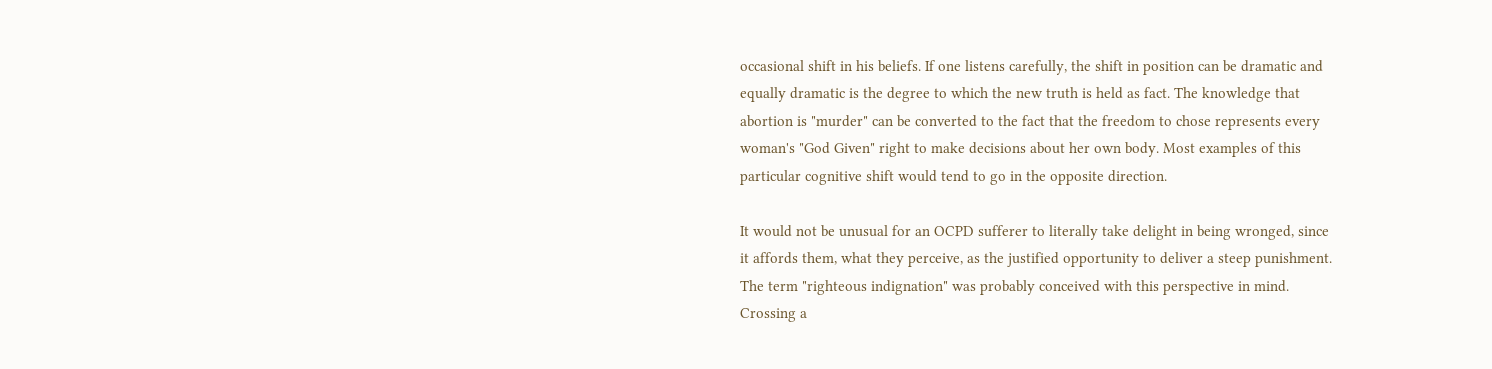occasional shift in his beliefs. If one listens carefully, the shift in position can be dramatic and equally dramatic is the degree to which the new truth is held as fact. The knowledge that abortion is "murder" can be converted to the fact that the freedom to chose represents every woman's "God Given" right to make decisions about her own body. Most examples of this particular cognitive shift would tend to go in the opposite direction.

It would not be unusual for an OCPD sufferer to literally take delight in being wronged, since it affords them, what they perceive, as the justified opportunity to deliver a steep punishment. The term "righteous indignation" was probably conceived with this perspective in mind. Crossing a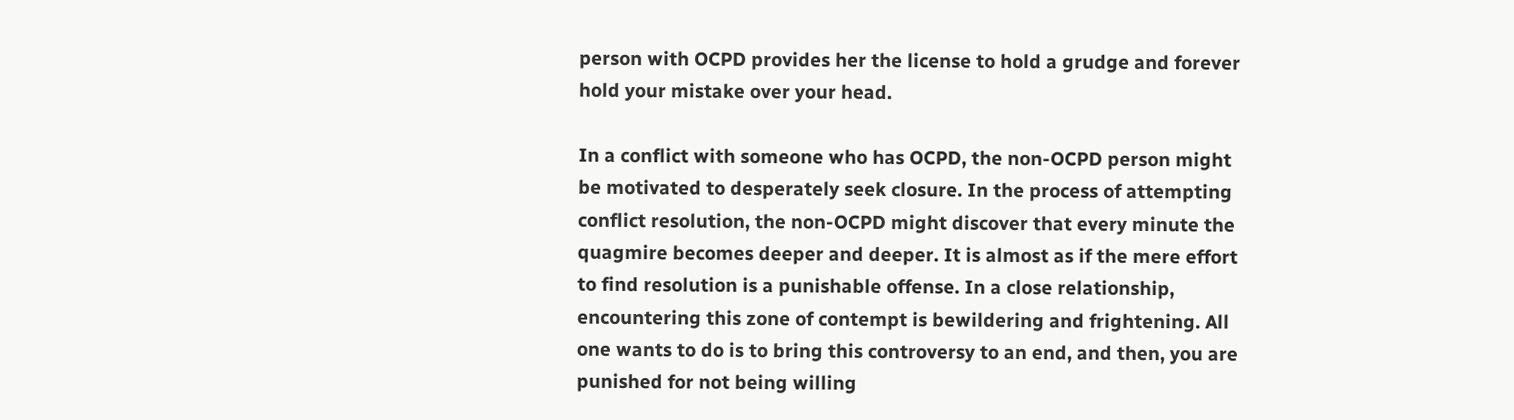person with OCPD provides her the license to hold a grudge and forever hold your mistake over your head.

In a conflict with someone who has OCPD, the non-OCPD person might be motivated to desperately seek closure. In the process of attempting conflict resolution, the non-OCPD might discover that every minute the quagmire becomes deeper and deeper. It is almost as if the mere effort to find resolution is a punishable offense. In a close relationship, encountering this zone of contempt is bewildering and frightening. All one wants to do is to bring this controversy to an end, and then, you are punished for not being willing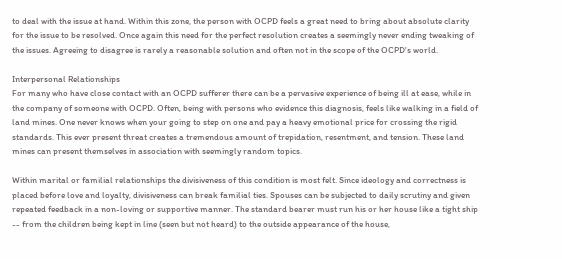to deal with the issue at hand. Within this zone, the person with OCPD feels a great need to bring about absolute clarity for the issue to be resolved. Once again this need for the perfect resolution creates a seemingly never ending tweaking of the issues. Agreeing to disagree is rarely a reasonable solution and often not in the scope of the OCPD's world.

Interpersonal Relationships
For many who have close contact with an OCPD sufferer there can be a pervasive experience of being ill at ease, while in the company of someone with OCPD. Often, being with persons who evidence this diagnosis, feels like walking in a field of land mines. One never knows when your going to step on one and pay a heavy emotional price for crossing the rigid standards. This ever present threat creates a tremendous amount of trepidation, resentment, and tension. These land mines can present themselves in association with seemingly random topics.

Within marital or familial relationships the divisiveness of this condition is most felt. Since ideology and correctness is placed before love and loyalty, divisiveness can break familial ties. Spouses can be subjected to daily scrutiny and given repeated feedback in a non-loving or supportive manner. The standard bearer must run his or her house like a tight ship -- from the children being kept in line (seen but not heard) to the outside appearance of the house,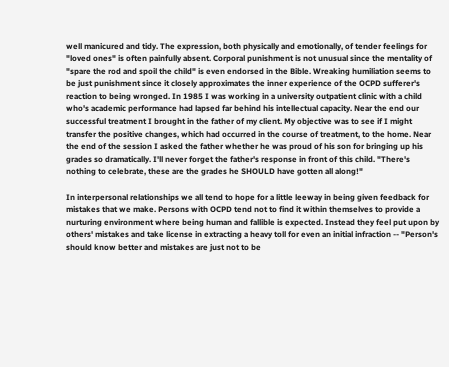well manicured and tidy. The expression, both physically and emotionally, of tender feelings for "loved ones" is often painfully absent. Corporal punishment is not unusual since the mentality of "spare the rod and spoil the child" is even endorsed in the Bible. Wreaking humiliation seems to be just punishment since it closely approximates the inner experience of the OCPD sufferer's reaction to being wronged. In 1985 I was working in a university outpatient clinic with a child who's academic performance had lapsed far behind his intellectual capacity. Near the end our successful treatment I brought in the father of my client. My objective was to see if I might transfer the positive changes, which had occurred in the course of treatment, to the home. Near the end of the session I asked the father whether he was proud of his son for bringing up his grades so dramatically. I'll never forget the father's response in front of this child. "There's nothing to celebrate, these are the grades he SHOULD have gotten all along!"

In interpersonal relationships we all tend to hope for a little leeway in being given feedback for mistakes that we make. Persons with OCPD tend not to find it within themselves to provide a nurturing environment where being human and fallible is expected. Instead they feel put upon by others' mistakes and take license in extracting a heavy toll for even an initial infraction -- "Person's should know better and mistakes are just not to be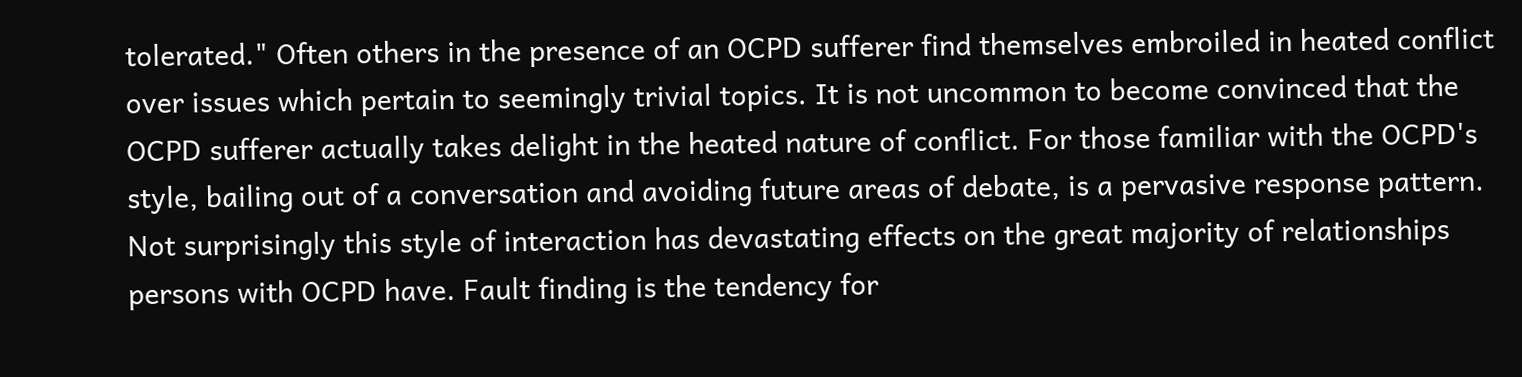tolerated." Often others in the presence of an OCPD sufferer find themselves embroiled in heated conflict over issues which pertain to seemingly trivial topics. It is not uncommon to become convinced that the OCPD sufferer actually takes delight in the heated nature of conflict. For those familiar with the OCPD's style, bailing out of a conversation and avoiding future areas of debate, is a pervasive response pattern. Not surprisingly this style of interaction has devastating effects on the great majority of relationships persons with OCPD have. Fault finding is the tendency for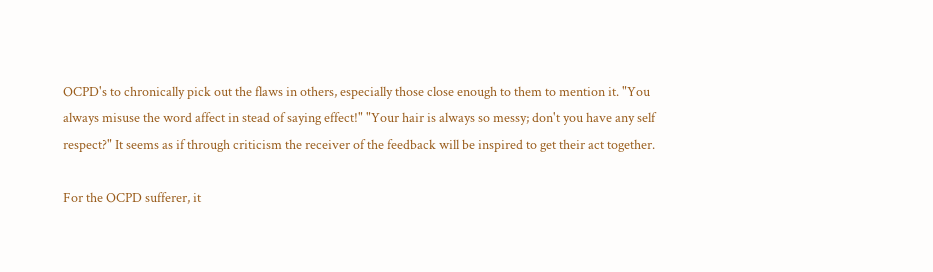OCPD's to chronically pick out the flaws in others, especially those close enough to them to mention it. "You always misuse the word affect in stead of saying effect!" "Your hair is always so messy; don't you have any self respect?" It seems as if through criticism the receiver of the feedback will be inspired to get their act together.

For the OCPD sufferer, it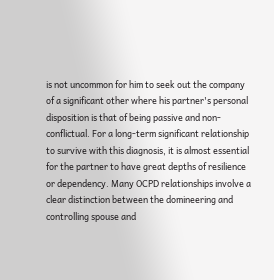is not uncommon for him to seek out the company of a significant other where his partner's personal disposition is that of being passive and non-conflictual. For a long-term significant relationship to survive with this diagnosis, it is almost essential for the partner to have great depths of resilience or dependency. Many OCPD relationships involve a clear distinction between the domineering and controlling spouse and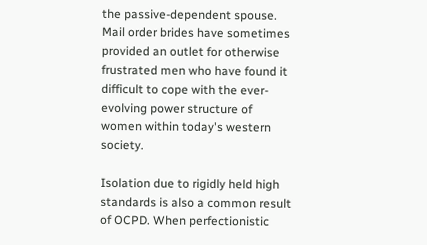the passive-dependent spouse. Mail order brides have sometimes provided an outlet for otherwise frustrated men who have found it difficult to cope with the ever-evolving power structure of women within today's western society.

Isolation due to rigidly held high standards is also a common result of OCPD. When perfectionistic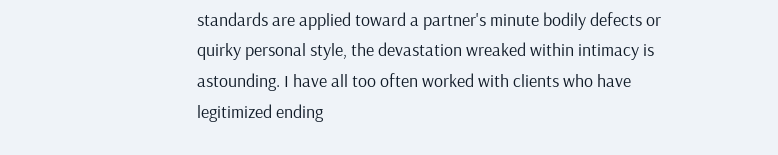standards are applied toward a partner's minute bodily defects or quirky personal style, the devastation wreaked within intimacy is astounding. I have all too often worked with clients who have legitimized ending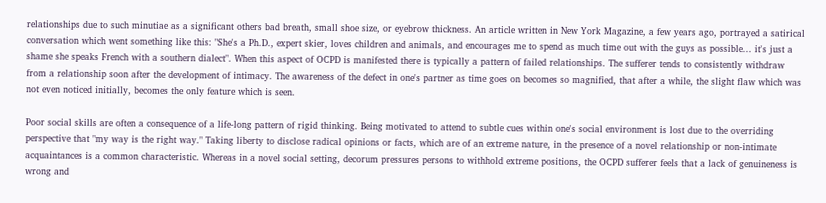relationships due to such minutiae as a significant others bad breath, small shoe size, or eyebrow thickness. An article written in New York Magazine, a few years ago, portrayed a satirical conversation which went something like this: "She's a Ph.D., expert skier, loves children and animals, and encourages me to spend as much time out with the guys as possible... it's just a shame she speaks French with a southern dialect". When this aspect of OCPD is manifested there is typically a pattern of failed relationships. The sufferer tends to consistently withdraw from a relationship soon after the development of intimacy. The awareness of the defect in one's partner as time goes on becomes so magnified, that after a while, the slight flaw which was not even noticed initially, becomes the only feature which is seen.

Poor social skills are often a consequence of a life-long pattern of rigid thinking. Being motivated to attend to subtle cues within one's social environment is lost due to the overriding perspective that "my way is the right way." Taking liberty to disclose radical opinions or facts, which are of an extreme nature, in the presence of a novel relationship or non-intimate acquaintances is a common characteristic. Whereas in a novel social setting, decorum pressures persons to withhold extreme positions, the OCPD sufferer feels that a lack of genuineness is wrong and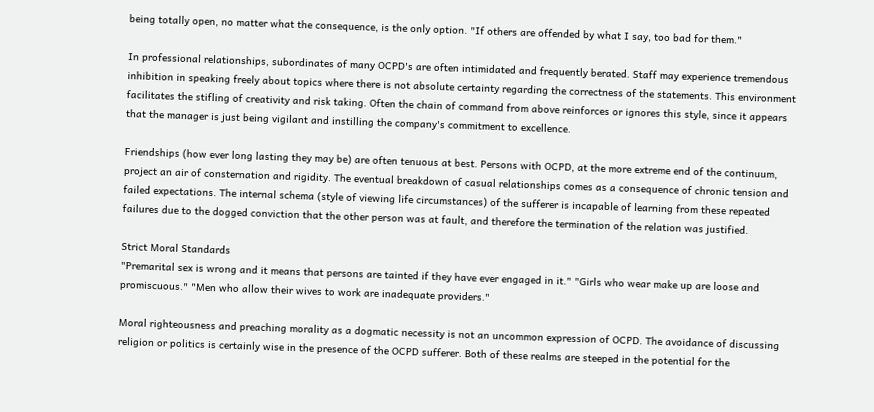being totally open, no matter what the consequence, is the only option. "If others are offended by what I say, too bad for them."

In professional relationships, subordinates of many OCPD's are often intimidated and frequently berated. Staff may experience tremendous inhibition in speaking freely about topics where there is not absolute certainty regarding the correctness of the statements. This environment facilitates the stifling of creativity and risk taking. Often the chain of command from above reinforces or ignores this style, since it appears that the manager is just being vigilant and instilling the company's commitment to excellence.

Friendships (how ever long lasting they may be) are often tenuous at best. Persons with OCPD, at the more extreme end of the continuum, project an air of consternation and rigidity. The eventual breakdown of casual relationships comes as a consequence of chronic tension and failed expectations. The internal schema (style of viewing life circumstances) of the sufferer is incapable of learning from these repeated failures due to the dogged conviction that the other person was at fault, and therefore the termination of the relation was justified.

Strict Moral Standards
"Premarital sex is wrong and it means that persons are tainted if they have ever engaged in it." "Girls who wear make up are loose and promiscuous." "Men who allow their wives to work are inadequate providers."

Moral righteousness and preaching morality as a dogmatic necessity is not an uncommon expression of OCPD. The avoidance of discussing religion or politics is certainly wise in the presence of the OCPD sufferer. Both of these realms are steeped in the potential for the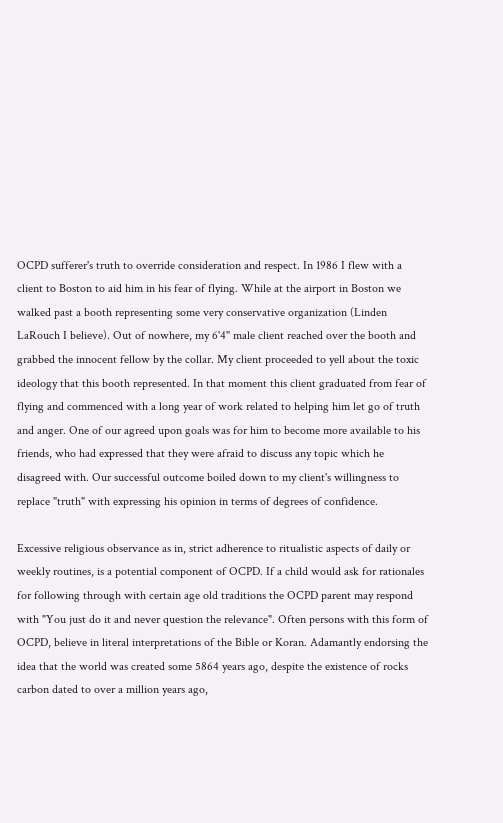OCPD sufferer's truth to override consideration and respect. In 1986 I flew with a client to Boston to aid him in his fear of flying. While at the airport in Boston we walked past a booth representing some very conservative organization (Linden LaRouch I believe). Out of nowhere, my 6'4" male client reached over the booth and grabbed the innocent fellow by the collar. My client proceeded to yell about the toxic ideology that this booth represented. In that moment this client graduated from fear of flying and commenced with a long year of work related to helping him let go of truth and anger. One of our agreed upon goals was for him to become more available to his friends, who had expressed that they were afraid to discuss any topic which he disagreed with. Our successful outcome boiled down to my client's willingness to replace "truth" with expressing his opinion in terms of degrees of confidence.

Excessive religious observance as in, strict adherence to ritualistic aspects of daily or weekly routines, is a potential component of OCPD. If a child would ask for rationales for following through with certain age old traditions the OCPD parent may respond with "You just do it and never question the relevance". Often persons with this form of OCPD, believe in literal interpretations of the Bible or Koran. Adamantly endorsing the idea that the world was created some 5864 years ago, despite the existence of rocks carbon dated to over a million years ago,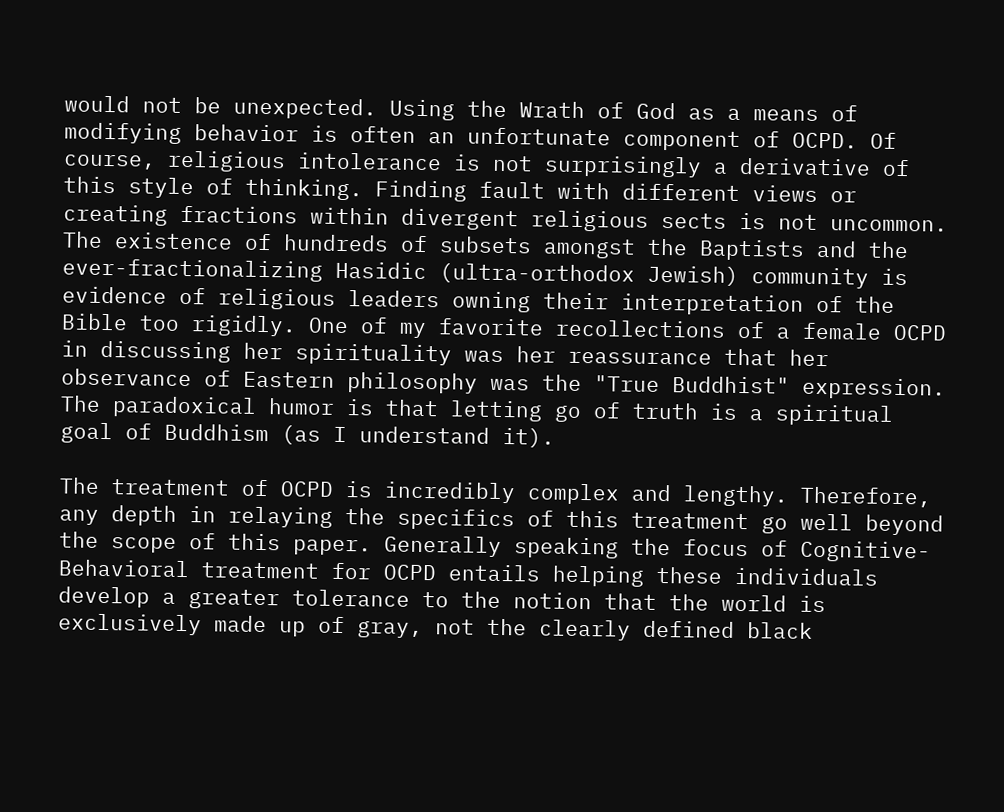would not be unexpected. Using the Wrath of God as a means of modifying behavior is often an unfortunate component of OCPD. Of course, religious intolerance is not surprisingly a derivative of this style of thinking. Finding fault with different views or creating fractions within divergent religious sects is not uncommon. The existence of hundreds of subsets amongst the Baptists and the ever-fractionalizing Hasidic (ultra-orthodox Jewish) community is evidence of religious leaders owning their interpretation of the Bible too rigidly. One of my favorite recollections of a female OCPD in discussing her spirituality was her reassurance that her observance of Eastern philosophy was the "True Buddhist" expression. The paradoxical humor is that letting go of truth is a spiritual goal of Buddhism (as I understand it).

The treatment of OCPD is incredibly complex and lengthy. Therefore, any depth in relaying the specifics of this treatment go well beyond the scope of this paper. Generally speaking the focus of Cognitive-Behavioral treatment for OCPD entails helping these individuals develop a greater tolerance to the notion that the world is exclusively made up of gray, not the clearly defined black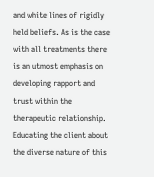and white lines of rigidly held beliefs. As is the case with all treatments there is an utmost emphasis on developing rapport and trust within the therapeutic relationship. Educating the client about the diverse nature of this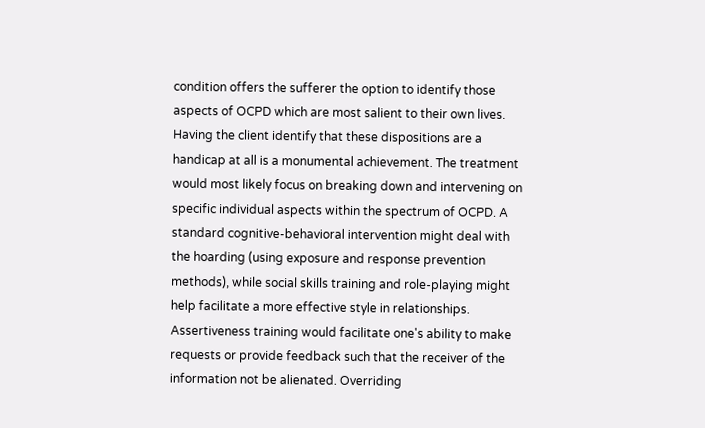condition offers the sufferer the option to identify those aspects of OCPD which are most salient to their own lives. Having the client identify that these dispositions are a handicap at all is a monumental achievement. The treatment would most likely focus on breaking down and intervening on specific individual aspects within the spectrum of OCPD. A standard cognitive-behavioral intervention might deal with the hoarding (using exposure and response prevention methods), while social skills training and role-playing might help facilitate a more effective style in relationships. Assertiveness training would facilitate one's ability to make requests or provide feedback such that the receiver of the information not be alienated. Overriding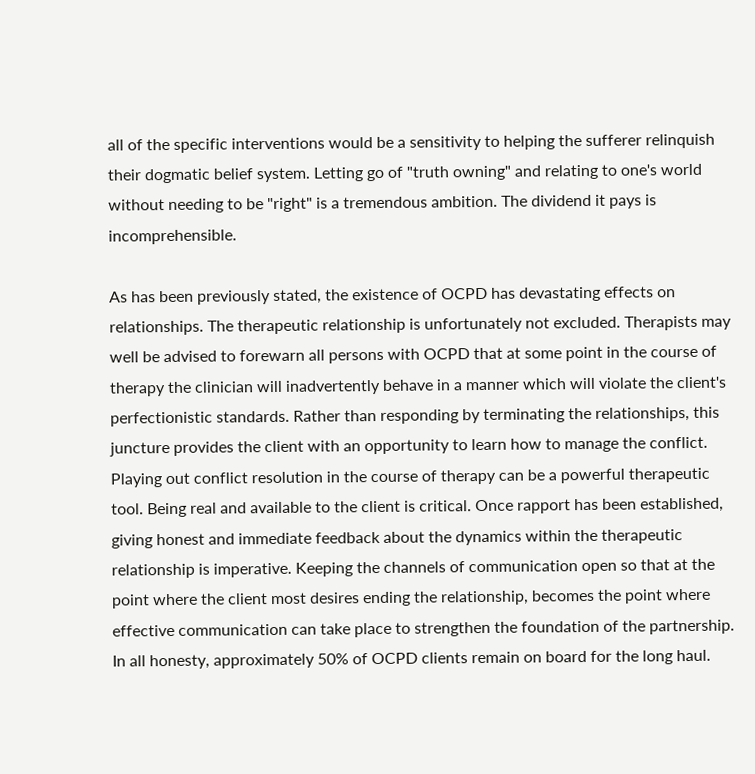all of the specific interventions would be a sensitivity to helping the sufferer relinquish their dogmatic belief system. Letting go of "truth owning" and relating to one's world without needing to be "right" is a tremendous ambition. The dividend it pays is incomprehensible.

As has been previously stated, the existence of OCPD has devastating effects on relationships. The therapeutic relationship is unfortunately not excluded. Therapists may well be advised to forewarn all persons with OCPD that at some point in the course of therapy the clinician will inadvertently behave in a manner which will violate the client's perfectionistic standards. Rather than responding by terminating the relationships, this juncture provides the client with an opportunity to learn how to manage the conflict. Playing out conflict resolution in the course of therapy can be a powerful therapeutic tool. Being real and available to the client is critical. Once rapport has been established, giving honest and immediate feedback about the dynamics within the therapeutic relationship is imperative. Keeping the channels of communication open so that at the point where the client most desires ending the relationship, becomes the point where effective communication can take place to strengthen the foundation of the partnership. In all honesty, approximately 50% of OCPD clients remain on board for the long haul.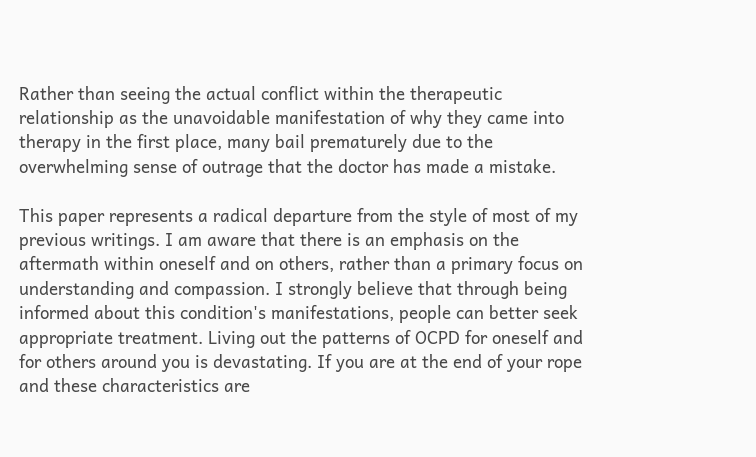Rather than seeing the actual conflict within the therapeutic relationship as the unavoidable manifestation of why they came into therapy in the first place, many bail prematurely due to the overwhelming sense of outrage that the doctor has made a mistake.

This paper represents a radical departure from the style of most of my previous writings. I am aware that there is an emphasis on the aftermath within oneself and on others, rather than a primary focus on understanding and compassion. I strongly believe that through being informed about this condition's manifestations, people can better seek appropriate treatment. Living out the patterns of OCPD for oneself and for others around you is devastating. If you are at the end of your rope and these characteristics are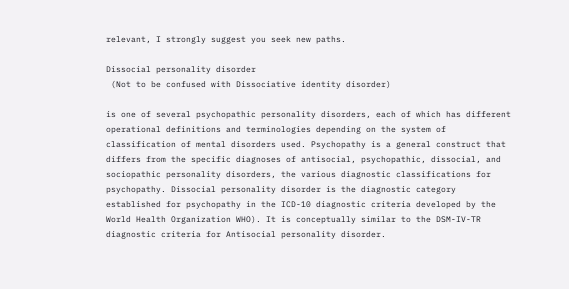relevant, I strongly suggest you seek new paths.

Dissocial personality disorder
 (Not to be confused with Dissociative identity disorder)

is one of several psychopathic personality disorders, each of which has different operational definitions and terminologies depending on the system of classification of mental disorders used. Psychopathy is a general construct that differs from the specific diagnoses of antisocial, psychopathic, dissocial, and sociopathic personality disorders, the various diagnostic classifications for psychopathy. Dissocial personality disorder is the diagnostic category established for psychopathy in the ICD-10 diagnostic criteria developed by the World Health Organization WHO). It is conceptually similar to the DSM-IV-TR diagnostic criteria for Antisocial personality disorder.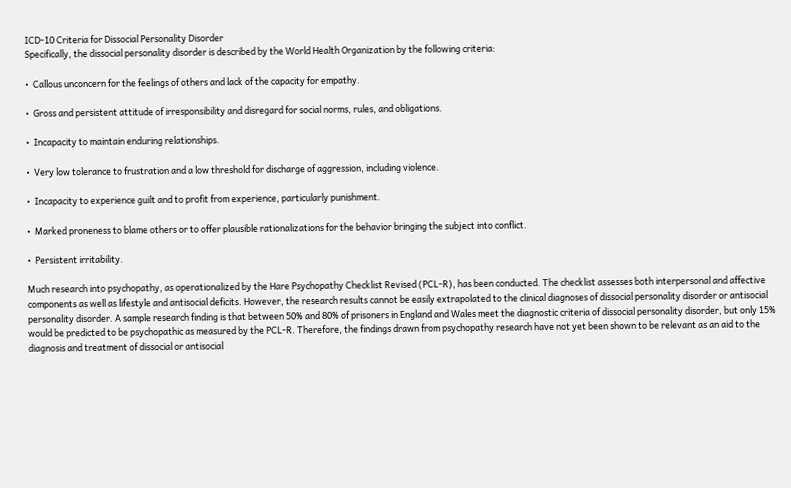ICD-10 Criteria for Dissocial Personality Disorder
Specifically, the dissocial personality disorder is described by the World Health Organization by the following criteria:

•  Callous unconcern for the feelings of others and lack of the capacity for empathy.

•  Gross and persistent attitude of irresponsibility and disregard for social norms, rules, and obligations.

•  Incapacity to maintain enduring relationships.

•  Very low tolerance to frustration and a low threshold for discharge of aggression, including violence.

•  Incapacity to experience guilt and to profit from experience, particularly punishment.

•  Marked proneness to blame others or to offer plausible rationalizations for the behavior bringing the subject into conflict.

•  Persistent irritability.

Much research into psychopathy, as operationalized by the Hare Psychopathy Checklist Revised (PCL-R), has been conducted. The checklist assesses both interpersonal and affective components as well as lifestyle and antisocial deficits. However, the research results cannot be easily extrapolated to the clinical diagnoses of dissocial personality disorder or antisocial personality disorder. A sample research finding is that between 50% and 80% of prisoners in England and Wales meet the diagnostic criteria of dissocial personality disorder, but only 15% would be predicted to be psychopathic as measured by the PCL-R. Therefore, the findings drawn from psychopathy research have not yet been shown to be relevant as an aid to the diagnosis and treatment of dissocial or antisocial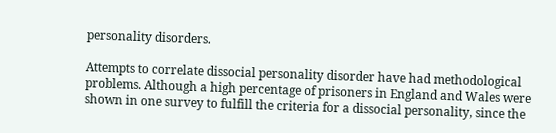personality disorders.

Attempts to correlate dissocial personality disorder have had methodological problems. Although a high percentage of prisoners in England and Wales were shown in one survey to fulfill the criteria for a dissocial personality, since the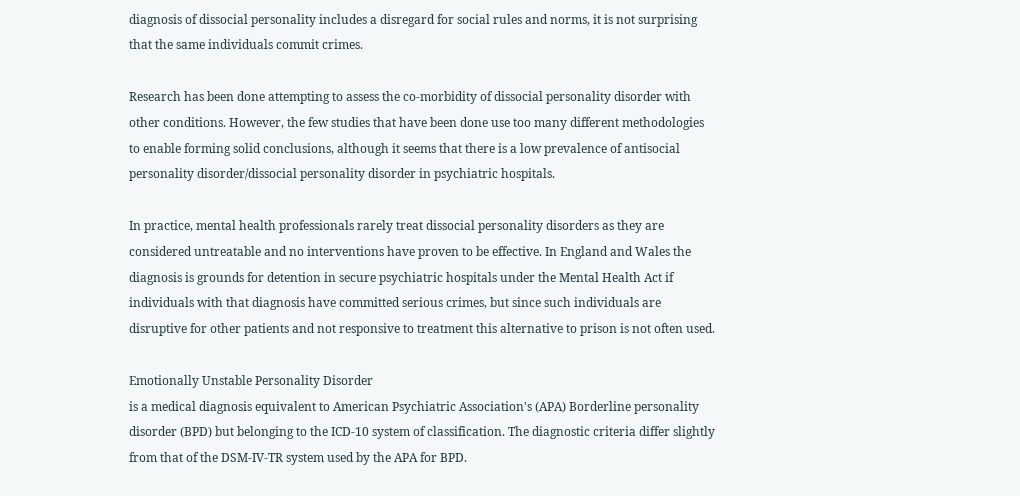diagnosis of dissocial personality includes a disregard for social rules and norms, it is not surprising that the same individuals commit crimes.

Research has been done attempting to assess the co-morbidity of dissocial personality disorder with other conditions. However, the few studies that have been done use too many different methodologies to enable forming solid conclusions, although it seems that there is a low prevalence of antisocial personality disorder/dissocial personality disorder in psychiatric hospitals.

In practice, mental health professionals rarely treat dissocial personality disorders as they are considered untreatable and no interventions have proven to be effective. In England and Wales the diagnosis is grounds for detention in secure psychiatric hospitals under the Mental Health Act if individuals with that diagnosis have committed serious crimes, but since such individuals are disruptive for other patients and not responsive to treatment this alternative to prison is not often used.

Emotionally Unstable Personality Disorder
is a medical diagnosis equivalent to American Psychiatric Association's (APA) Borderline personality disorder (BPD) but belonging to the ICD-10 system of classification. The diagnostic criteria differ slightly from that of the DSM-IV-TR system used by the APA for BPD.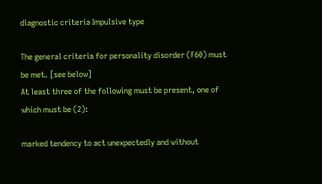diagnostic criteria Impulsive type

The general criteria for personality disorder (F60) must be met. [see below]
At least three of the following must be present, one of which must be (2):

marked tendency to act unexpectedly and without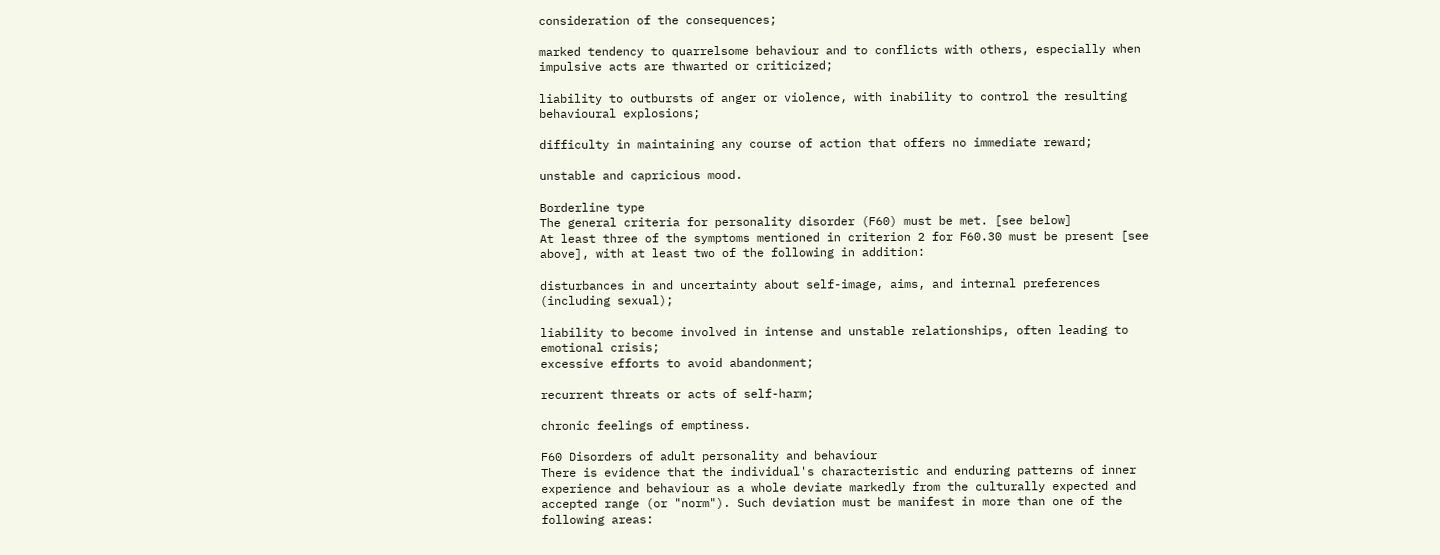consideration of the consequences;

marked tendency to quarrelsome behaviour and to conflicts with others, especially when impulsive acts are thwarted or criticized;

liability to outbursts of anger or violence, with inability to control the resulting behavioural explosions;

difficulty in maintaining any course of action that offers no immediate reward;

unstable and capricious mood.

Borderline type
The general criteria for personality disorder (F60) must be met. [see below]
At least three of the symptoms mentioned in criterion 2 for F60.30 must be present [see above], with at least two of the following in addition:

disturbances in and uncertainty about self-image, aims, and internal preferences (including sexual);

liability to become involved in intense and unstable relationships, often leading to emotional crisis;
excessive efforts to avoid abandonment;

recurrent threats or acts of self-harm;

chronic feelings of emptiness.

F60 Disorders of adult personality and behaviour
There is evidence that the individual's characteristic and enduring patterns of inner experience and behaviour as a whole deviate markedly from the culturally expected and accepted range (or "norm"). Such deviation must be manifest in more than one of the following areas: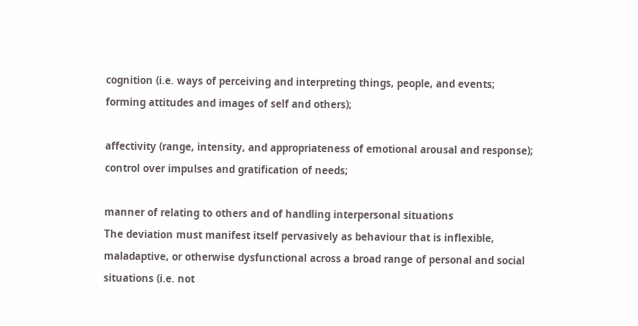cognition (i.e. ways of perceiving and interpreting things, people, and events; forming attitudes and images of self and others);

affectivity (range, intensity, and appropriateness of emotional arousal and response);
control over impulses and gratification of needs;

manner of relating to others and of handling interpersonal situations
The deviation must manifest itself pervasively as behaviour that is inflexible, maladaptive, or otherwise dysfunctional across a broad range of personal and social situations (i.e. not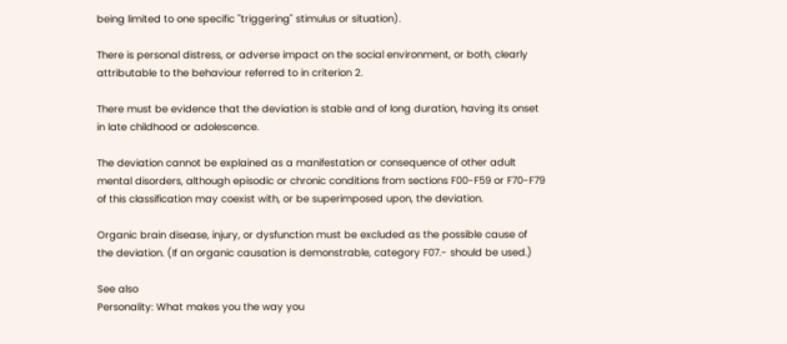being limited to one specific "triggering" stimulus or situation).

There is personal distress, or adverse impact on the social environment, or both, clearly attributable to the behaviour referred to in criterion 2.

There must be evidence that the deviation is stable and of long duration, having its onset in late childhood or adolescence.

The deviation cannot be explained as a manifestation or consequence of other adult mental disorders, although episodic or chronic conditions from sections F00-F59 or F70-F79 of this classification may coexist with, or be superimposed upon, the deviation.

Organic brain disease, injury, or dysfunction must be excluded as the possible cause of the deviation. (If an organic causation is demonstrable, category F07.- should be used.)

See also
Personality: What makes you the way you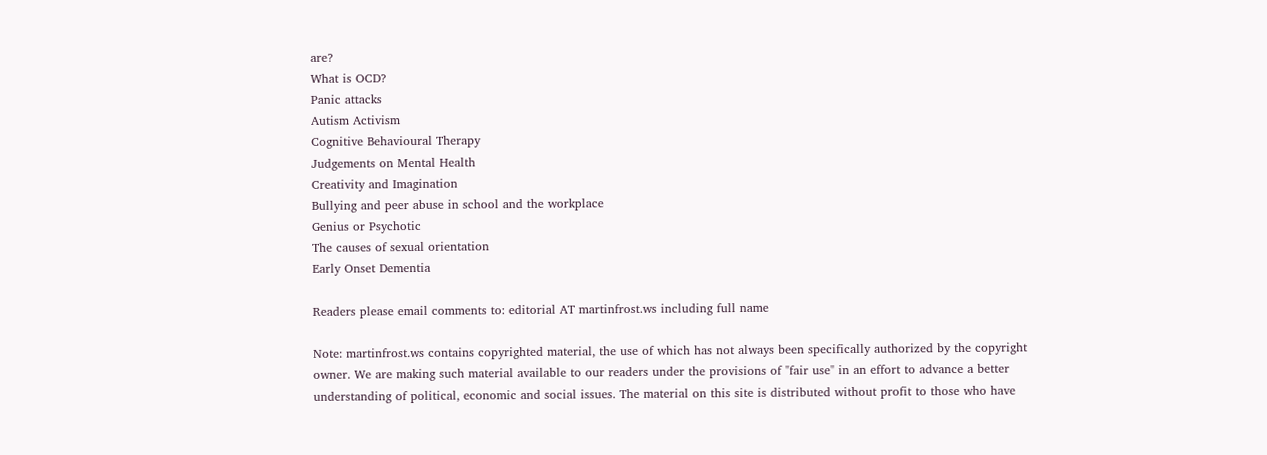are?
What is OCD?
Panic attacks
Autism Activism
Cognitive Behavioural Therapy
Judgements on Mental Health
Creativity and Imagination
Bullying and peer abuse in school and the workplace
Genius or Psychotic
The causes of sexual orientation
Early Onset Dementia

Readers please email comments to: editorial AT martinfrost.ws including full name

Note: martinfrost.ws contains copyrighted material, the use of which has not always been specifically authorized by the copyright owner. We are making such material available to our readers under the provisions of "fair use" in an effort to advance a better understanding of political, economic and social issues. The material on this site is distributed without profit to those who have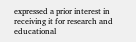expressed a prior interest in receiving it for research and educational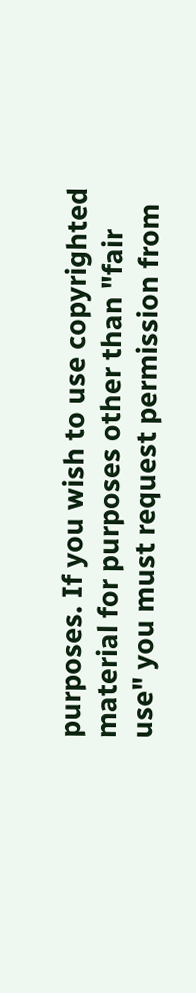purposes. If you wish to use copyrighted material for purposes other than "fair use" you must request permission from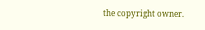the copyright owner.